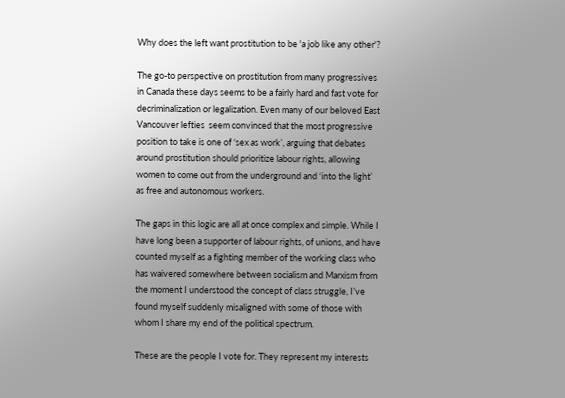Why does the left want prostitution to be 'a job like any other'?

The go-to perspective on prostitution from many progressives in Canada these days seems to be a fairly hard and fast vote for decriminalization or legalization. Even many of our beloved East Vancouver lefties  seem convinced that the most progressive position to take is one of ‘sex as work’, arguing that debates around prostitution should prioritize labour rights, allowing women to come out from the underground and ‘into the light’ as free and autonomous workers.

The gaps in this logic are all at once complex and simple. While I have long been a supporter of labour rights, of unions, and have counted myself as a fighting member of the working class who has waivered somewhere between socialism and Marxism from the moment I understood the concept of class struggle, I’ve found myself suddenly misaligned with some of those with whom I share my end of the political spectrum.

These are the people I vote for. They represent my interests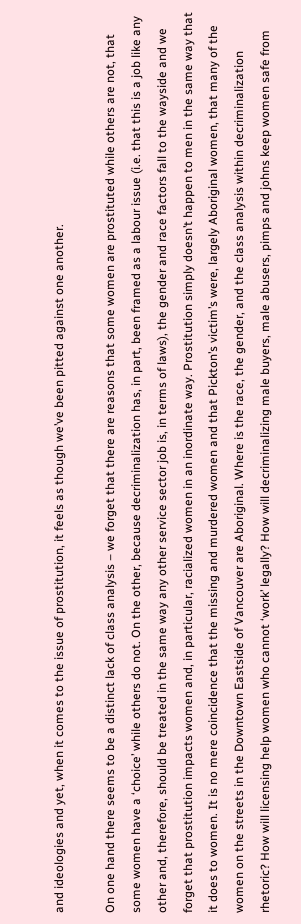and ideologies and yet, when it comes to the issue of prostitution, it feels as though we’ve been pitted against one another.

On one hand there seems to be a distinct lack of class analysis – we forget that there are reasons that some women are prostituted while others are not, that some women have a ‘choice’ while others do not. On the other, because decriminalization has, in part, been framed as a labour issue (i.e. that this is a job like any other and, therefore, should be treated in the same way any other service sector job is, in terms of laws), the gender and race factors fall to the wayside and we forget that prostitution impacts women and, in particular, racialized women in an inordinate way. Prostitution simply doesn’t happen to men in the same way that it does to women. It is no mere coincidence that the missing and murdered women and that Pickton’s victim’s were, largely Aboriginal women, that many of the women on the streets in the Downtown Eastside of Vancouver are Aboriginal. Where is the race, the gender, and the class analysis within decriminalization rhetoric? How will licensing help women who cannot ‘work’ legally? How will decriminalizing male buyers, male abusers, pimps and johns keep women safe from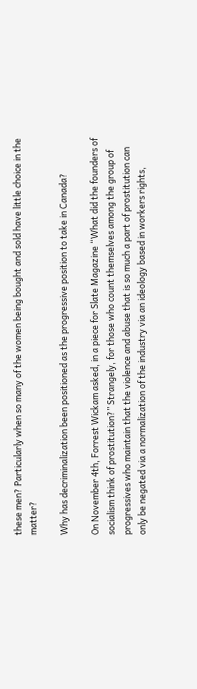these men? Particularly when so many of the women being bought and sold have little choice in the matter?

Why has decriminalization been positioned as the progressive position to take in Canada?

On November 4th, Forrest Wickam asked, in a piece for Slate Magazine “What did the founders of socialism think of prostitution?” Strangely, for those who count themselves among the group of progressives who maintain that the violence and abuse that is so much a part of prostitution can only be negated via a normalization of the industry via an ideology based in workers rights,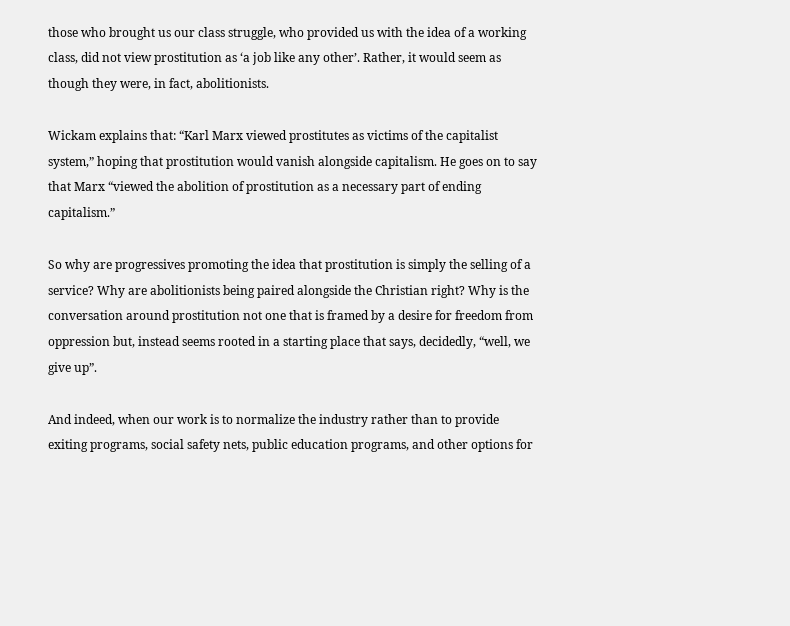those who brought us our class struggle, who provided us with the idea of a working class, did not view prostitution as ‘a job like any other’. Rather, it would seem as though they were, in fact, abolitionists.

Wickam explains that: “Karl Marx viewed prostitutes as victims of the capitalist system,” hoping that prostitution would vanish alongside capitalism. He goes on to say that Marx “viewed the abolition of prostitution as a necessary part of ending capitalism.”

So why are progressives promoting the idea that prostitution is simply the selling of a service? Why are abolitionists being paired alongside the Christian right? Why is the conversation around prostitution not one that is framed by a desire for freedom from oppression but, instead seems rooted in a starting place that says, decidedly, “well, we give up”.

And indeed, when our work is to normalize the industry rather than to provide exiting programs, social safety nets, public education programs, and other options for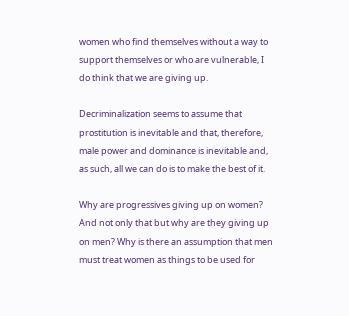women who find themselves without a way to support themselves or who are vulnerable, I do think that we are giving up.

Decriminalization seems to assume that prostitution is inevitable and that, therefore, male power and dominance is inevitable and, as such, all we can do is to make the best of it.

Why are progressives giving up on women? And not only that but why are they giving up on men? Why is there an assumption that men must treat women as things to be used for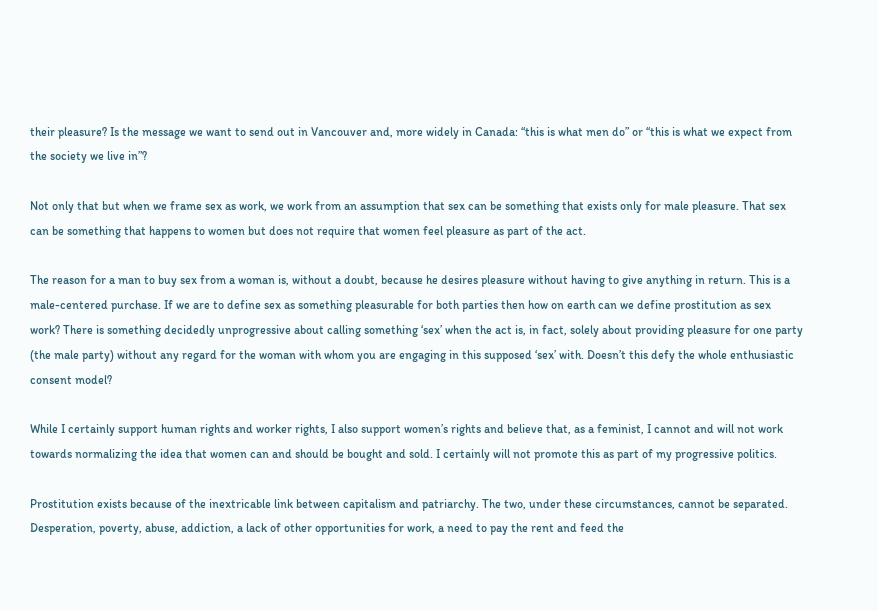their pleasure? Is the message we want to send out in Vancouver and, more widely in Canada: “this is what men do” or “this is what we expect from the society we live in”?

Not only that but when we frame sex as work, we work from an assumption that sex can be something that exists only for male pleasure. That sex can be something that happens to women but does not require that women feel pleasure as part of the act.

The reason for a man to buy sex from a woman is, without a doubt, because he desires pleasure without having to give anything in return. This is a male-centered purchase. If we are to define sex as something pleasurable for both parties then how on earth can we define prostitution as sex work? There is something decidedly unprogressive about calling something ‘sex’ when the act is, in fact, solely about providing pleasure for one party (the male party) without any regard for the woman with whom you are engaging in this supposed ‘sex’ with. Doesn’t this defy the whole enthusiastic consent model?

While I certainly support human rights and worker rights, I also support women’s rights and believe that, as a feminist, I cannot and will not work towards normalizing the idea that women can and should be bought and sold. I certainly will not promote this as part of my progressive politics.

Prostitution exists because of the inextricable link between capitalism and patriarchy. The two, under these circumstances, cannot be separated. Desperation, poverty, abuse, addiction, a lack of other opportunities for work, a need to pay the rent and feed the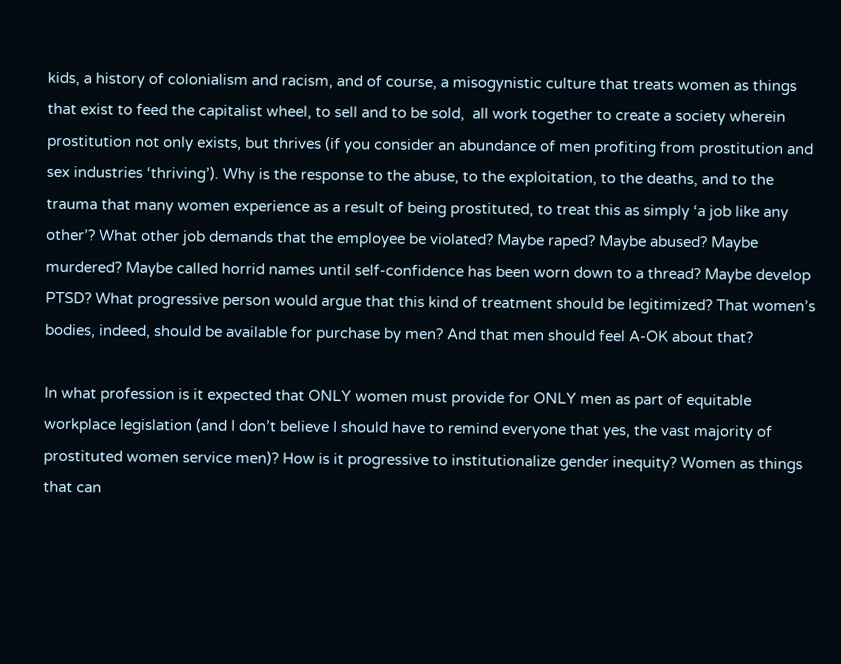kids, a history of colonialism and racism, and of course, a misogynistic culture that treats women as things that exist to feed the capitalist wheel, to sell and to be sold,  all work together to create a society wherein prostitution not only exists, but thrives (if you consider an abundance of men profiting from prostitution and sex industries ‘thriving’). Why is the response to the abuse, to the exploitation, to the deaths, and to the trauma that many women experience as a result of being prostituted, to treat this as simply ‘a job like any other’? What other job demands that the employee be violated? Maybe raped? Maybe abused? Maybe murdered? Maybe called horrid names until self-confidence has been worn down to a thread? Maybe develop PTSD? What progressive person would argue that this kind of treatment should be legitimized? That women’s bodies, indeed, should be available for purchase by men? And that men should feel A-OK about that?

In what profession is it expected that ONLY women must provide for ONLY men as part of equitable workplace legislation (and I don’t believe I should have to remind everyone that yes, the vast majority of prostituted women service men)? How is it progressive to institutionalize gender inequity? Women as things that can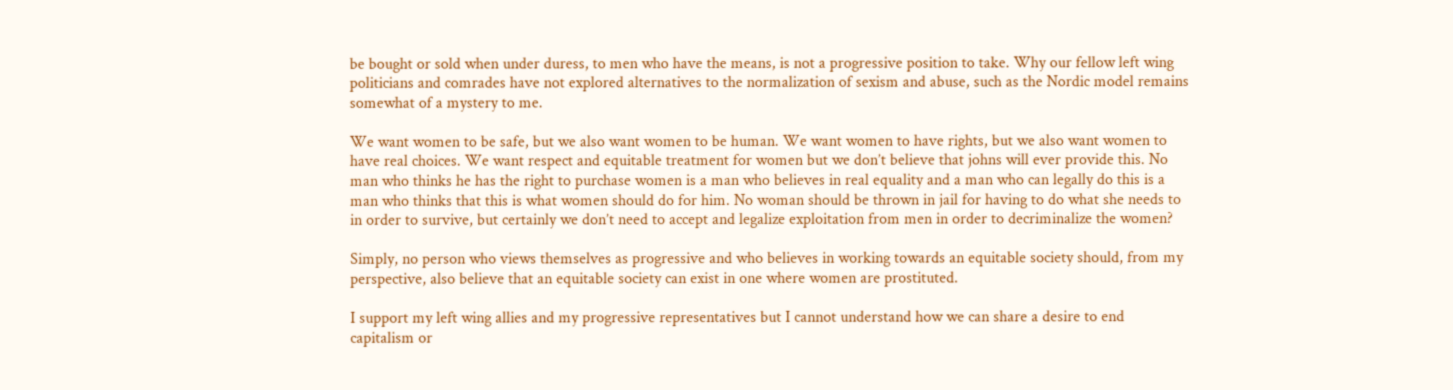be bought or sold when under duress, to men who have the means, is not a progressive position to take. Why our fellow left wing politicians and comrades have not explored alternatives to the normalization of sexism and abuse, such as the Nordic model remains somewhat of a mystery to me.

We want women to be safe, but we also want women to be human. We want women to have rights, but we also want women to have real choices. We want respect and equitable treatment for women but we don’t believe that johns will ever provide this. No man who thinks he has the right to purchase women is a man who believes in real equality and a man who can legally do this is a man who thinks that this is what women should do for him. No woman should be thrown in jail for having to do what she needs to in order to survive, but certainly we don’t need to accept and legalize exploitation from men in order to decriminalize the women?

Simply, no person who views themselves as progressive and who believes in working towards an equitable society should, from my perspective, also believe that an equitable society can exist in one where women are prostituted.

I support my left wing allies and my progressive representatives but I cannot understand how we can share a desire to end capitalism or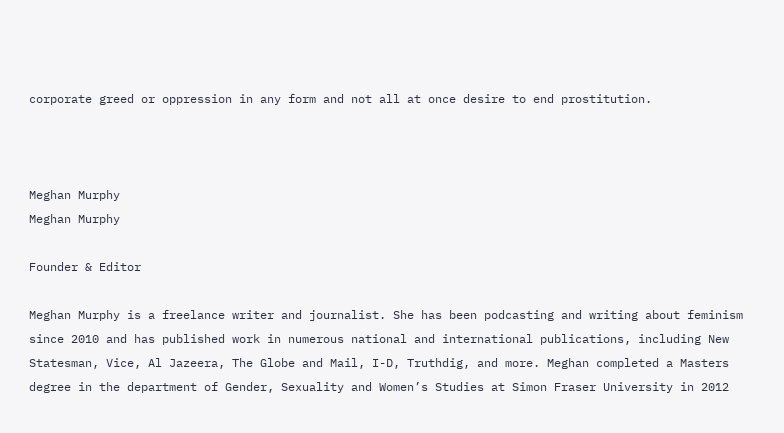corporate greed or oppression in any form and not all at once desire to end prostitution.



Meghan Murphy
Meghan Murphy

Founder & Editor

Meghan Murphy is a freelance writer and journalist. She has been podcasting and writing about feminism since 2010 and has published work in numerous national and international publications, including New Statesman, Vice, Al Jazeera, The Globe and Mail, I-D, Truthdig, and more. Meghan completed a Masters degree in the department of Gender, Sexuality and Women’s Studies at Simon Fraser University in 2012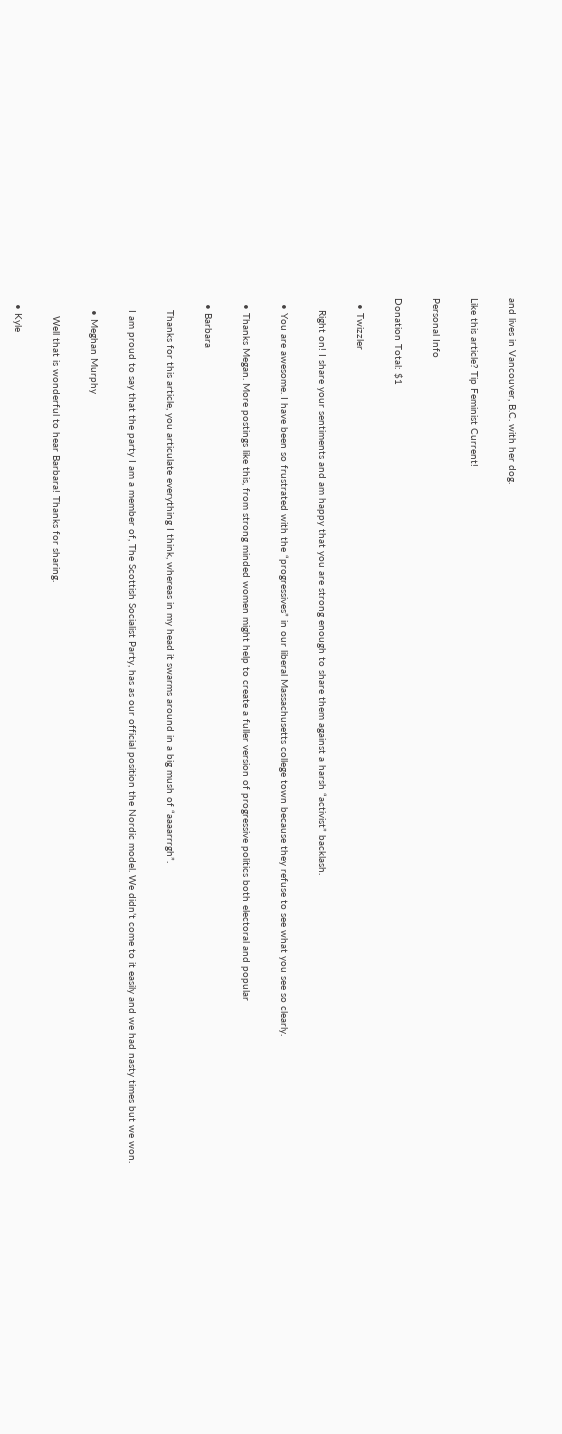and lives in Vancouver, B.C. with her dog.

Like this article? Tip Feminist Current!

Personal Info

Donation Total: $1

  • Twizzler

    Right on! I share your sentiments and am happy that you are strong enough to share them against a harsh “activist” backlash.

  • You are awesome. I have been so frustrated with the “progressives” in our liberal Massachusetts college town because they refuse to see what you see so clearly.

  • Thanks Megan. More postings like this, from strong minded women might help to create a fuller version of progressive politics both electoral and popular

  • Barbara

    Thanks for this article, you articulate everything I think, whereas in my head it swarms around in a big mush of “aaaarrrgh”.

    I am proud to say that the party I am a member of, The Scottish Socialist Party, has as our official position the Nordic model. We didn’t come to it easily and we had nasty times but we won.

    • Meghan Murphy

      Well that is wonderful to hear Barbara! Thanks for sharing.

  • Kyle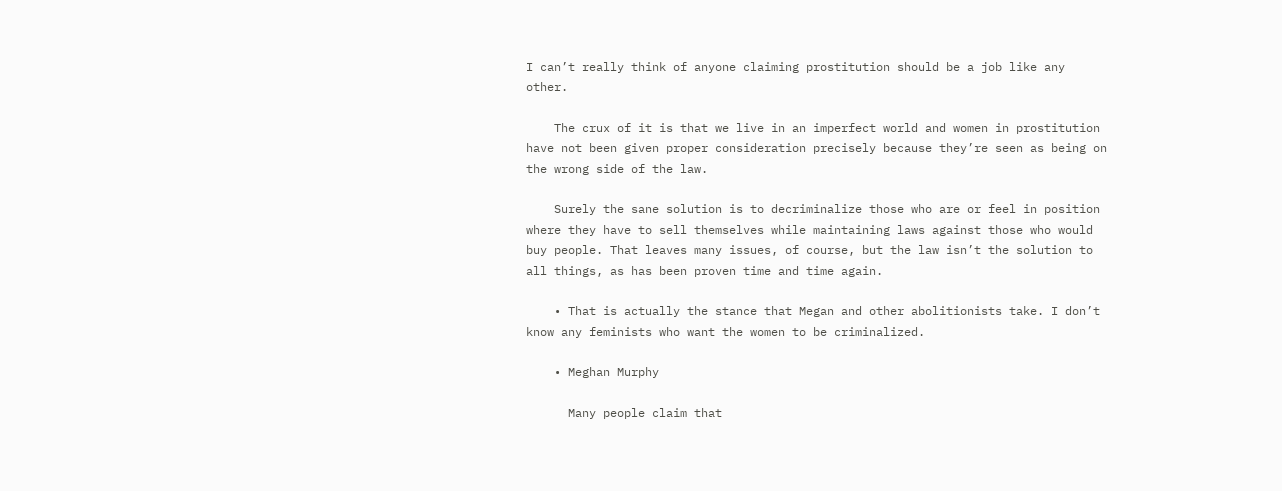I can’t really think of anyone claiming prostitution should be a job like any other.

    The crux of it is that we live in an imperfect world and women in prostitution have not been given proper consideration precisely because they’re seen as being on the wrong side of the law.

    Surely the sane solution is to decriminalize those who are or feel in position where they have to sell themselves while maintaining laws against those who would buy people. That leaves many issues, of course, but the law isn’t the solution to all things, as has been proven time and time again.

    • That is actually the stance that Megan and other abolitionists take. I don’t know any feminists who want the women to be criminalized.

    • Meghan Murphy

      Many people claim that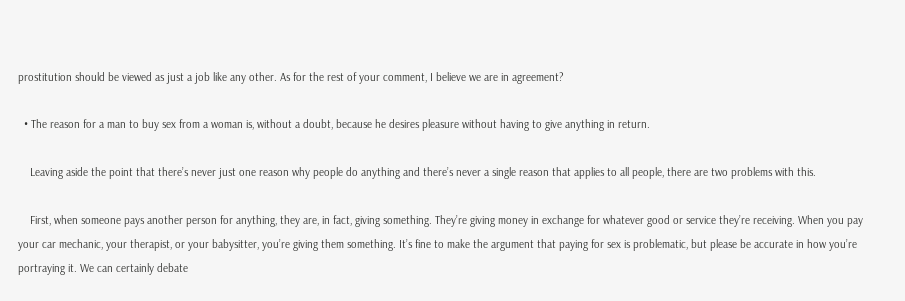prostitution should be viewed as just a job like any other. As for the rest of your comment, I believe we are in agreement?

  • The reason for a man to buy sex from a woman is, without a doubt, because he desires pleasure without having to give anything in return.

    Leaving aside the point that there’s never just one reason why people do anything and there’s never a single reason that applies to all people, there are two problems with this.

    First, when someone pays another person for anything, they are, in fact, giving something. They’re giving money in exchange for whatever good or service they’re receiving. When you pay your car mechanic, your therapist, or your babysitter, you’re giving them something. It’s fine to make the argument that paying for sex is problematic, but please be accurate in how you’re portraying it. We can certainly debate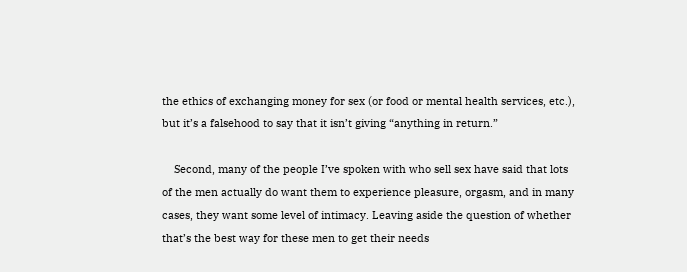the ethics of exchanging money for sex (or food or mental health services, etc.), but it’s a falsehood to say that it isn’t giving “anything in return.”

    Second, many of the people I’ve spoken with who sell sex have said that lots of the men actually do want them to experience pleasure, orgasm, and in many cases, they want some level of intimacy. Leaving aside the question of whether that’s the best way for these men to get their needs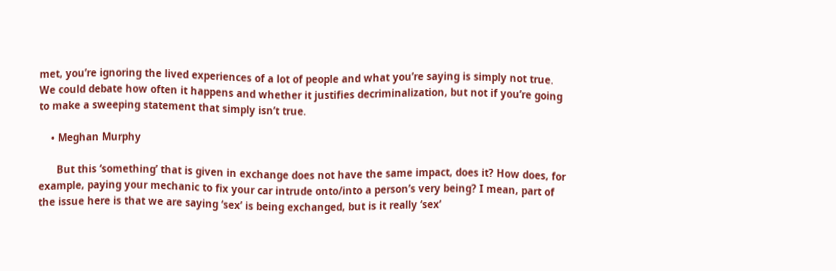met, you’re ignoring the lived experiences of a lot of people and what you’re saying is simply not true. We could debate how often it happens and whether it justifies decriminalization, but not if you’re going to make a sweeping statement that simply isn’t true.

    • Meghan Murphy

      But this ‘something’ that is given in exchange does not have the same impact, does it? How does, for example, paying your mechanic to fix your car intrude onto/into a person’s very being? I mean, part of the issue here is that we are saying ‘sex’ is being exchanged, but is it really ‘sex’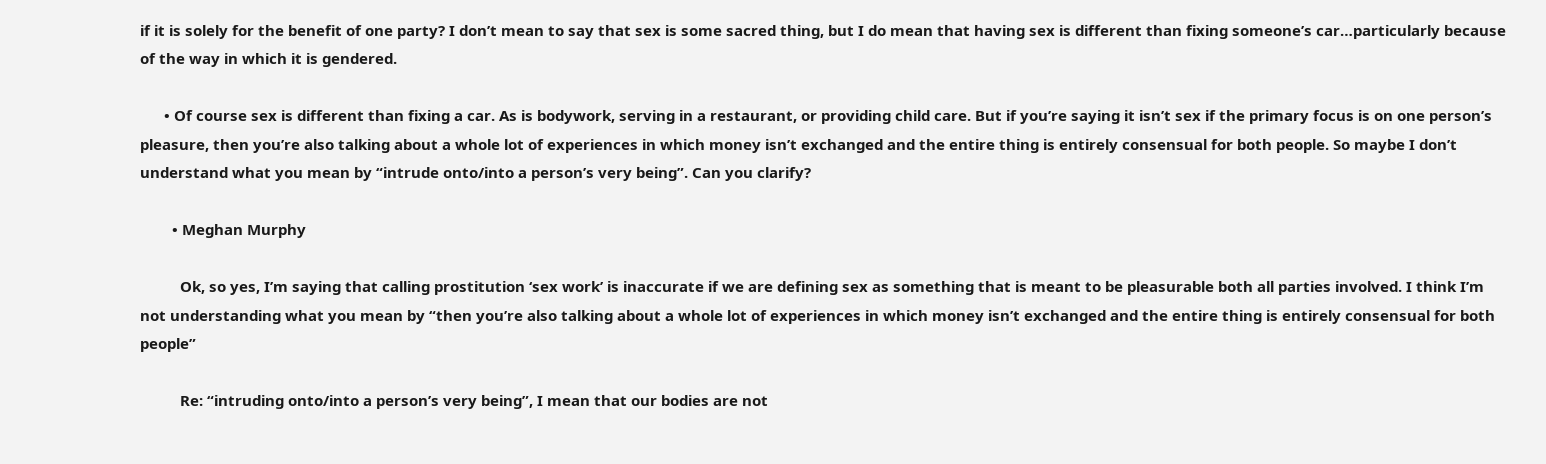if it is solely for the benefit of one party? I don’t mean to say that sex is some sacred thing, but I do mean that having sex is different than fixing someone’s car…particularly because of the way in which it is gendered.

      • Of course sex is different than fixing a car. As is bodywork, serving in a restaurant, or providing child care. But if you’re saying it isn’t sex if the primary focus is on one person’s pleasure, then you’re also talking about a whole lot of experiences in which money isn’t exchanged and the entire thing is entirely consensual for both people. So maybe I don’t understand what you mean by “intrude onto/into a person’s very being”. Can you clarify?

        • Meghan Murphy

          Ok, so yes, I’m saying that calling prostitution ‘sex work’ is inaccurate if we are defining sex as something that is meant to be pleasurable both all parties involved. I think I’m not understanding what you mean by “then you’re also talking about a whole lot of experiences in which money isn’t exchanged and the entire thing is entirely consensual for both people”

          Re: “intruding onto/into a person’s very being”, I mean that our bodies are not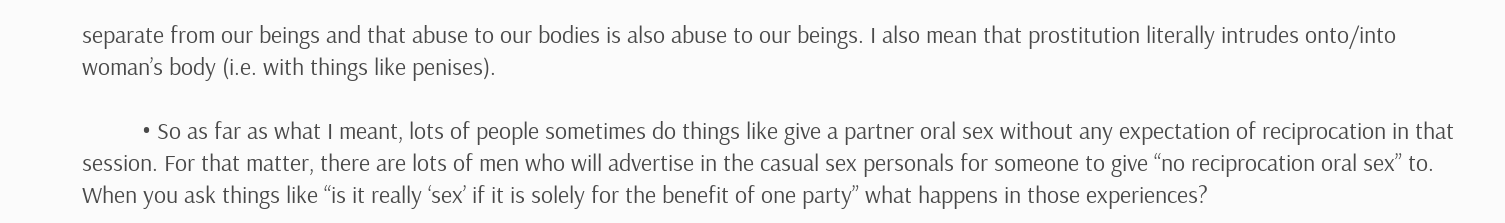separate from our beings and that abuse to our bodies is also abuse to our beings. I also mean that prostitution literally intrudes onto/into woman’s body (i.e. with things like penises).

          • So as far as what I meant, lots of people sometimes do things like give a partner oral sex without any expectation of reciprocation in that session. For that matter, there are lots of men who will advertise in the casual sex personals for someone to give “no reciprocation oral sex” to. When you ask things like “is it really ‘sex’ if it is solely for the benefit of one party” what happens in those experiences?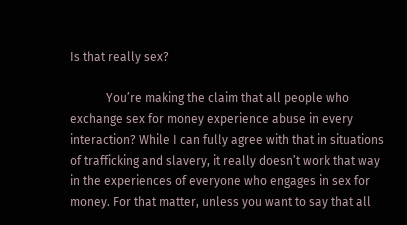Is that really sex?

            You’re making the claim that all people who exchange sex for money experience abuse in every interaction? While I can fully agree with that in situations of trafficking and slavery, it really doesn’t work that way in the experiences of everyone who engages in sex for money. For that matter, unless you want to say that all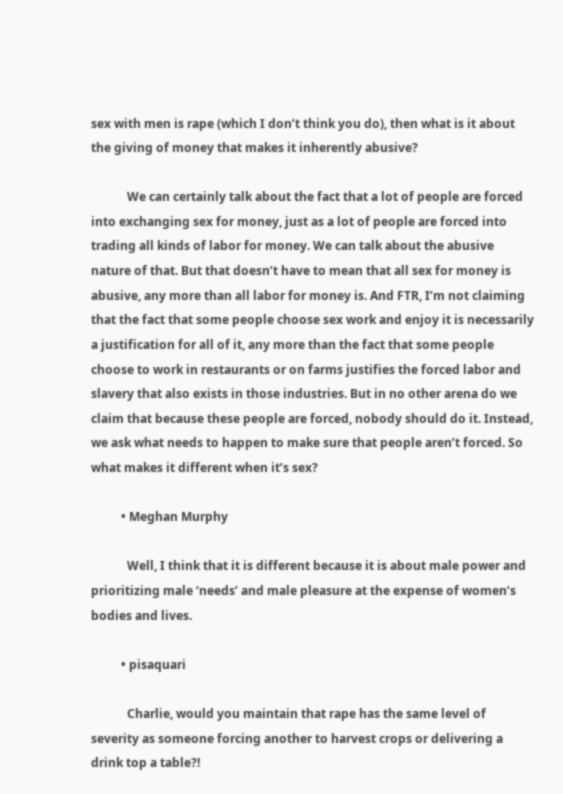sex with men is rape (which I don’t think you do), then what is it about the giving of money that makes it inherently abusive?

            We can certainly talk about the fact that a lot of people are forced into exchanging sex for money, just as a lot of people are forced into trading all kinds of labor for money. We can talk about the abusive nature of that. But that doesn’t have to mean that all sex for money is abusive, any more than all labor for money is. And FTR, I’m not claiming that the fact that some people choose sex work and enjoy it is necessarily a justification for all of it, any more than the fact that some people choose to work in restaurants or on farms justifies the forced labor and slavery that also exists in those industries. But in no other arena do we claim that because these people are forced, nobody should do it. Instead, we ask what needs to happen to make sure that people aren’t forced. So what makes it different when it’s sex?

          • Meghan Murphy

            Well, I think that it is different because it is about male power and prioritizing male ‘needs’ and male pleasure at the expense of women’s bodies and lives.

          • pisaquari

            Charlie, would you maintain that rape has the same level of severity as someone forcing another to harvest crops or delivering a drink top a table?!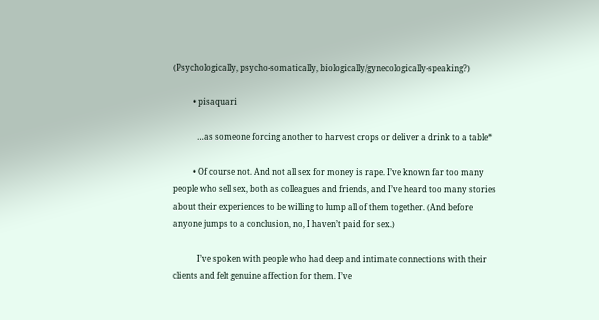(Psychologically, psycho-somatically, biologically/gynecologically-speaking?)

          • pisaquari

            …as someone forcing another to harvest crops or deliver a drink to a table*

          • Of course not. And not all sex for money is rape. I’ve known far too many people who sell sex, both as colleagues and friends, and I’ve heard too many stories about their experiences to be willing to lump all of them together. (And before anyone jumps to a conclusion, no, I haven’t paid for sex.)

            I’ve spoken with people who had deep and intimate connections with their clients and felt genuine affection for them. I’ve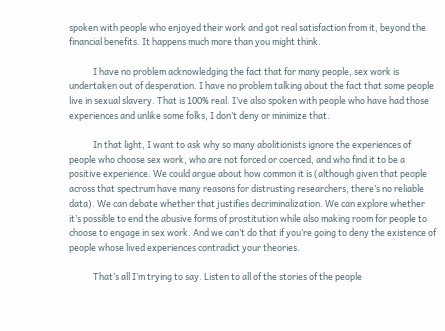spoken with people who enjoyed their work and got real satisfaction from it, beyond the financial benefits. It happens much more than you might think.

            I have no problem acknowledging the fact that for many people, sex work is undertaken out of desperation. I have no problem talking about the fact that some people live in sexual slavery. That is 100% real. I’ve also spoken with people who have had those experiences and unlike some folks, I don’t deny or minimize that.

            In that light, I want to ask why so many abolitionists ignore the experiences of people who choose sex work, who are not forced or coerced, and who find it to be a positive experience. We could argue about how common it is (although given that people across that spectrum have many reasons for distrusting researchers, there’s no reliable data). We can debate whether that justifies decriminalization. We can explore whether it’s possible to end the abusive forms of prostitution while also making room for people to choose to engage in sex work. And we can’t do that if you’re going to deny the existence of people whose lived experiences contradict your theories.

            That’s all I’m trying to say. Listen to all of the stories of the people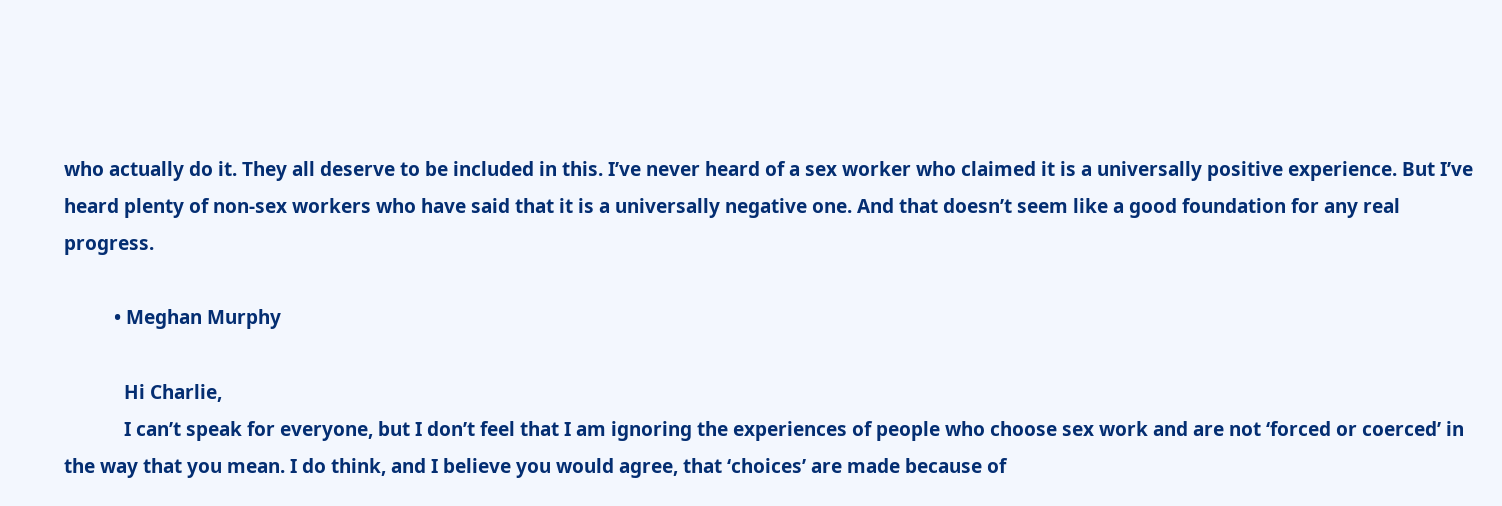who actually do it. They all deserve to be included in this. I’ve never heard of a sex worker who claimed it is a universally positive experience. But I’ve heard plenty of non-sex workers who have said that it is a universally negative one. And that doesn’t seem like a good foundation for any real progress.

          • Meghan Murphy

            Hi Charlie,
            I can’t speak for everyone, but I don’t feel that I am ignoring the experiences of people who choose sex work and are not ‘forced or coerced’ in the way that you mean. I do think, and I believe you would agree, that ‘choices’ are made because of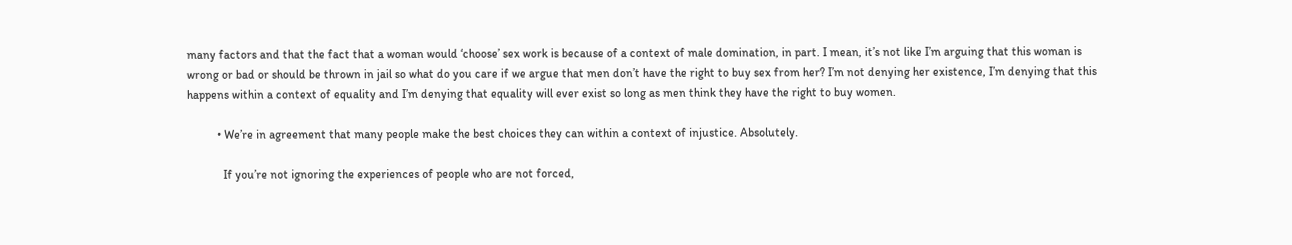many factors and that the fact that a woman would ‘choose’ sex work is because of a context of male domination, in part. I mean, it’s not like I’m arguing that this woman is wrong or bad or should be thrown in jail so what do you care if we argue that men don’t have the right to buy sex from her? I’m not denying her existence, I’m denying that this happens within a context of equality and I’m denying that equality will ever exist so long as men think they have the right to buy women.

          • We’re in agreement that many people make the best choices they can within a context of injustice. Absolutely.

            If you’re not ignoring the experiences of people who are not forced,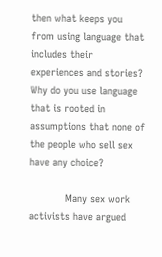then what keeps you from using language that includes their experiences and stories? Why do you use language that is rooted in assumptions that none of the people who sell sex have any choice?

            Many sex work activists have argued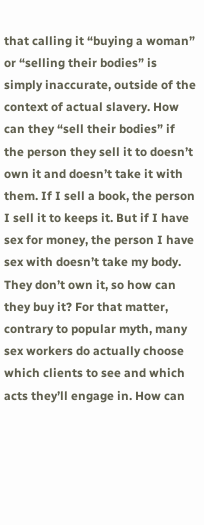that calling it “buying a woman” or “selling their bodies” is simply inaccurate, outside of the context of actual slavery. How can they “sell their bodies” if the person they sell it to doesn’t own it and doesn’t take it with them. If I sell a book, the person I sell it to keeps it. But if I have sex for money, the person I have sex with doesn’t take my body. They don’t own it, so how can they buy it? For that matter, contrary to popular myth, many sex workers do actually choose which clients to see and which acts they’ll engage in. How can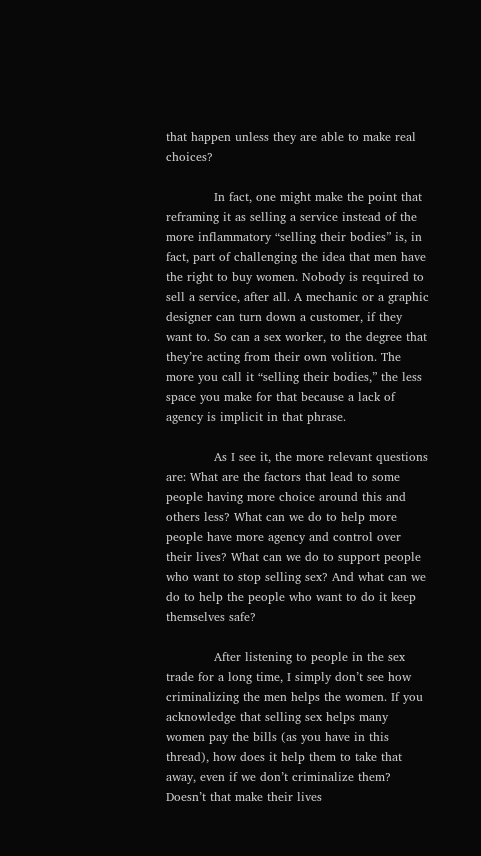that happen unless they are able to make real choices?

            In fact, one might make the point that reframing it as selling a service instead of the more inflammatory “selling their bodies” is, in fact, part of challenging the idea that men have the right to buy women. Nobody is required to sell a service, after all. A mechanic or a graphic designer can turn down a customer, if they want to. So can a sex worker, to the degree that they’re acting from their own volition. The more you call it “selling their bodies,” the less space you make for that because a lack of agency is implicit in that phrase.

            As I see it, the more relevant questions are: What are the factors that lead to some people having more choice around this and others less? What can we do to help more people have more agency and control over their lives? What can we do to support people who want to stop selling sex? And what can we do to help the people who want to do it keep themselves safe?

            After listening to people in the sex trade for a long time, I simply don’t see how criminalizing the men helps the women. If you acknowledge that selling sex helps many women pay the bills (as you have in this thread), how does it help them to take that away, even if we don’t criminalize them? Doesn’t that make their lives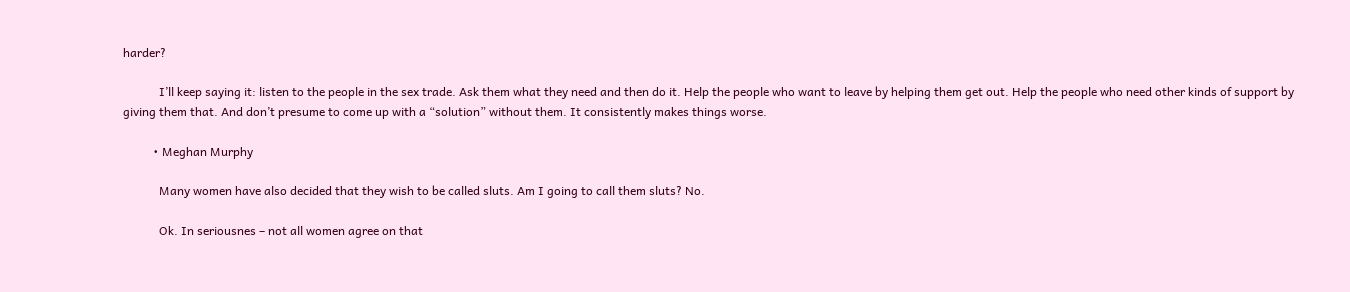harder?

            I’ll keep saying it: listen to the people in the sex trade. Ask them what they need and then do it. Help the people who want to leave by helping them get out. Help the people who need other kinds of support by giving them that. And don’t presume to come up with a “solution” without them. It consistently makes things worse.

          • Meghan Murphy

            Many women have also decided that they wish to be called sluts. Am I going to call them sluts? No.

            Ok. In seriousnes – not all women agree on that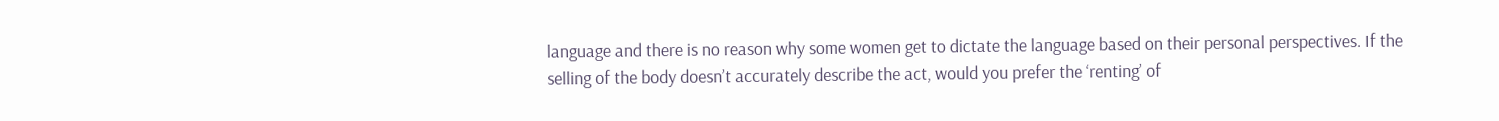language and there is no reason why some women get to dictate the language based on their personal perspectives. If the selling of the body doesn’t accurately describe the act, would you prefer the ‘renting’ of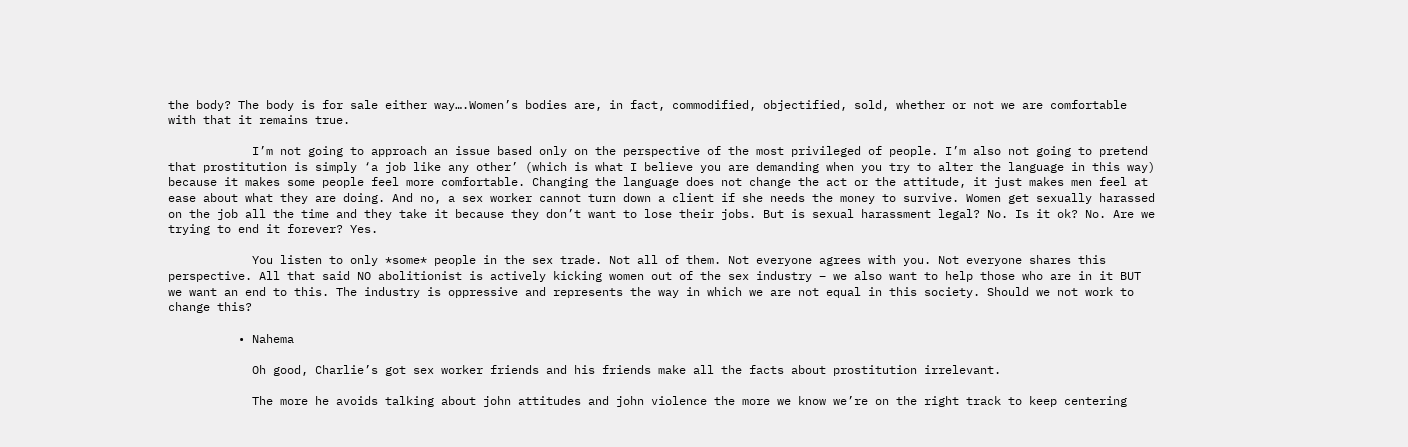the body? The body is for sale either way….Women’s bodies are, in fact, commodified, objectified, sold, whether or not we are comfortable with that it remains true.

            I’m not going to approach an issue based only on the perspective of the most privileged of people. I’m also not going to pretend that prostitution is simply ‘a job like any other’ (which is what I believe you are demanding when you try to alter the language in this way) because it makes some people feel more comfortable. Changing the language does not change the act or the attitude, it just makes men feel at ease about what they are doing. And no, a sex worker cannot turn down a client if she needs the money to survive. Women get sexually harassed on the job all the time and they take it because they don’t want to lose their jobs. But is sexual harassment legal? No. Is it ok? No. Are we trying to end it forever? Yes.

            You listen to only *some* people in the sex trade. Not all of them. Not everyone agrees with you. Not everyone shares this perspective. All that said NO abolitionist is actively kicking women out of the sex industry – we also want to help those who are in it BUT we want an end to this. The industry is oppressive and represents the way in which we are not equal in this society. Should we not work to change this?

          • Nahema

            Oh good, Charlie’s got sex worker friends and his friends make all the facts about prostitution irrelevant.

            The more he avoids talking about john attitudes and john violence the more we know we’re on the right track to keep centering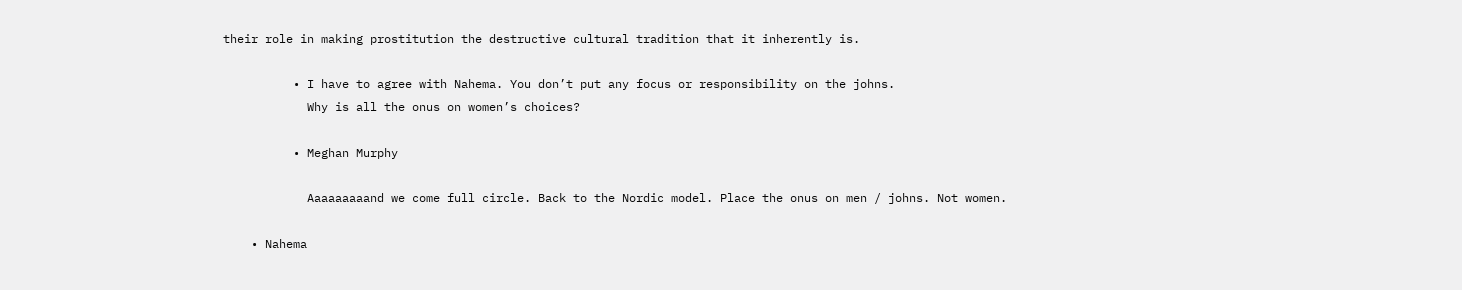their role in making prostitution the destructive cultural tradition that it inherently is.

          • I have to agree with Nahema. You don’t put any focus or responsibility on the johns.
            Why is all the onus on women’s choices?

          • Meghan Murphy

            Aaaaaaaaand we come full circle. Back to the Nordic model. Place the onus on men / johns. Not women.

    • Nahema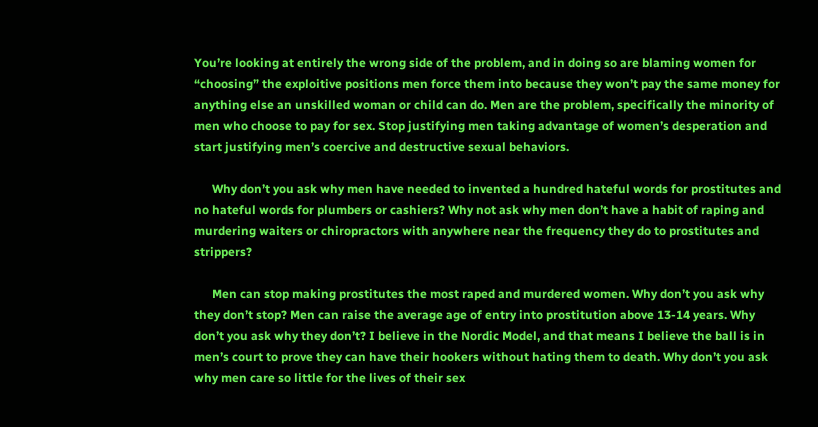You’re looking at entirely the wrong side of the problem, and in doing so are blaming women for “choosing” the exploitive positions men force them into because they won’t pay the same money for anything else an unskilled woman or child can do. Men are the problem, specifically the minority of men who choose to pay for sex. Stop justifying men taking advantage of women’s desperation and start justifying men’s coercive and destructive sexual behaviors.

      Why don’t you ask why men have needed to invented a hundred hateful words for prostitutes and no hateful words for plumbers or cashiers? Why not ask why men don’t have a habit of raping and murdering waiters or chiropractors with anywhere near the frequency they do to prostitutes and strippers?

      Men can stop making prostitutes the most raped and murdered women. Why don’t you ask why they don’t stop? Men can raise the average age of entry into prostitution above 13-14 years. Why don’t you ask why they don’t? I believe in the Nordic Model, and that means I believe the ball is in men’s court to prove they can have their hookers without hating them to death. Why don’t you ask why men care so little for the lives of their sex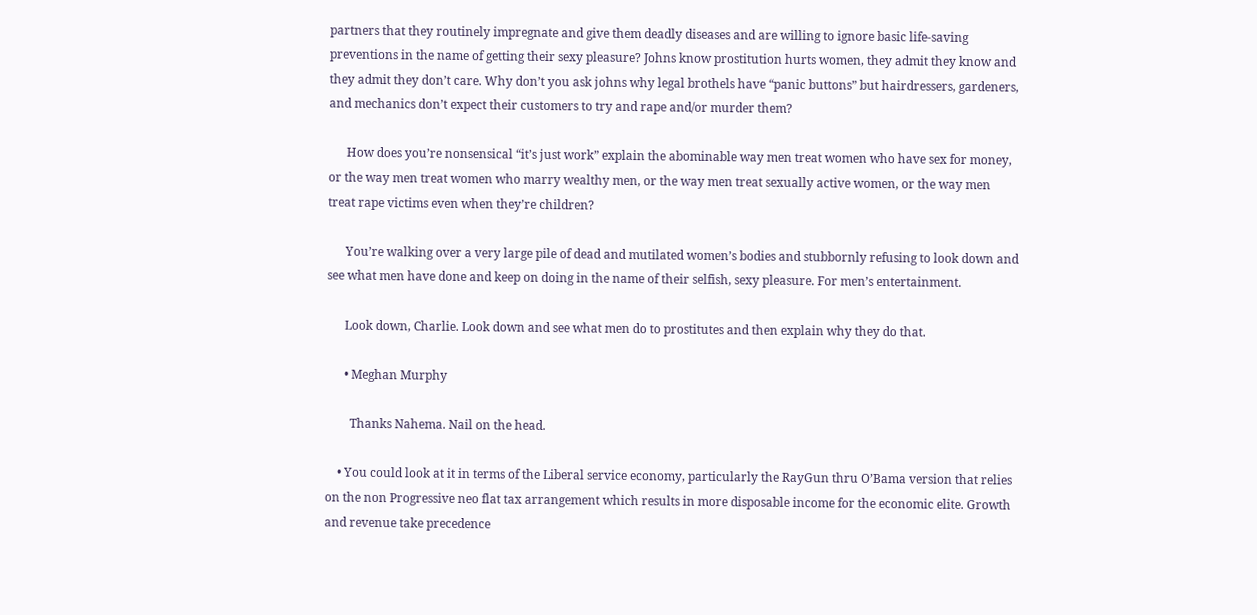partners that they routinely impregnate and give them deadly diseases and are willing to ignore basic life-saving preventions in the name of getting their sexy pleasure? Johns know prostitution hurts women, they admit they know and they admit they don’t care. Why don’t you ask johns why legal brothels have “panic buttons” but hairdressers, gardeners, and mechanics don’t expect their customers to try and rape and/or murder them?

      How does you’re nonsensical “it’s just work” explain the abominable way men treat women who have sex for money, or the way men treat women who marry wealthy men, or the way men treat sexually active women, or the way men treat rape victims even when they’re children?

      You’re walking over a very large pile of dead and mutilated women’s bodies and stubbornly refusing to look down and see what men have done and keep on doing in the name of their selfish, sexy pleasure. For men’s entertainment.

      Look down, Charlie. Look down and see what men do to prostitutes and then explain why they do that.

      • Meghan Murphy

        Thanks Nahema. Nail on the head.

    • You could look at it in terms of the Liberal service economy, particularly the RayGun thru O’Bama version that relies on the non Progressive neo flat tax arrangement which results in more disposable income for the economic elite. Growth and revenue take precedence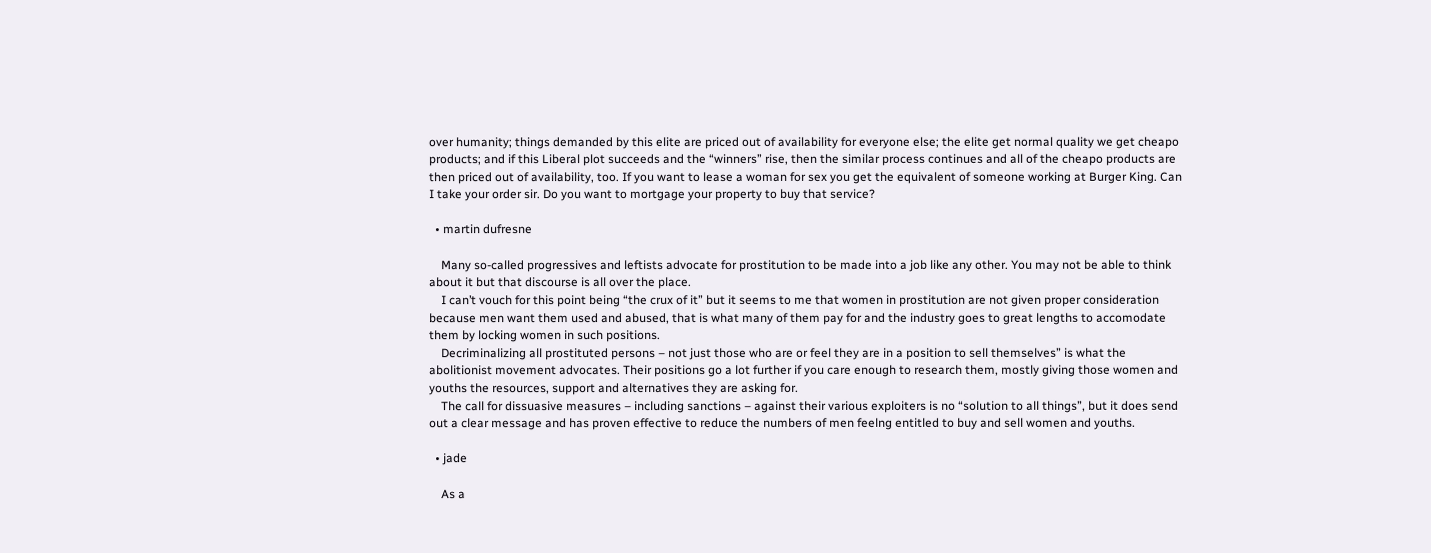over humanity; things demanded by this elite are priced out of availability for everyone else; the elite get normal quality we get cheapo products; and if this Liberal plot succeeds and the “winners” rise, then the similar process continues and all of the cheapo products are then priced out of availability, too. If you want to lease a woman for sex you get the equivalent of someone working at Burger King. Can I take your order sir. Do you want to mortgage your property to buy that service?

  • martin dufresne

    Many so-called progressives and leftists advocate for prostitution to be made into a job like any other. You may not be able to think about it but that discourse is all over the place.
    I can’t vouch for this point being “the crux of it” but it seems to me that women in prostitution are not given proper consideration because men want them used and abused, that is what many of them pay for and the industry goes to great lengths to accomodate them by locking women in such positions.
    Decriminalizing all prostituted persons – not just those who are or feel they are in a position to sell themselves” is what the abolitionist movement advocates. Their positions go a lot further if you care enough to research them, mostly giving those women and youths the resources, support and alternatives they are asking for.
    The call for dissuasive measures – including sanctions – against their various exploiters is no “solution to all things”, but it does send out a clear message and has proven effective to reduce the numbers of men feelng entitled to buy and sell women and youths.

  • jade

    As a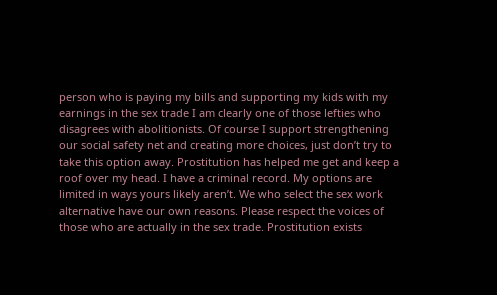person who is paying my bills and supporting my kids with my earnings in the sex trade I am clearly one of those lefties who disagrees with abolitionists. Of course I support strengthening our social safety net and creating more choices, just don’t try to take this option away. Prostitution has helped me get and keep a roof over my head. I have a criminal record. My options are limited in ways yours likely aren’t. We who select the sex work alternative have our own reasons. Please respect the voices of those who are actually in the sex trade. Prostitution exists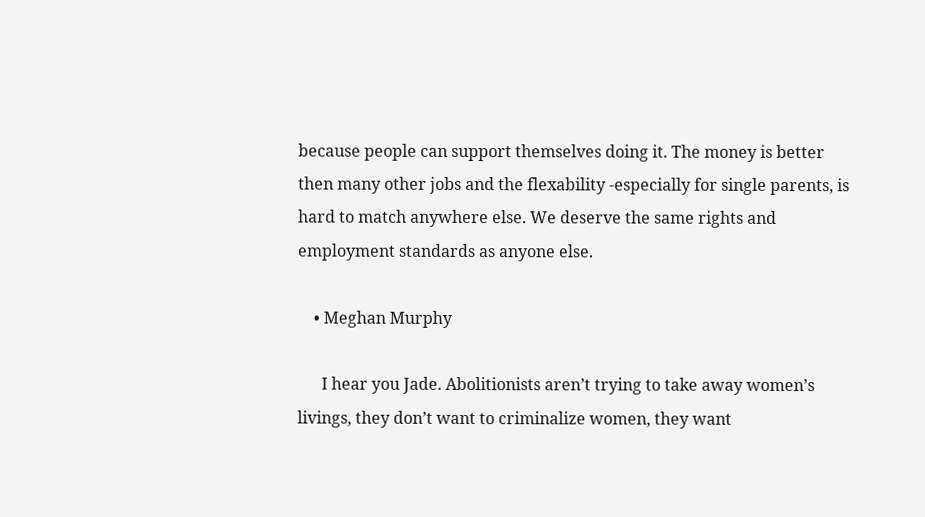because people can support themselves doing it. The money is better then many other jobs and the flexability -especially for single parents, is hard to match anywhere else. We deserve the same rights and employment standards as anyone else.

    • Meghan Murphy

      I hear you Jade. Abolitionists aren’t trying to take away women’s livings, they don’t want to criminalize women, they want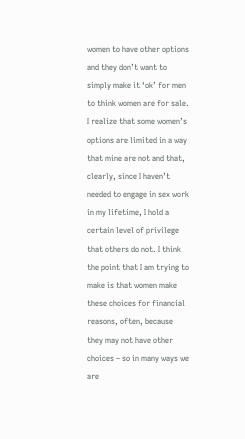women to have other options and they don’t want to simply make it ‘ok’ for men to think women are for sale. I realize that some women’s options are limited in a way that mine are not and that, clearly, since I haven’t needed to engage in sex work in my lifetime, I hold a certain level of privilege that others do not. I think the point that I am trying to make is that women make these choices for financial reasons, often, because they may not have other choices – so in many ways we are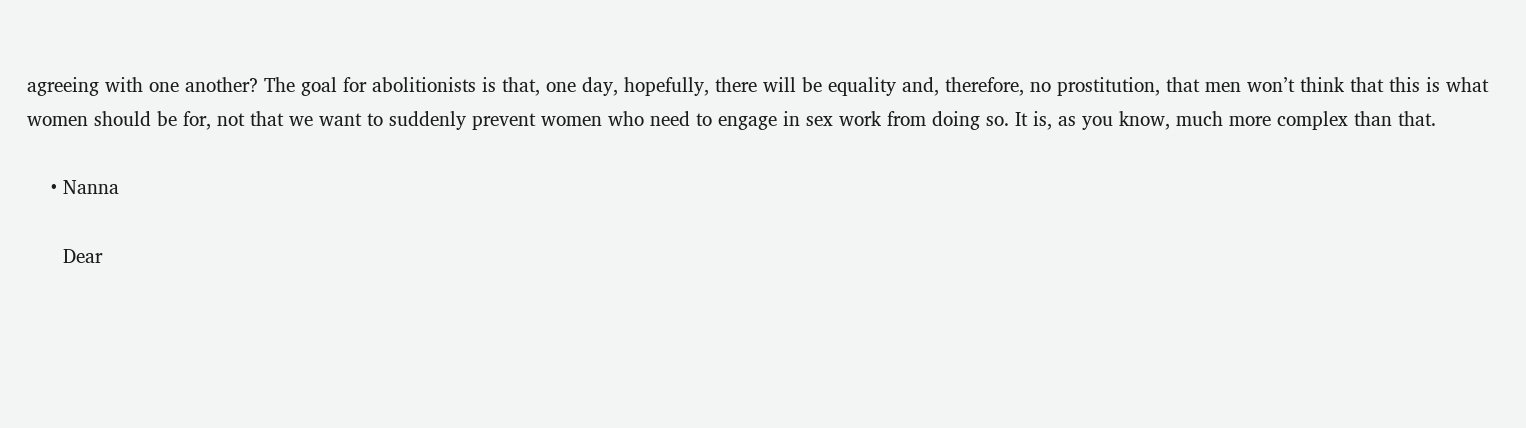agreeing with one another? The goal for abolitionists is that, one day, hopefully, there will be equality and, therefore, no prostitution, that men won’t think that this is what women should be for, not that we want to suddenly prevent women who need to engage in sex work from doing so. It is, as you know, much more complex than that.

    • Nanna

      Dear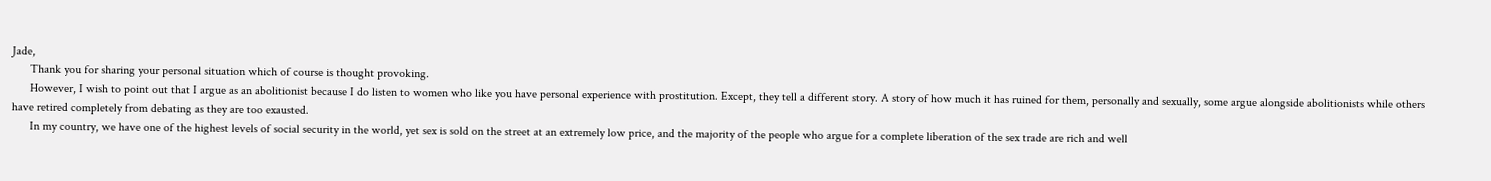Jade,
      Thank you for sharing your personal situation which of course is thought provoking.
      However, I wish to point out that I argue as an abolitionist because I do listen to women who like you have personal experience with prostitution. Except, they tell a different story. A story of how much it has ruined for them, personally and sexually, some argue alongside abolitionists while others have retired completely from debating as they are too exausted.
      In my country, we have one of the highest levels of social security in the world, yet sex is sold on the street at an extremely low price, and the majority of the people who argue for a complete liberation of the sex trade are rich and well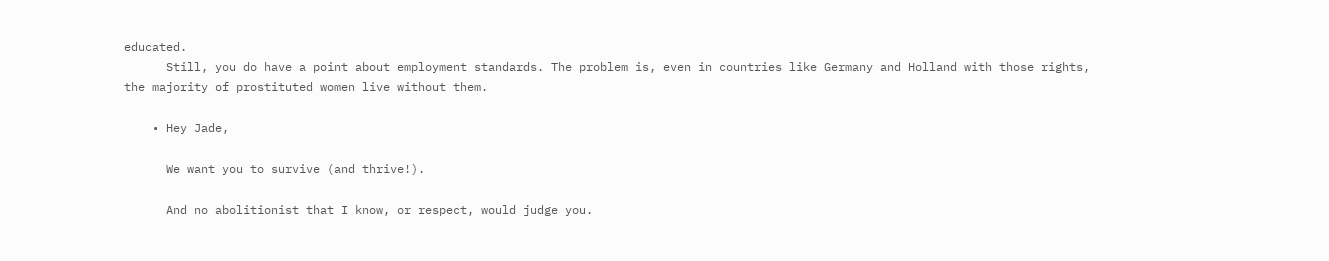educated.
      Still, you do have a point about employment standards. The problem is, even in countries like Germany and Holland with those rights, the majority of prostituted women live without them.

    • Hey Jade,

      We want you to survive (and thrive!).

      And no abolitionist that I know, or respect, would judge you.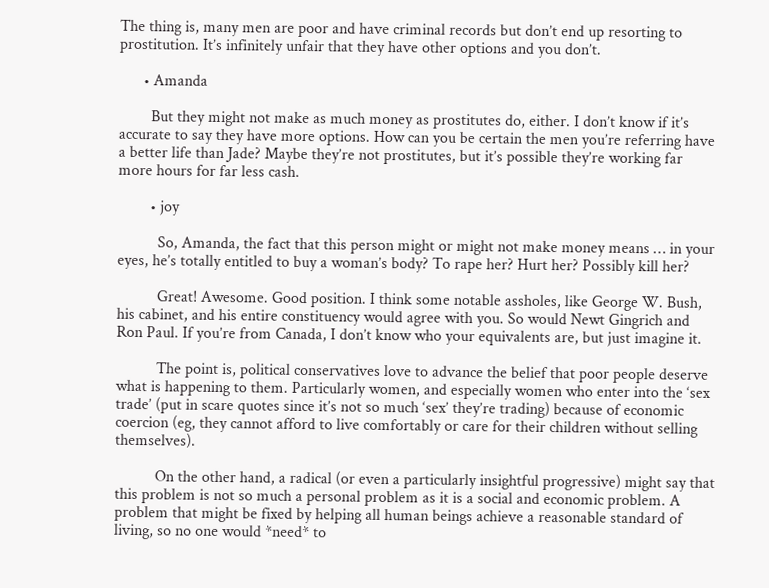The thing is, many men are poor and have criminal records but don’t end up resorting to prostitution. It’s infinitely unfair that they have other options and you don’t.

      • Amanda

        But they might not make as much money as prostitutes do, either. I don’t know if it’s accurate to say they have more options. How can you be certain the men you’re referring have a better life than Jade? Maybe they’re not prostitutes, but it’s possible they’re working far more hours for far less cash.

        • joy

          So, Amanda, the fact that this person might or might not make money means … in your eyes, he’s totally entitled to buy a woman’s body? To rape her? Hurt her? Possibly kill her?

          Great! Awesome. Good position. I think some notable assholes, like George W. Bush, his cabinet, and his entire constituency would agree with you. So would Newt Gingrich and Ron Paul. If you’re from Canada, I don’t know who your equivalents are, but just imagine it.

          The point is, political conservatives love to advance the belief that poor people deserve what is happening to them. Particularly women, and especially women who enter into the ‘sex trade’ (put in scare quotes since it’s not so much ‘sex’ they’re trading) because of economic coercion (eg, they cannot afford to live comfortably or care for their children without selling themselves).

          On the other hand, a radical (or even a particularly insightful progressive) might say that this problem is not so much a personal problem as it is a social and economic problem. A problem that might be fixed by helping all human beings achieve a reasonable standard of living, so no one would *need* to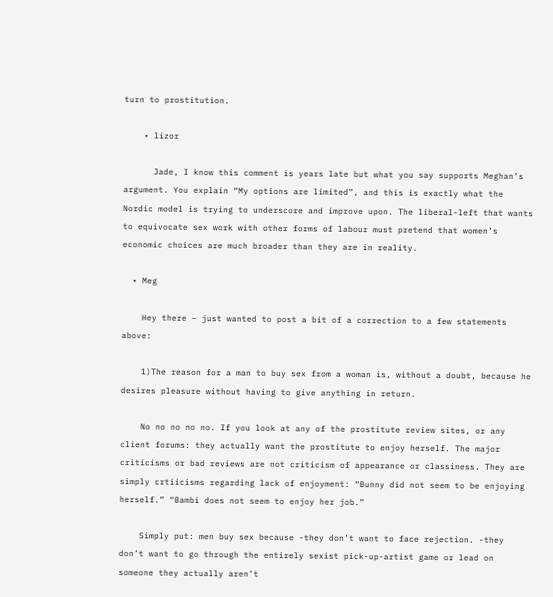turn to prostitution.

    • lizor

      Jade, I know this comment is years late but what you say supports Meghan’s argument. You explain “My options are limited”, and this is exactly what the Nordic model is trying to underscore and improve upon. The liberal-left that wants to equivocate sex work with other forms of labour must pretend that women’s economic choices are much broader than they are in reality.

  • Meg

    Hey there – just wanted to post a bit of a correction to a few statements above:

    1)The reason for a man to buy sex from a woman is, without a doubt, because he desires pleasure without having to give anything in return.

    No no no no no. If you look at any of the prostitute review sites, or any client forums: they actually want the prostitute to enjoy herself. The major criticisms or bad reviews are not criticism of appearance or classiness. They are simply crtiicisms regarding lack of enjoyment: “Bunny did not seem to be enjoying herself.” “Bambi does not seem to enjoy her job.”

    Simply put: men buy sex because -they don’t want to face rejection. -they don’t want to go through the entirely sexist pick-up-artist game or lead on someone they actually aren’t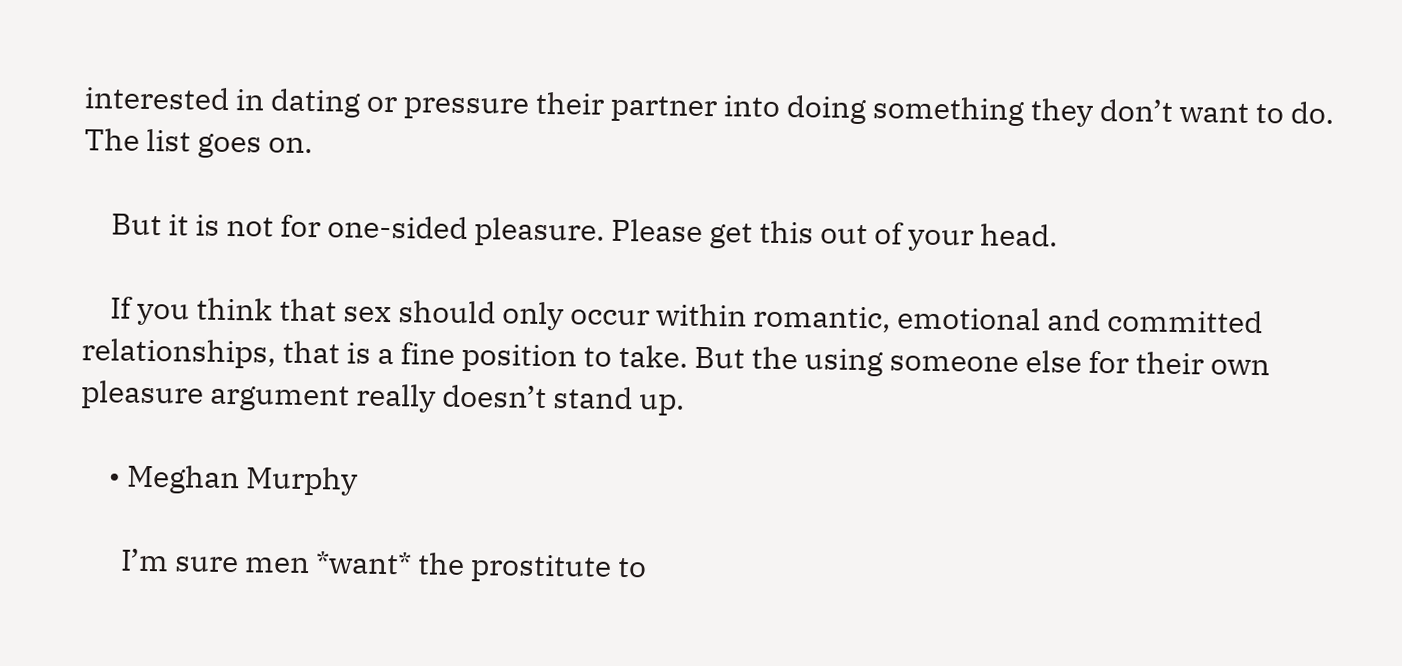interested in dating or pressure their partner into doing something they don’t want to do. The list goes on.

    But it is not for one-sided pleasure. Please get this out of your head.

    If you think that sex should only occur within romantic, emotional and committed relationships, that is a fine position to take. But the using someone else for their own pleasure argument really doesn’t stand up.

    • Meghan Murphy

      I’m sure men *want* the prostitute to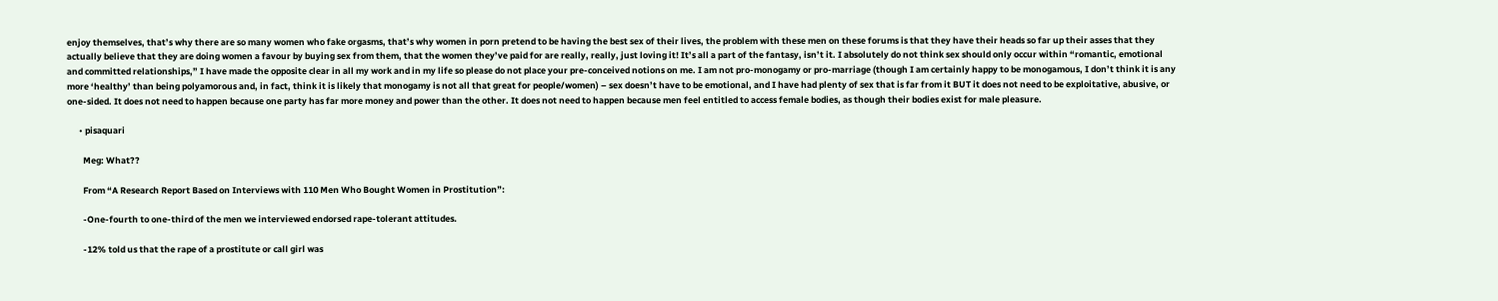enjoy themselves, that’s why there are so many women who fake orgasms, that’s why women in porn pretend to be having the best sex of their lives, the problem with these men on these forums is that they have their heads so far up their asses that they actually believe that they are doing women a favour by buying sex from them, that the women they’ve paid for are really, really, just loving it! It’s all a part of the fantasy, isn’t it. I absolutely do not think sex should only occur within “romantic, emotional and committed relationships,” I have made the opposite clear in all my work and in my life so please do not place your pre-conceived notions on me. I am not pro-monogamy or pro-marriage (though I am certainly happy to be monogamous, I don’t think it is any more ‘healthy’ than being polyamorous and, in fact, think it is likely that monogamy is not all that great for people/women) – sex doesn’t have to be emotional, and I have had plenty of sex that is far from it BUT it does not need to be exploitative, abusive, or one-sided. It does not need to happen because one party has far more money and power than the other. It does not need to happen because men feel entitled to access female bodies, as though their bodies exist for male pleasure.

      • pisaquari

        Meg: What??

        From “A Research Report Based on Interviews with 110 Men Who Bought Women in Prostitution”:

        -One-fourth to one-third of the men we interviewed endorsed rape-tolerant attitudes.

        -12% told us that the rape of a prostitute or call girl was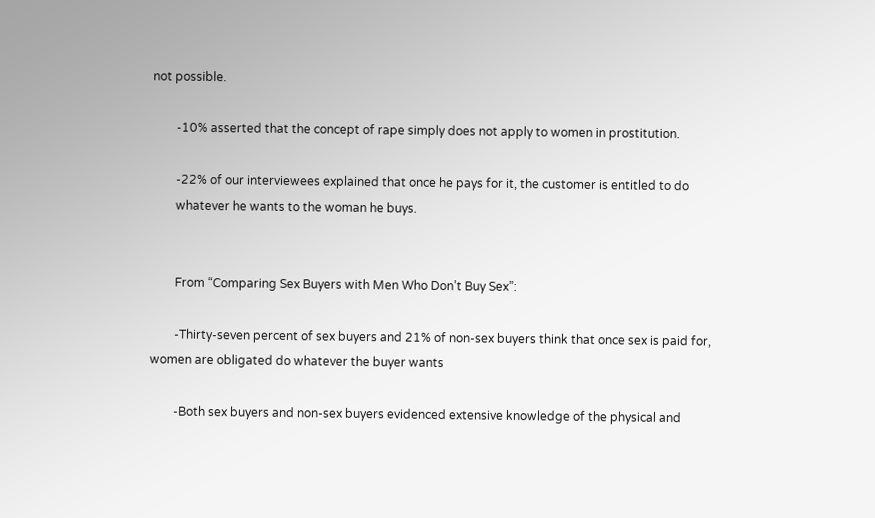not possible.

        -10% asserted that the concept of rape simply does not apply to women in prostitution.

        -22% of our interviewees explained that once he pays for it, the customer is entitled to do
        whatever he wants to the woman he buys.


        From “Comparing Sex Buyers with Men Who Don’t Buy Sex”:

        -Thirty-seven percent of sex buyers and 21% of non-sex buyers think that once sex is paid for, women are obligated do whatever the buyer wants

        -Both sex buyers and non-sex buyers evidenced extensive knowledge of the physical and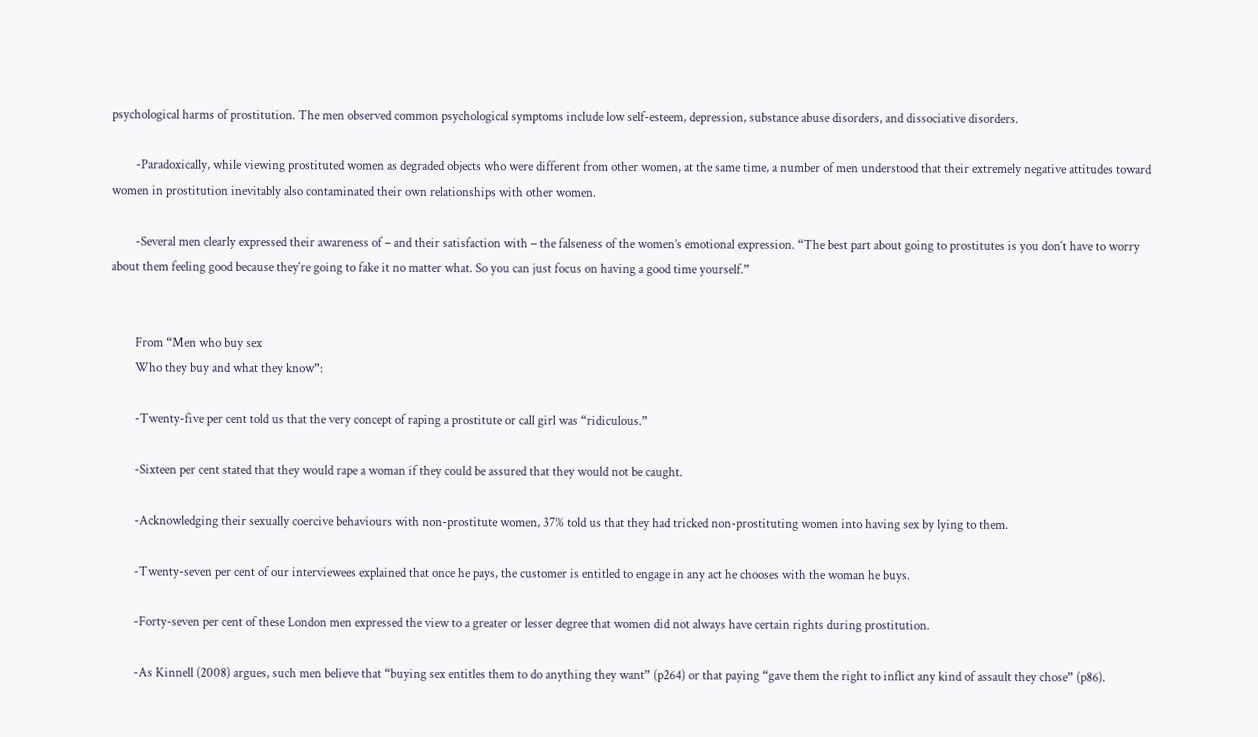psychological harms of prostitution. The men observed common psychological symptoms include low self-esteem, depression, substance abuse disorders, and dissociative disorders.

        -Paradoxically, while viewing prostituted women as degraded objects who were different from other women, at the same time, a number of men understood that their extremely negative attitudes toward women in prostitution inevitably also contaminated their own relationships with other women.

        -Several men clearly expressed their awareness of – and their satisfaction with – the falseness of the women’s emotional expression. “The best part about going to prostitutes is you don‘t have to worry about them feeling good because they‘re going to fake it no matter what. So you can just focus on having a good time yourself.”


        From “Men who buy sex
        Who they buy and what they know”:

        -Twenty-five per cent told us that the very concept of raping a prostitute or call girl was “ridiculous.”

        -Sixteen per cent stated that they would rape a woman if they could be assured that they would not be caught.

        -Acknowledging their sexually coercive behaviours with non-prostitute women, 37% told us that they had tricked non-prostituting women into having sex by lying to them.

        -Twenty-seven per cent of our interviewees explained that once he pays, the customer is entitled to engage in any act he chooses with the woman he buys.

        -Forty-seven per cent of these London men expressed the view to a greater or lesser degree that women did not always have certain rights during prostitution.

        -As Kinnell (2008) argues, such men believe that “buying sex entitles them to do anything they want” (p264) or that paying “gave them the right to inflict any kind of assault they chose” (p86).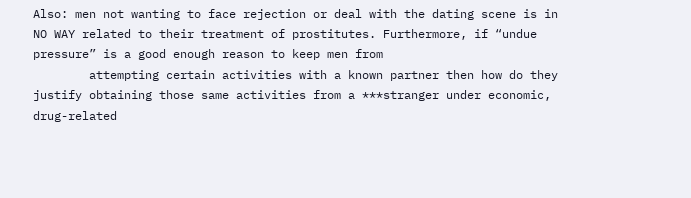Also: men not wanting to face rejection or deal with the dating scene is in NO WAY related to their treatment of prostitutes. Furthermore, if “undue pressure” is a good enough reason to keep men from
        attempting certain activities with a known partner then how do they justify obtaining those same activities from a ***stranger under economic, drug-related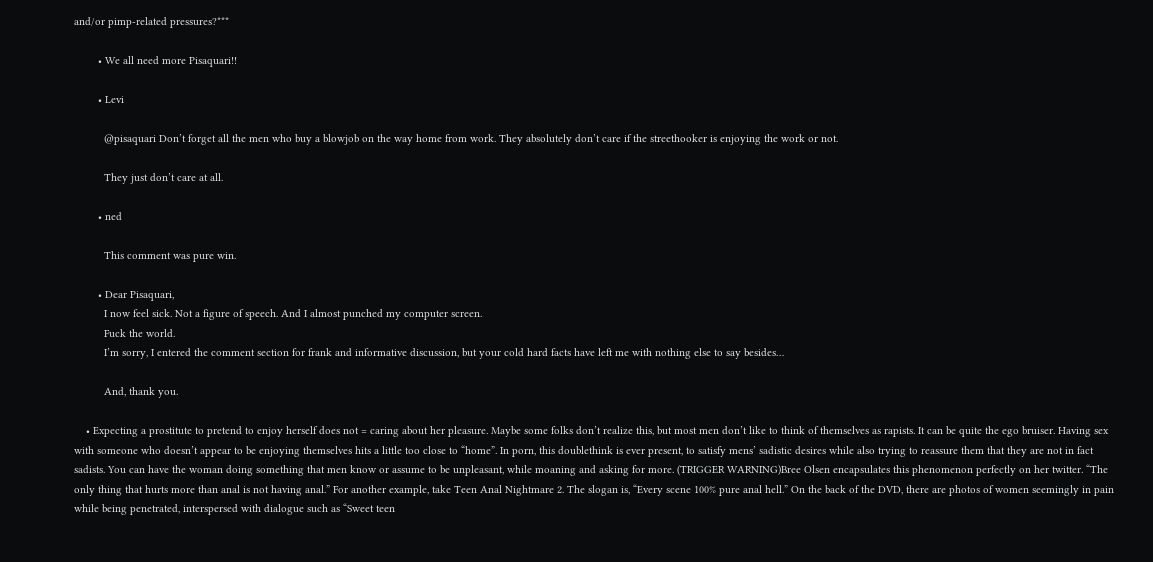and/or pimp-related pressures?***

        • We all need more Pisaquari!!

        • Levi

          @pisaquari Don’t forget all the men who buy a blowjob on the way home from work. They absolutely don’t care if the streethooker is enjoying the work or not.

          They just don’t care at all.

        • ned

          This comment was pure win.

        • Dear Pisaquari,
          I now feel sick. Not a figure of speech. And I almost punched my computer screen.
          Fuck the world.
          I’m sorry, I entered the comment section for frank and informative discussion, but your cold hard facts have left me with nothing else to say besides…

          And, thank you.

    • Expecting a prostitute to pretend to enjoy herself does not = caring about her pleasure. Maybe some folks don’t realize this, but most men don’t like to think of themselves as rapists. It can be quite the ego bruiser. Having sex with someone who doesn’t appear to be enjoying themselves hits a little too close to “home”. In porn, this doublethink is ever present, to satisfy mens’ sadistic desires while also trying to reassure them that they are not in fact sadists. You can have the woman doing something that men know or assume to be unpleasant, while moaning and asking for more. (TRIGGER WARNING)Bree Olsen encapsulates this phenomenon perfectly on her twitter. “The only thing that hurts more than anal is not having anal.” For another example, take Teen Anal Nightmare 2. The slogan is, “Every scene 100% pure anal hell.” On the back of the DVD, there are photos of women seemingly in pain while being penetrated, interspersed with dialogue such as “Sweet teen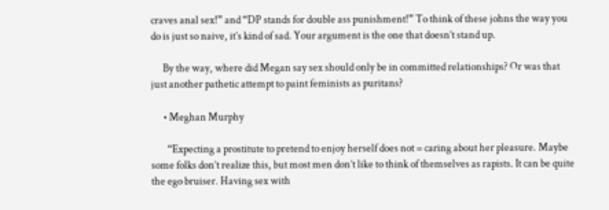craves anal sex!” and “DP stands for double ass punishment!” To think of these johns the way you do is just so naive, it’s kind of sad. Your argument is the one that doesn’t stand up.

      By the way, where did Megan say sex should only be in committed relationships? Or was that just another pathetic attempt to paint feminists as puritans?

      • Meghan Murphy

        “Expecting a prostitute to pretend to enjoy herself does not = caring about her pleasure. Maybe some folks don’t realize this, but most men don’t like to think of themselves as rapists. It can be quite the ego bruiser. Having sex with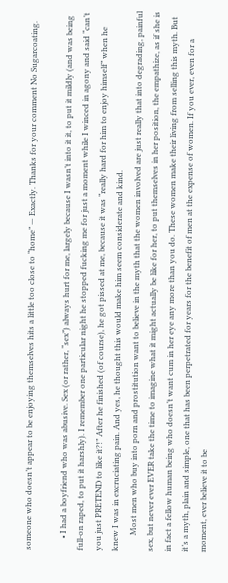someone who doesn’t appear to be enjoying themselves hits a little too close to “home” — Exactly. Thanks for your comment No Sugarcoating.

      • I had a boyfriend who was abusive. Sex (or rather, “sex”) always hurt for me, largely because I wasn’t into it it, to put it mildly (and was being full-on raped, to put it harshly). I remember one particular night he stopped fucking me for just a moment while I winced in agony and said “can’t you just PRETEND to like it?!” After he finished (of course), he got pissed at me, because it was “really hard for him to enjoy himself” when he knew I was in excruciating pain. And yes, he thought this would make him seem considerate and kind.
        Most men who buy into porn and prostitution want to believe in the myth that the women involved are just really that into degrading, painful sex, but never ever EVER take the time to imagine what it might actually be like for her, to put themselves in her position, the empathize, as if she is in fact a fellow human being who doesn’t want cum in her eye any more than you do. These women make their living from selling this myth. But it’s a myth, plain and simple, one that has been perpetrated for years for the benefit of men at the expense of women. If you ever, even for a moment, ever believe it to be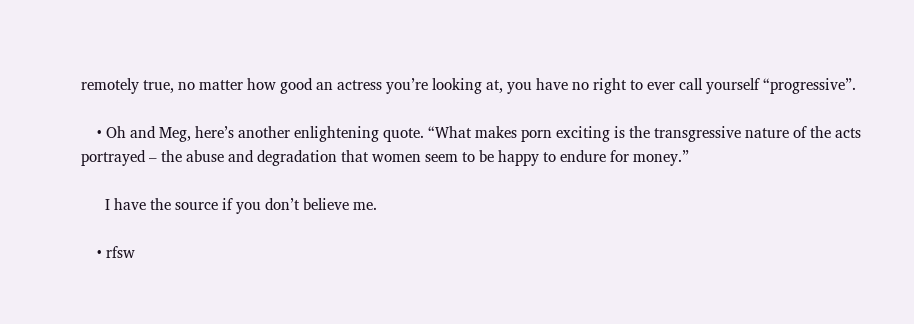remotely true, no matter how good an actress you’re looking at, you have no right to ever call yourself “progressive”.

    • Oh and Meg, here’s another enlightening quote. “What makes porn exciting is the transgressive nature of the acts portrayed – the abuse and degradation that women seem to be happy to endure for money.”

      I have the source if you don’t believe me.

    • rfsw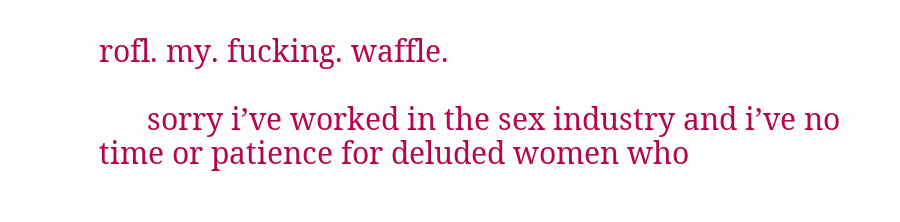rofl. my. fucking. waffle.

      sorry i’ve worked in the sex industry and i’ve no time or patience for deluded women who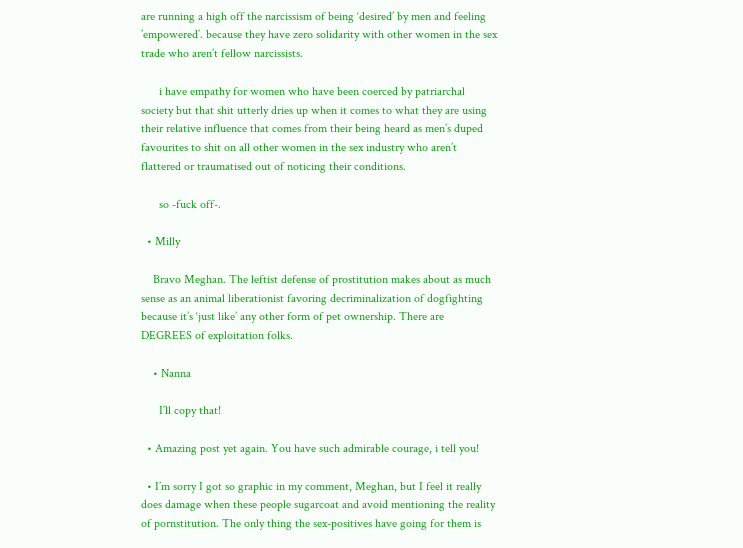are running a high off the narcissism of being ‘desired’ by men and feeling ’empowered’. because they have zero solidarity with other women in the sex trade who aren’t fellow narcissists.

      i have empathy for women who have been coerced by patriarchal society but that shit utterly dries up when it comes to what they are using their relative influence that comes from their being heard as men’s duped favourites to shit on all other women in the sex industry who aren’t flattered or traumatised out of noticing their conditions.

      so -fuck off-.

  • Milly

    Bravo Meghan. The leftist defense of prostitution makes about as much sense as an animal liberationist favoring decriminalization of dogfighting because it’s ‘just like’ any other form of pet ownership. There are DEGREES of exploitation folks.

    • Nanna

      I’ll copy that!

  • Amazing post yet again. You have such admirable courage, i tell you!

  • I’m sorry I got so graphic in my comment, Meghan, but I feel it really does damage when these people sugarcoat and avoid mentioning the reality of pornstitution. The only thing the sex-positives have going for them is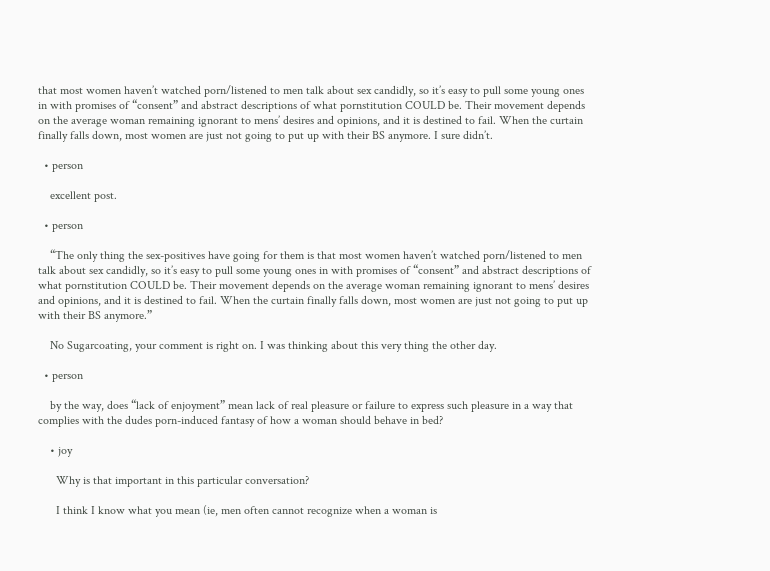that most women haven’t watched porn/listened to men talk about sex candidly, so it’s easy to pull some young ones in with promises of “consent” and abstract descriptions of what pornstitution COULD be. Their movement depends on the average woman remaining ignorant to mens’ desires and opinions, and it is destined to fail. When the curtain finally falls down, most women are just not going to put up with their BS anymore. I sure didn’t.

  • person

    excellent post.

  • person

    “The only thing the sex-positives have going for them is that most women haven’t watched porn/listened to men talk about sex candidly, so it’s easy to pull some young ones in with promises of “consent” and abstract descriptions of what pornstitution COULD be. Their movement depends on the average woman remaining ignorant to mens’ desires and opinions, and it is destined to fail. When the curtain finally falls down, most women are just not going to put up with their BS anymore.”

    No Sugarcoating, your comment is right on. I was thinking about this very thing the other day.

  • person

    by the way, does “lack of enjoyment” mean lack of real pleasure or failure to express such pleasure in a way that complies with the dudes porn-induced fantasy of how a woman should behave in bed?

    • joy

      Why is that important in this particular conversation?

      I think I know what you mean (ie, men often cannot recognize when a woman is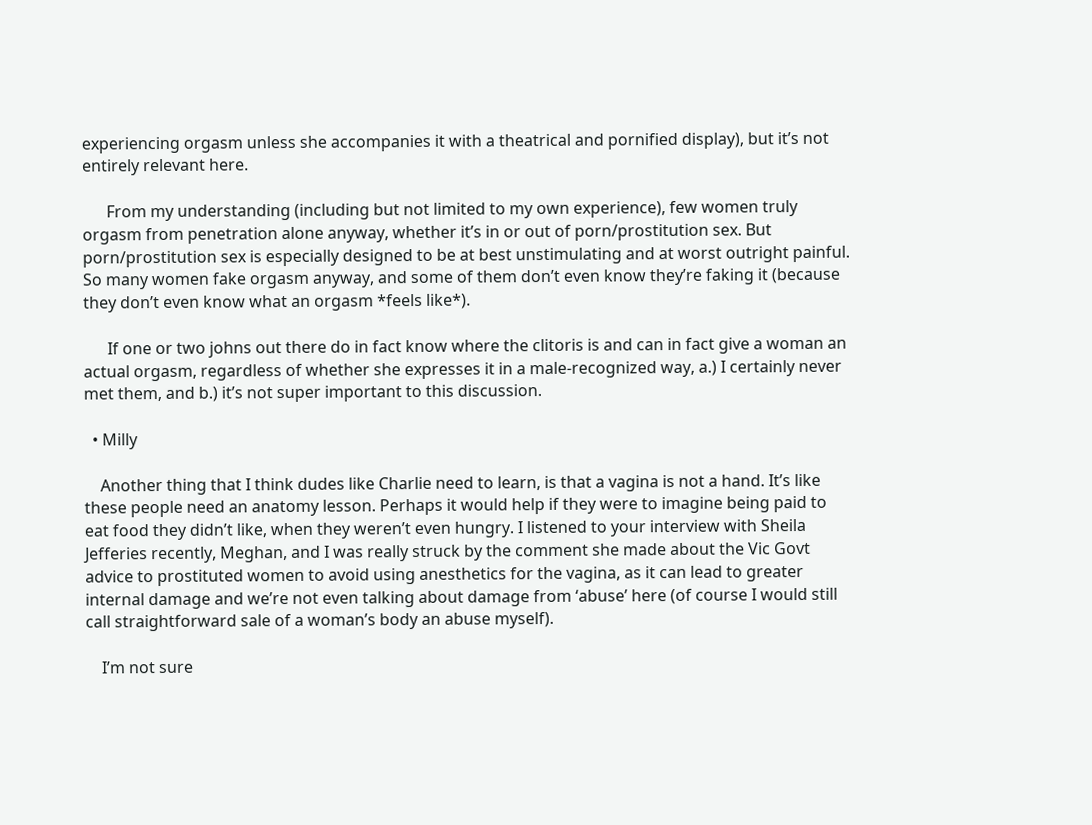experiencing orgasm unless she accompanies it with a theatrical and pornified display), but it’s not entirely relevant here.

      From my understanding (including but not limited to my own experience), few women truly orgasm from penetration alone anyway, whether it’s in or out of porn/prostitution sex. But porn/prostitution sex is especially designed to be at best unstimulating and at worst outright painful. So many women fake orgasm anyway, and some of them don’t even know they’re faking it (because they don’t even know what an orgasm *feels like*).

      If one or two johns out there do in fact know where the clitoris is and can in fact give a woman an actual orgasm, regardless of whether she expresses it in a male-recognized way, a.) I certainly never met them, and b.) it’s not super important to this discussion.

  • Milly

    Another thing that I think dudes like Charlie need to learn, is that a vagina is not a hand. It’s like these people need an anatomy lesson. Perhaps it would help if they were to imagine being paid to eat food they didn’t like, when they weren’t even hungry. I listened to your interview with Sheila Jefferies recently, Meghan, and I was really struck by the comment she made about the Vic Govt advice to prostituted women to avoid using anesthetics for the vagina, as it can lead to greater internal damage and we’re not even talking about damage from ‘abuse’ here (of course I would still call straightforward sale of a woman’s body an abuse myself).

    I’m not sure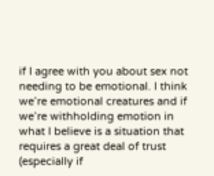if I agree with you about sex not needing to be emotional. I think we’re emotional creatures and if we’re withholding emotion in what I believe is a situation that requires a great deal of trust (especially if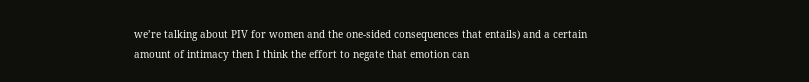we’re talking about PIV for women and the one-sided consequences that entails) and a certain amount of intimacy then I think the effort to negate that emotion can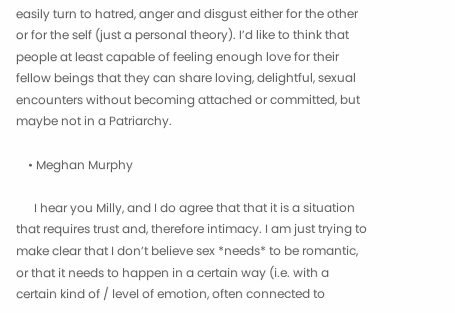easily turn to hatred, anger and disgust either for the other or for the self (just a personal theory). I’d like to think that people at least capable of feeling enough love for their fellow beings that they can share loving, delightful, sexual encounters without becoming attached or committed, but maybe not in a Patriarchy.

    • Meghan Murphy

      I hear you Milly, and I do agree that that it is a situation that requires trust and, therefore intimacy. I am just trying to make clear that I don’t believe sex *needs* to be romantic, or that it needs to happen in a certain way (i.e. with a certain kind of / level of emotion, often connected to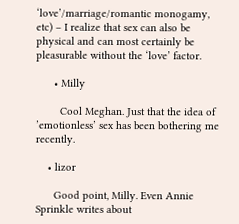‘love’/marriage/romantic monogamy, etc) – I realize that sex can also be physical and can most certainly be pleasurable without the ‘love’ factor.

      • Milly

        Cool Meghan. Just that the idea of ’emotionless’ sex has been bothering me recently.

    • lizor

      Good point, Milly. Even Annie Sprinkle writes about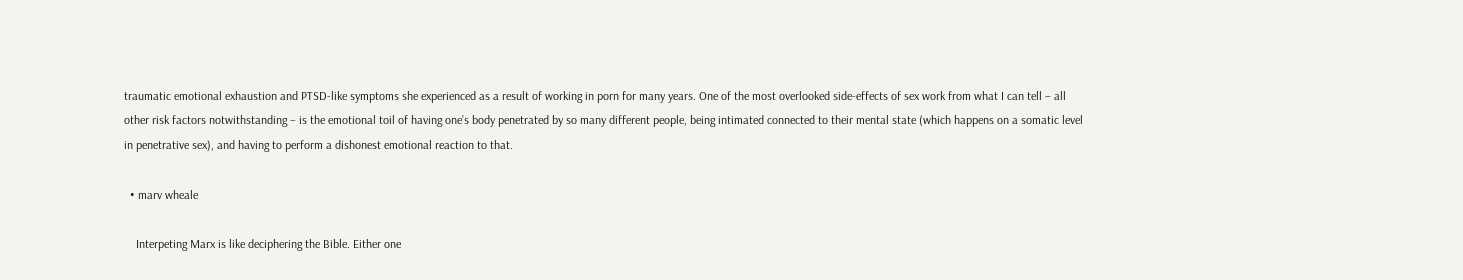traumatic emotional exhaustion and PTSD-like symptoms she experienced as a result of working in porn for many years. One of the most overlooked side-effects of sex work from what I can tell – all other risk factors notwithstanding – is the emotional toil of having one’s body penetrated by so many different people, being intimated connected to their mental state (which happens on a somatic level in penetrative sex), and having to perform a dishonest emotional reaction to that.

  • marv wheale

    Interpeting Marx is like deciphering the Bible. Either one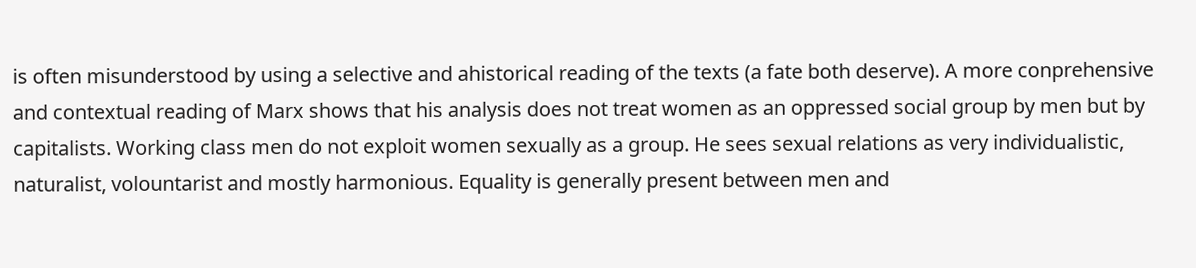is often misunderstood by using a selective and ahistorical reading of the texts (a fate both deserve). A more conprehensive and contextual reading of Marx shows that his analysis does not treat women as an oppressed social group by men but by capitalists. Working class men do not exploit women sexually as a group. He sees sexual relations as very individualistic, naturalist, volountarist and mostly harmonious. Equality is generally present between men and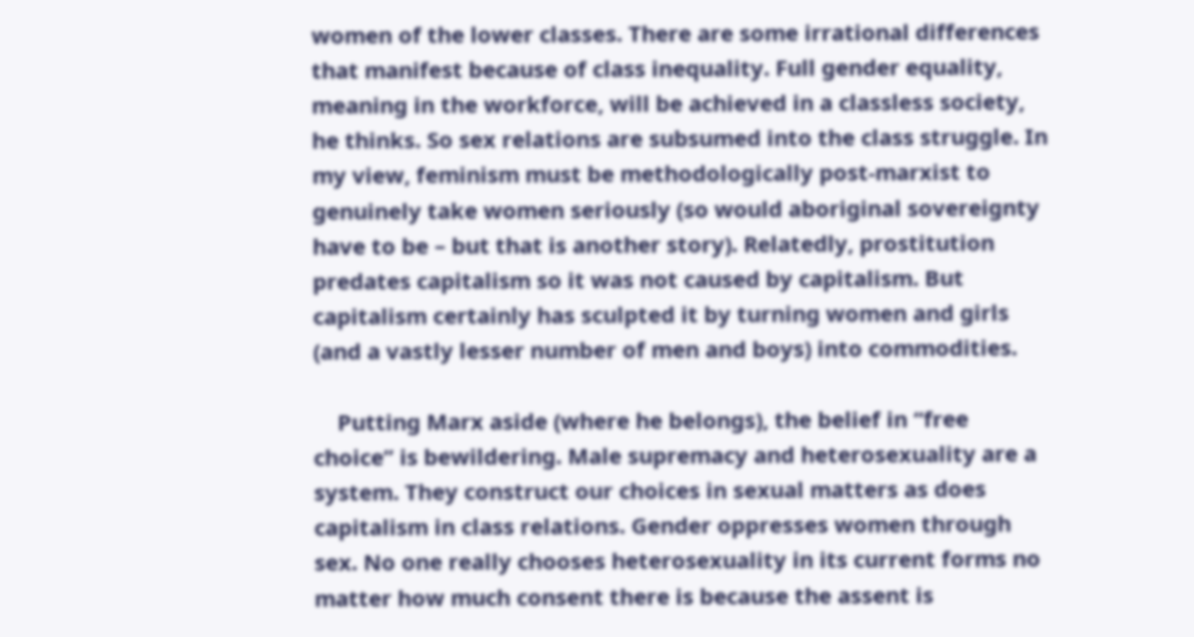women of the lower classes. There are some irrational differences that manifest because of class inequality. Full gender equality, meaning in the workforce, will be achieved in a classless society, he thinks. So sex relations are subsumed into the class struggle. In my view, feminism must be methodologically post-marxist to genuinely take women seriously (so would aboriginal sovereignty have to be – but that is another story). Relatedly, prostitution predates capitalism so it was not caused by capitalism. But capitalism certainly has sculpted it by turning women and girls (and a vastly lesser number of men and boys) into commodities.

    Putting Marx aside (where he belongs), the belief in “free choice” is bewildering. Male supremacy and heterosexuality are a system. They construct our choices in sexual matters as does capitalism in class relations. Gender oppresses women through sex. No one really chooses heterosexuality in its current forms no matter how much consent there is because the assent is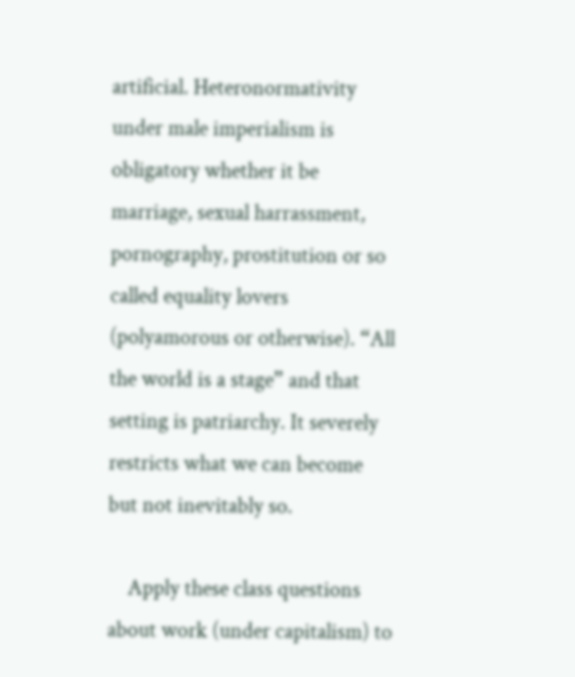artificial. Heteronormativity under male imperialism is obligatory whether it be marriage, sexual harrassment, pornography, prostitution or so called equality lovers (polyamorous or otherwise). “All the world is a stage” and that setting is patriarchy. It severely restricts what we can become but not inevitably so.

    Apply these class questions about work (under capitalism) to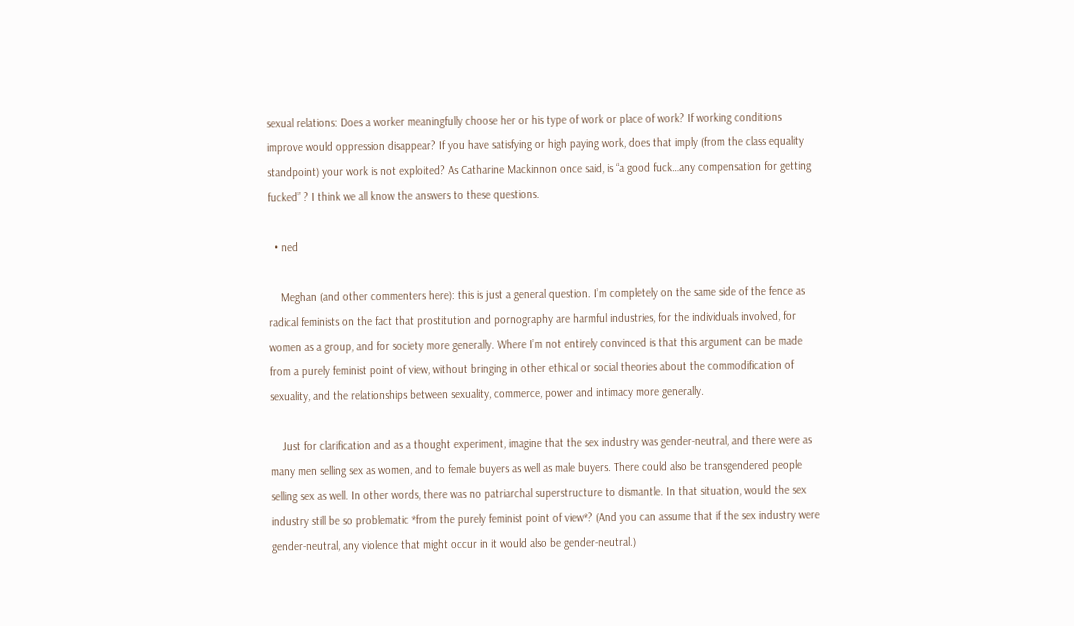sexual relations: Does a worker meaningfully choose her or his type of work or place of work? If working conditions improve would oppression disappear? If you have satisfying or high paying work, does that imply (from the class equality standpoint) your work is not exploited? As Catharine Mackinnon once said, is “a good fuck…any compensation for getting fucked” ? I think we all know the answers to these questions.

  • ned

    Meghan (and other commenters here): this is just a general question. I’m completely on the same side of the fence as radical feminists on the fact that prostitution and pornography are harmful industries, for the individuals involved, for women as a group, and for society more generally. Where I’m not entirely convinced is that this argument can be made from a purely feminist point of view, without bringing in other ethical or social theories about the commodification of sexuality, and the relationships between sexuality, commerce, power and intimacy more generally.

    Just for clarification and as a thought experiment, imagine that the sex industry was gender-neutral, and there were as many men selling sex as women, and to female buyers as well as male buyers. There could also be transgendered people selling sex as well. In other words, there was no patriarchal superstructure to dismantle. In that situation, would the sex industry still be so problematic *from the purely feminist point of view*? (And you can assume that if the sex industry were gender-neutral, any violence that might occur in it would also be gender-neutral.)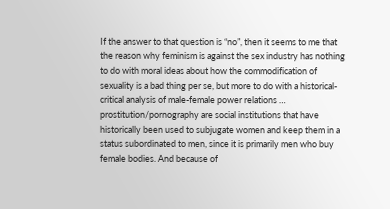If the answer to that question is “no”, then it seems to me that the reason why feminism is against the sex industry has nothing to do with moral ideas about how the commodification of sexuality is a bad thing per se, but more to do with a historical-critical analysis of male-female power relations … prostitution/pornography are social institutions that have historically been used to subjugate women and keep them in a status subordinated to men, since it is primarily men who buy female bodies. And because of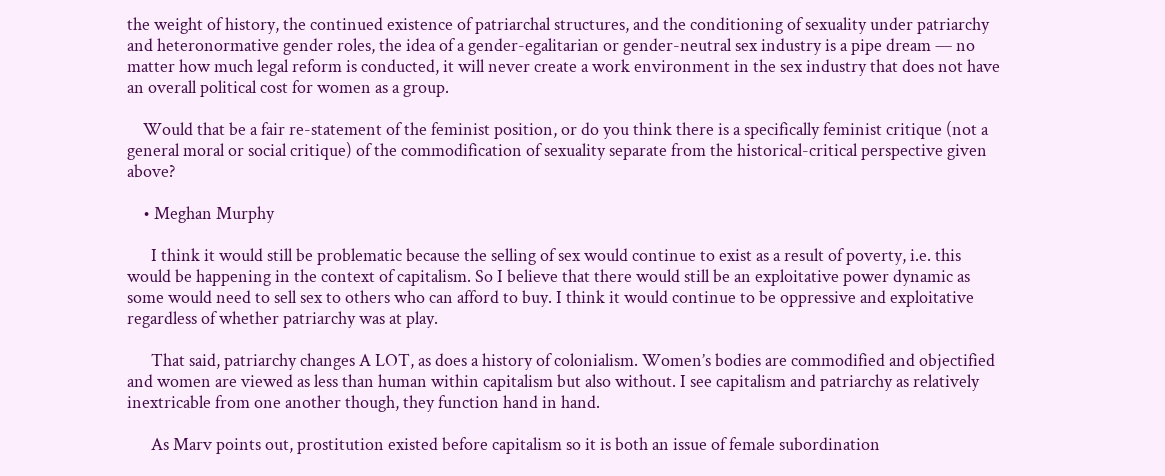the weight of history, the continued existence of patriarchal structures, and the conditioning of sexuality under patriarchy and heteronormative gender roles, the idea of a gender-egalitarian or gender-neutral sex industry is a pipe dream — no matter how much legal reform is conducted, it will never create a work environment in the sex industry that does not have an overall political cost for women as a group.

    Would that be a fair re-statement of the feminist position, or do you think there is a specifically feminist critique (not a general moral or social critique) of the commodification of sexuality separate from the historical-critical perspective given above?

    • Meghan Murphy

      I think it would still be problematic because the selling of sex would continue to exist as a result of poverty, i.e. this would be happening in the context of capitalism. So I believe that there would still be an exploitative power dynamic as some would need to sell sex to others who can afford to buy. I think it would continue to be oppressive and exploitative regardless of whether patriarchy was at play.

      That said, patriarchy changes A LOT, as does a history of colonialism. Women’s bodies are commodified and objectified and women are viewed as less than human within capitalism but also without. I see capitalism and patriarchy as relatively inextricable from one another though, they function hand in hand.

      As Marv points out, prostitution existed before capitalism so it is both an issue of female subordination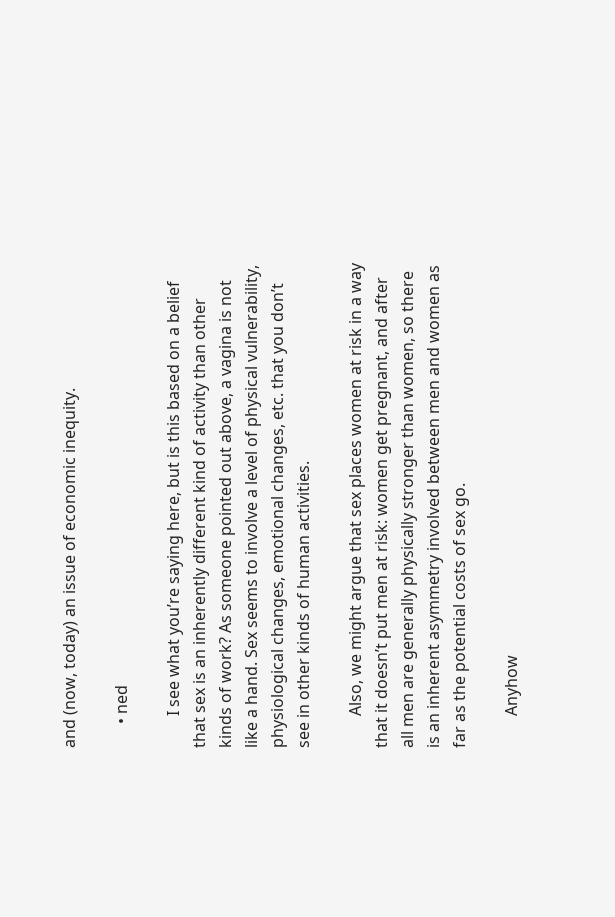and (now, today) an issue of economic inequity.

      • ned

        I see what you’re saying here, but is this based on a belief that sex is an inherently different kind of activity than other kinds of work? As someone pointed out above, a vagina is not like a hand. Sex seems to involve a level of physical vulnerability, physiological changes, emotional changes, etc. that you don’t see in other kinds of human activities.

        Also, we might argue that sex places women at risk in a way that it doesn’t put men at risk: women get pregnant, and after all men are generally physically stronger than women, so there is an inherent asymmetry involved between men and women as far as the potential costs of sex go.

        Anyhow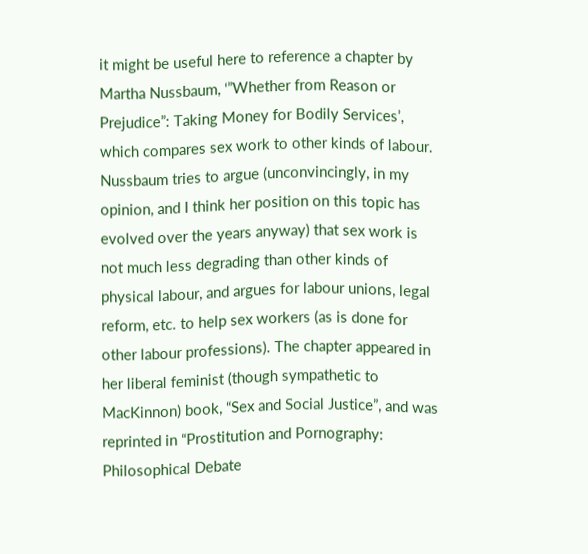it might be useful here to reference a chapter by Martha Nussbaum, ‘”Whether from Reason or Prejudice”: Taking Money for Bodily Services’, which compares sex work to other kinds of labour. Nussbaum tries to argue (unconvincingly, in my opinion, and I think her position on this topic has evolved over the years anyway) that sex work is not much less degrading than other kinds of physical labour, and argues for labour unions, legal reform, etc. to help sex workers (as is done for other labour professions). The chapter appeared in her liberal feminist (though sympathetic to MacKinnon) book, “Sex and Social Justice”, and was reprinted in “Prostitution and Pornography: Philosophical Debate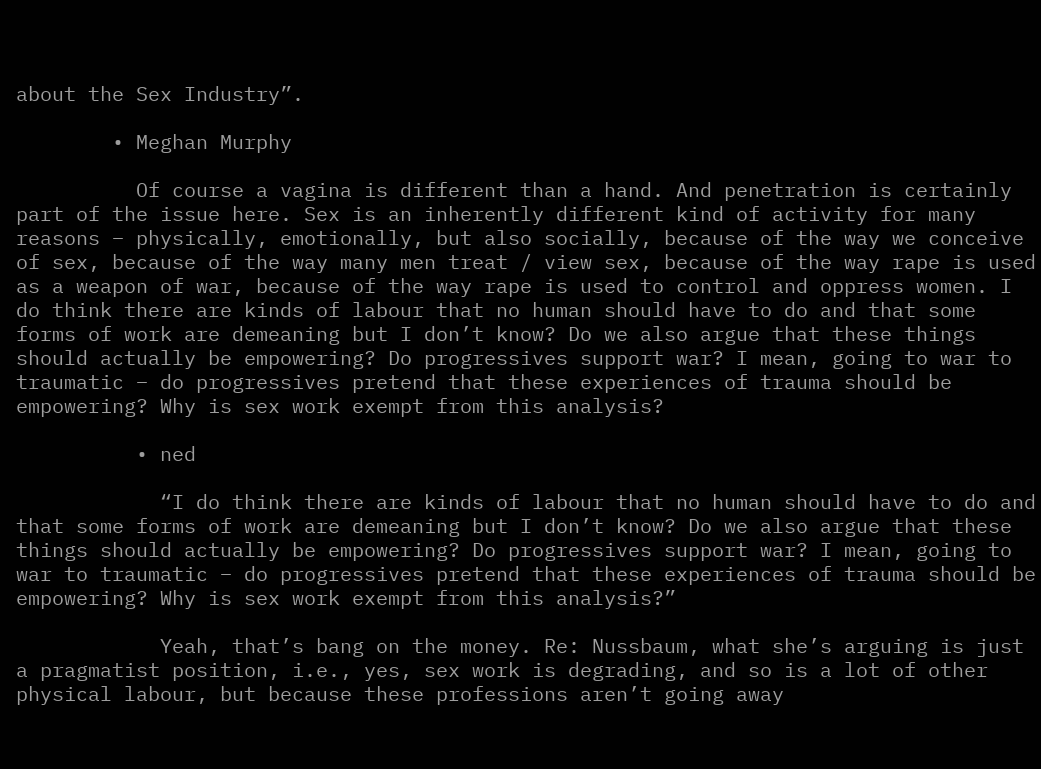about the Sex Industry”.

        • Meghan Murphy

          Of course a vagina is different than a hand. And penetration is certainly part of the issue here. Sex is an inherently different kind of activity for many reasons – physically, emotionally, but also socially, because of the way we conceive of sex, because of the way many men treat / view sex, because of the way rape is used as a weapon of war, because of the way rape is used to control and oppress women. I do think there are kinds of labour that no human should have to do and that some forms of work are demeaning but I don’t know? Do we also argue that these things should actually be empowering? Do progressives support war? I mean, going to war to traumatic – do progressives pretend that these experiences of trauma should be empowering? Why is sex work exempt from this analysis?

          • ned

            “I do think there are kinds of labour that no human should have to do and that some forms of work are demeaning but I don’t know? Do we also argue that these things should actually be empowering? Do progressives support war? I mean, going to war to traumatic – do progressives pretend that these experiences of trauma should be empowering? Why is sex work exempt from this analysis?”

            Yeah, that’s bang on the money. Re: Nussbaum, what she’s arguing is just a pragmatist position, i.e., yes, sex work is degrading, and so is a lot of other physical labour, but because these professions aren’t going away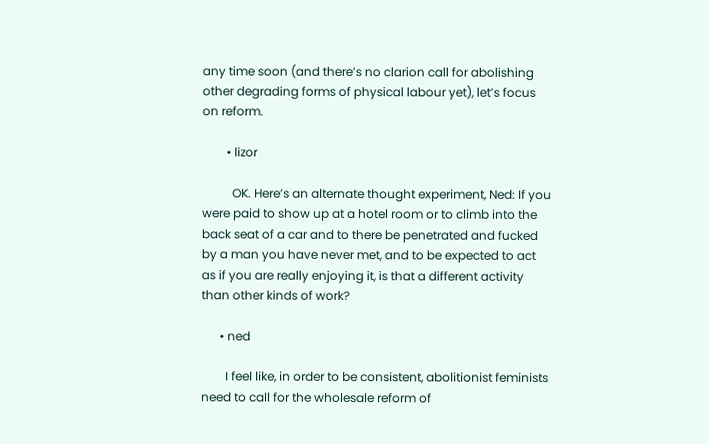any time soon (and there’s no clarion call for abolishing other degrading forms of physical labour yet), let’s focus on reform.

        • lizor

          OK. Here’s an alternate thought experiment, Ned: If you were paid to show up at a hotel room or to climb into the back seat of a car and to there be penetrated and fucked by a man you have never met, and to be expected to act as if you are really enjoying it, is that a different activity than other kinds of work?

      • ned

        I feel like, in order to be consistent, abolitionist feminists need to call for the wholesale reform of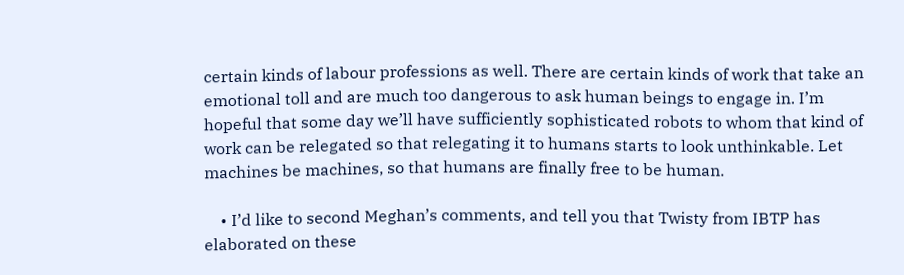certain kinds of labour professions as well. There are certain kinds of work that take an emotional toll and are much too dangerous to ask human beings to engage in. I’m hopeful that some day we’ll have sufficiently sophisticated robots to whom that kind of work can be relegated so that relegating it to humans starts to look unthinkable. Let machines be machines, so that humans are finally free to be human.

    • I’d like to second Meghan’s comments, and tell you that Twisty from IBTP has elaborated on these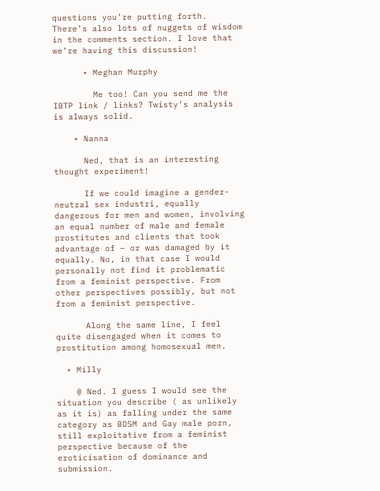questions you’re putting forth. There’s also lots of nuggets of wisdom in the comments section. I love that we’re having this discussion!

      • Meghan Murphy

        Me too! Can you send me the IBTP link / links? Twisty’s analysis is always solid.

    • Nanna

      Ned, that is an interesting thought experiment!

      If we could imagine a gender-neutral sex industri, equally dangerous for men and women, involving an equal number of male and female prostitutes and clients that took advantage of – or was damaged by it equally. No, in that case I would personally not find it problematic from a feminist perspective. From other perspectives possibly, but not from a feminist perspective.

      Along the same line, I feel quite disengaged when it comes to prostitution among homosexual men.

  • Milly

    @ Ned. I guess I would see the situation you describe ( as unlikely as it is) as falling under the same category as BDSM and Gay male porn, still exploitative from a feminist perspective because of the eroticisation of dominance and submission.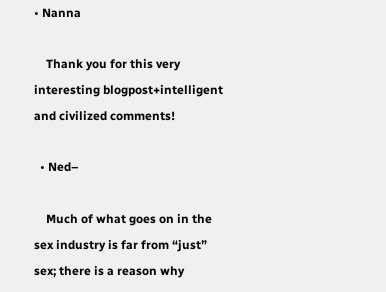• Nanna

    Thank you for this very interesting blogpost+intelligent and civilized comments!

  • Ned–

    Much of what goes on in the sex industry is far from “just” sex; there is a reason why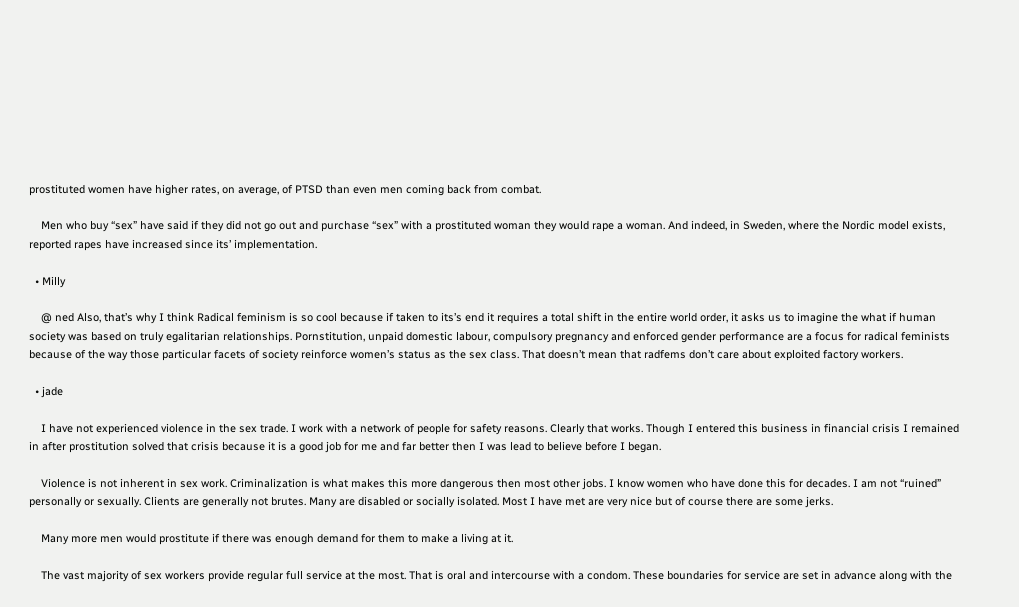prostituted women have higher rates, on average, of PTSD than even men coming back from combat.

    Men who buy “sex” have said if they did not go out and purchase “sex” with a prostituted woman they would rape a woman. And indeed, in Sweden, where the Nordic model exists, reported rapes have increased since its’ implementation.

  • Milly

    @ ned Also, that’s why I think Radical feminism is so cool because if taken to its’s end it requires a total shift in the entire world order, it asks us to imagine the what if human society was based on truly egalitarian relationships. Pornstitution, unpaid domestic labour, compulsory pregnancy and enforced gender performance are a focus for radical feminists because of the way those particular facets of society reinforce women’s status as the sex class. That doesn’t mean that radfems don’t care about exploited factory workers.

  • jade

    I have not experienced violence in the sex trade. I work with a network of people for safety reasons. Clearly that works. Though I entered this business in financial crisis I remained in after prostitution solved that crisis because it is a good job for me and far better then I was lead to believe before I began.

    Violence is not inherent in sex work. Criminalization is what makes this more dangerous then most other jobs. I know women who have done this for decades. I am not “ruined” personally or sexually. Clients are generally not brutes. Many are disabled or socially isolated. Most I have met are very nice but of course there are some jerks.

    Many more men would prostitute if there was enough demand for them to make a living at it.

    The vast majority of sex workers provide regular full service at the most. That is oral and intercourse with a condom. These boundaries for service are set in advance along with the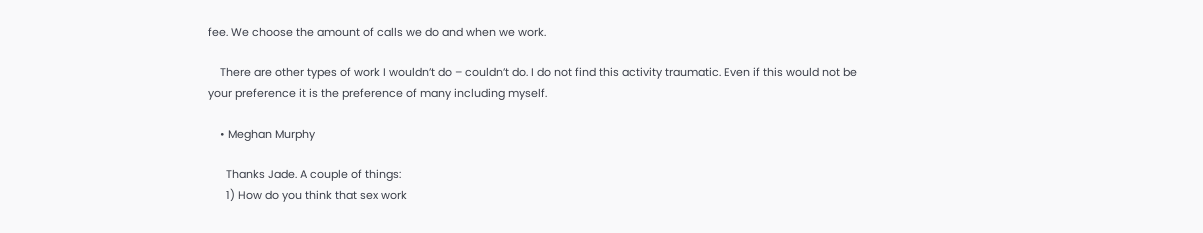fee. We choose the amount of calls we do and when we work.

    There are other types of work I wouldn’t do – couldn’t do. I do not find this activity traumatic. Even if this would not be your preference it is the preference of many including myself.

    • Meghan Murphy

      Thanks Jade. A couple of things:
      1) How do you think that sex work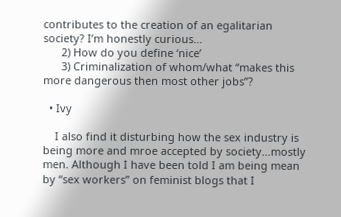contributes to the creation of an egalitarian society? I’m honestly curious…
      2) How do you define ‘nice’
      3) Criminalization of whom/what “makes this more dangerous then most other jobs”?

  • Ivy

    I also find it disturbing how the sex industry is being more and mroe accepted by society…mostly men. Although I have been told I am being mean by “sex workers” on feminist blogs that I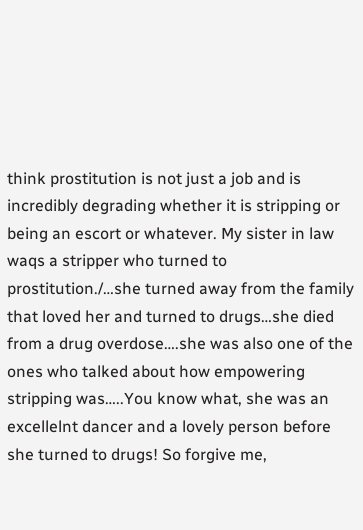think prostitution is not just a job and is incredibly degrading whether it is stripping or being an escort or whatever. My sister in law waqs a stripper who turned to prostitution./…she turned away from the family that loved her and turned to drugs…she died from a drug overdose….she was also one of the ones who talked about how empowering stripping was…..You know what, she was an excellelnt dancer and a lovely person before she turned to drugs! So forgive me,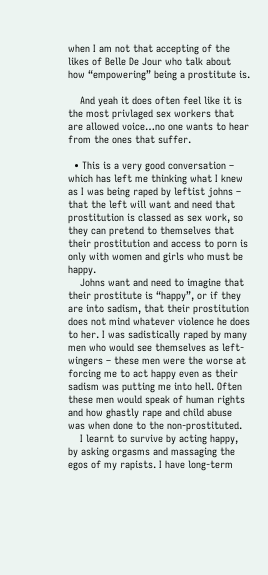when I am not that accepting of the likes of Belle De Jour who talk about how “empowering” being a prostitute is.

    And yeah it does often feel like it is the most privlaged sex workers that are allowed voice…no one wants to hear from the ones that suffer.

  • This is a very good conversation – which has left me thinking what I knew as I was being raped by leftist johns – that the left will want and need that prostitution is classed as sex work, so they can pretend to themselves that their prostitution and access to porn is only with women and girls who must be happy.
    Johns want and need to imagine that their prostitute is “happy”, or if they are into sadism, that their prostitution does not mind whatever violence he does to her. I was sadistically raped by many men who would see themselves as left-wingers – these men were the worse at forcing me to act happy even as their sadism was putting me into hell. Often these men would speak of human rights and how ghastly rape and child abuse was when done to the non-prostituted.
    I learnt to survive by acting happy, by asking orgasms and massaging the egos of my rapists. I have long-term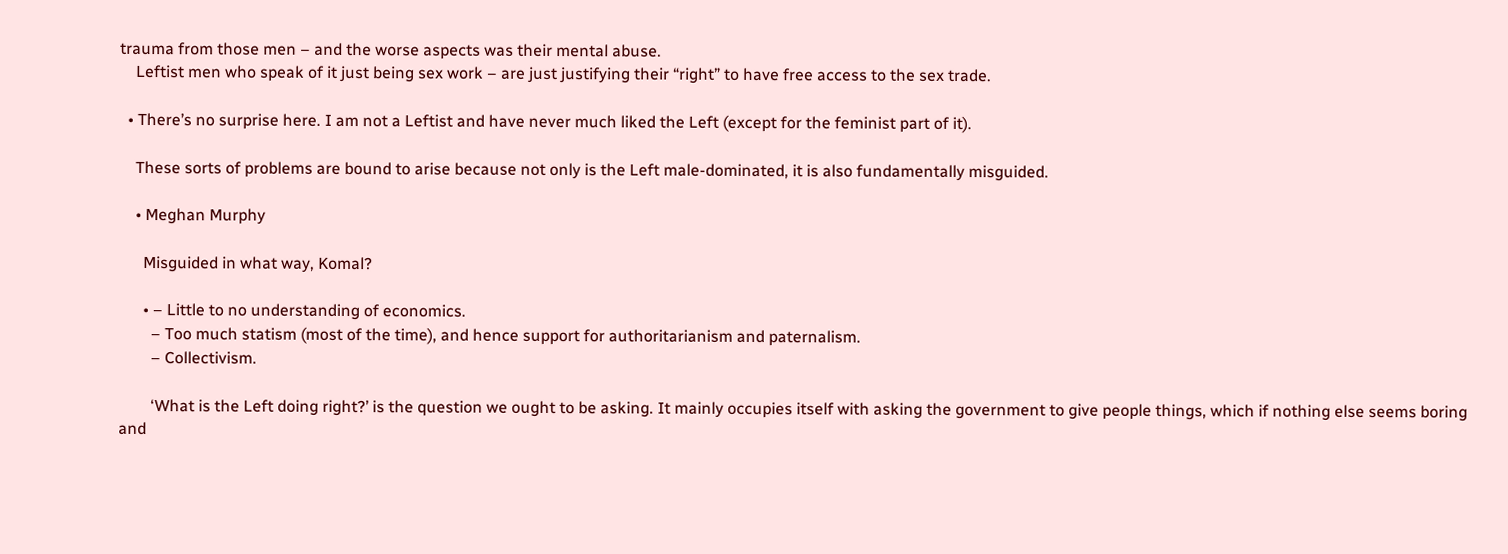trauma from those men – and the worse aspects was their mental abuse.
    Leftist men who speak of it just being sex work – are just justifying their “right” to have free access to the sex trade.

  • There’s no surprise here. I am not a Leftist and have never much liked the Left (except for the feminist part of it).

    These sorts of problems are bound to arise because not only is the Left male-dominated, it is also fundamentally misguided.

    • Meghan Murphy

      Misguided in what way, Komal?

      • – Little to no understanding of economics.
        – Too much statism (most of the time), and hence support for authoritarianism and paternalism.
        – Collectivism.

        ‘What is the Left doing right?’ is the question we ought to be asking. It mainly occupies itself with asking the government to give people things, which if nothing else seems boring and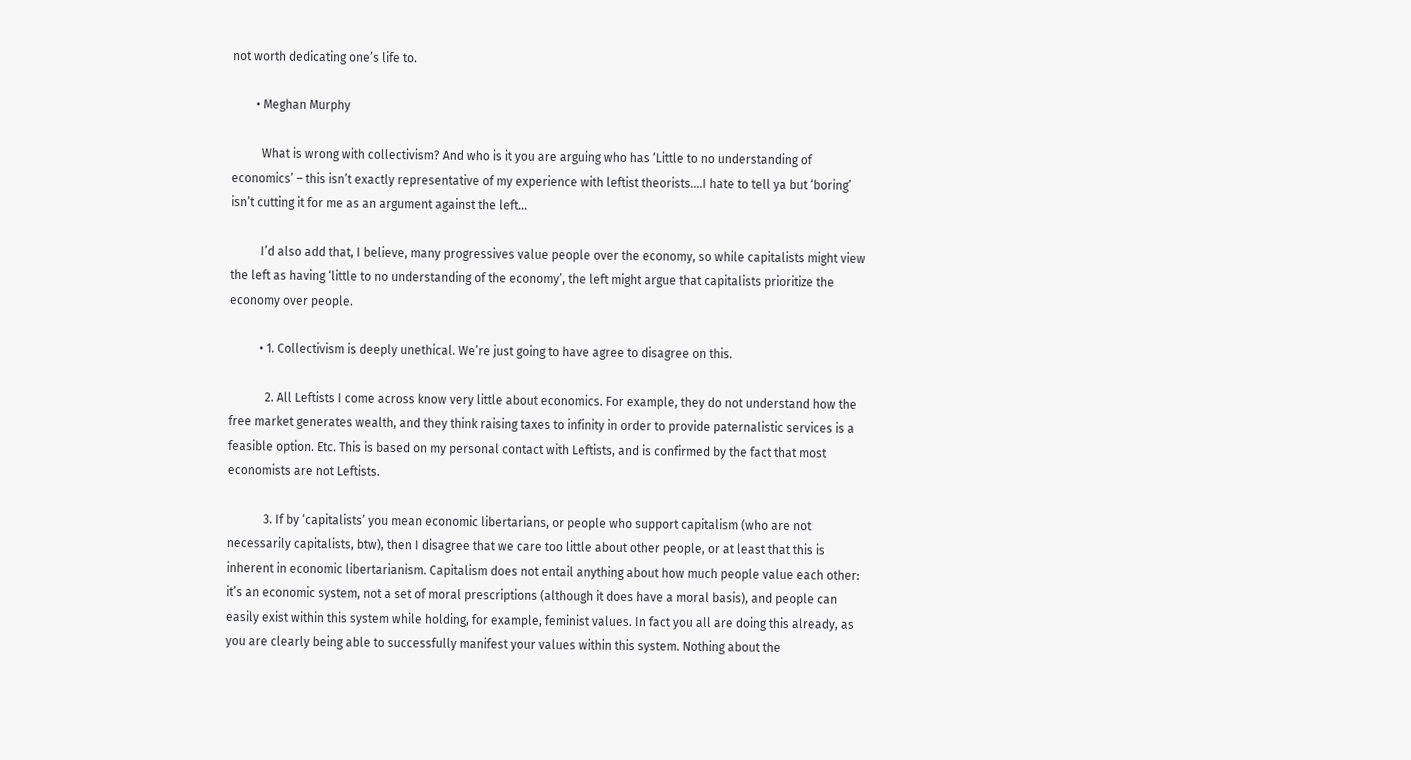not worth dedicating one’s life to.

        • Meghan Murphy

          What is wrong with collectivism? And who is it you are arguing who has ‘Little to no understanding of economics’ – this isn’t exactly representative of my experience with leftist theorists….I hate to tell ya but ‘boring’ isn’t cutting it for me as an argument against the left…

          I’d also add that, I believe, many progressives value people over the economy, so while capitalists might view the left as having ‘little to no understanding of the economy’, the left might argue that capitalists prioritize the economy over people.

          • 1. Collectivism is deeply unethical. We’re just going to have agree to disagree on this.

            2. All Leftists I come across know very little about economics. For example, they do not understand how the free market generates wealth, and they think raising taxes to infinity in order to provide paternalistic services is a feasible option. Etc. This is based on my personal contact with Leftists, and is confirmed by the fact that most economists are not Leftists.

            3. If by ‘capitalists’ you mean economic libertarians, or people who support capitalism (who are not necessarily capitalists, btw), then I disagree that we care too little about other people, or at least that this is inherent in economic libertarianism. Capitalism does not entail anything about how much people value each other: it’s an economic system, not a set of moral prescriptions (although it does have a moral basis), and people can easily exist within this system while holding, for example, feminist values. In fact you all are doing this already, as you are clearly being able to successfully manifest your values within this system. Nothing about the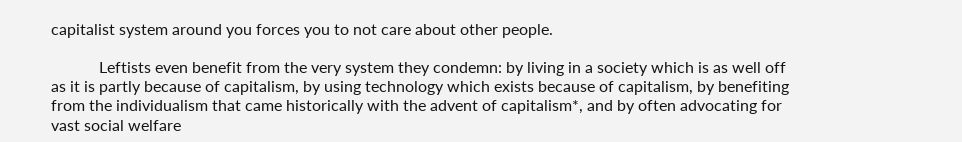capitalist system around you forces you to not care about other people.

            Leftists even benefit from the very system they condemn: by living in a society which is as well off as it is partly because of capitalism, by using technology which exists because of capitalism, by benefiting from the individualism that came historically with the advent of capitalism*, and by often advocating for vast social welfare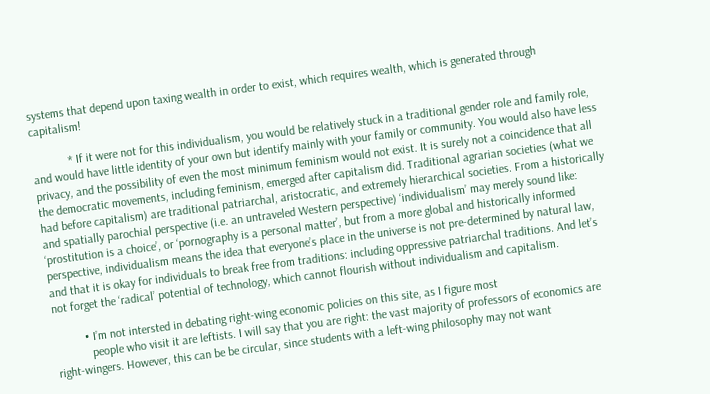systems that depend upon taxing wealth in order to exist, which requires wealth, which is generated through capitalism!

            * If it were not for this individualism, you would be relatively stuck in a traditional gender role and family role, and would have little identity of your own but identify mainly with your family or community. You would also have less privacy, and the possibility of even the most minimum feminism would not exist. It is surely not a coincidence that all the democratic movements, including feminism, emerged after capitalism did. Traditional agrarian societies (what we had before capitalism) are traditional patriarchal, aristocratic, and extremely hierarchical societies. From a historically and spatially parochial perspective (i.e. an untraveled Western perspective) ‘individualism’ may merely sound like: ‘prostitution is a choice’, or ‘pornography is a personal matter’, but from a more global and historically informed perspective, individualism means the idea that everyone’s place in the universe is not pre-determined by natural law, and that it is okay for individuals to break free from traditions: including oppressive patriarchal traditions. And let’s not forget the ‘radical’ potential of technology, which cannot flourish without individualism and capitalism.

          • I’m not intersted in debating right-wing economic policies on this site, as I figure most
            people who visit it are leftists. I will say that you are right: the vast majority of professors of economics are right-wingers. However, this can be be circular, since students with a left-wing philosophy may not want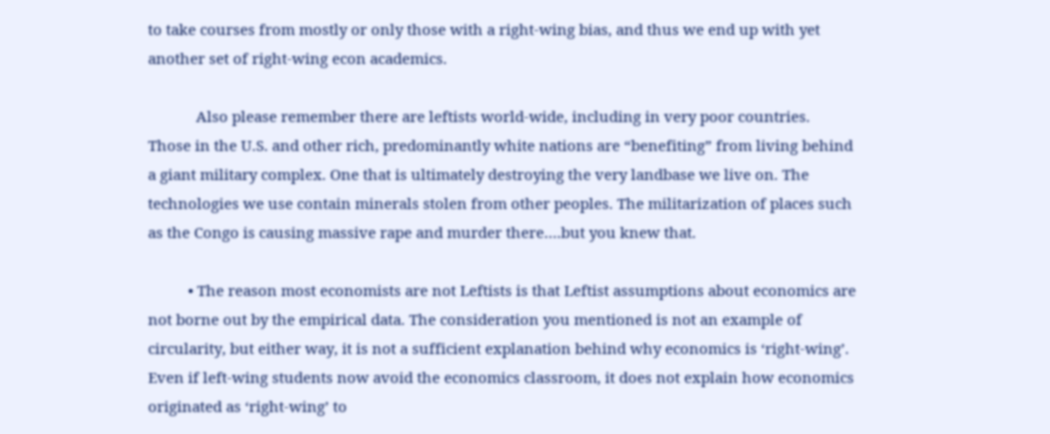to take courses from mostly or only those with a right-wing bias, and thus we end up with yet another set of right-wing econ academics.

            Also please remember there are leftists world-wide, including in very poor countries. Those in the U.S. and other rich, predominantly white nations are “benefiting” from living behind a giant military complex. One that is ultimately destroying the very landbase we live on. The technologies we use contain minerals stolen from other peoples. The militarization of places such as the Congo is causing massive rape and murder there….but you knew that.

          • The reason most economists are not Leftists is that Leftist assumptions about economics are not borne out by the empirical data. The consideration you mentioned is not an example of circularity, but either way, it is not a sufficient explanation behind why economics is ‘right-wing’. Even if left-wing students now avoid the economics classroom, it does not explain how economics originated as ‘right-wing’ to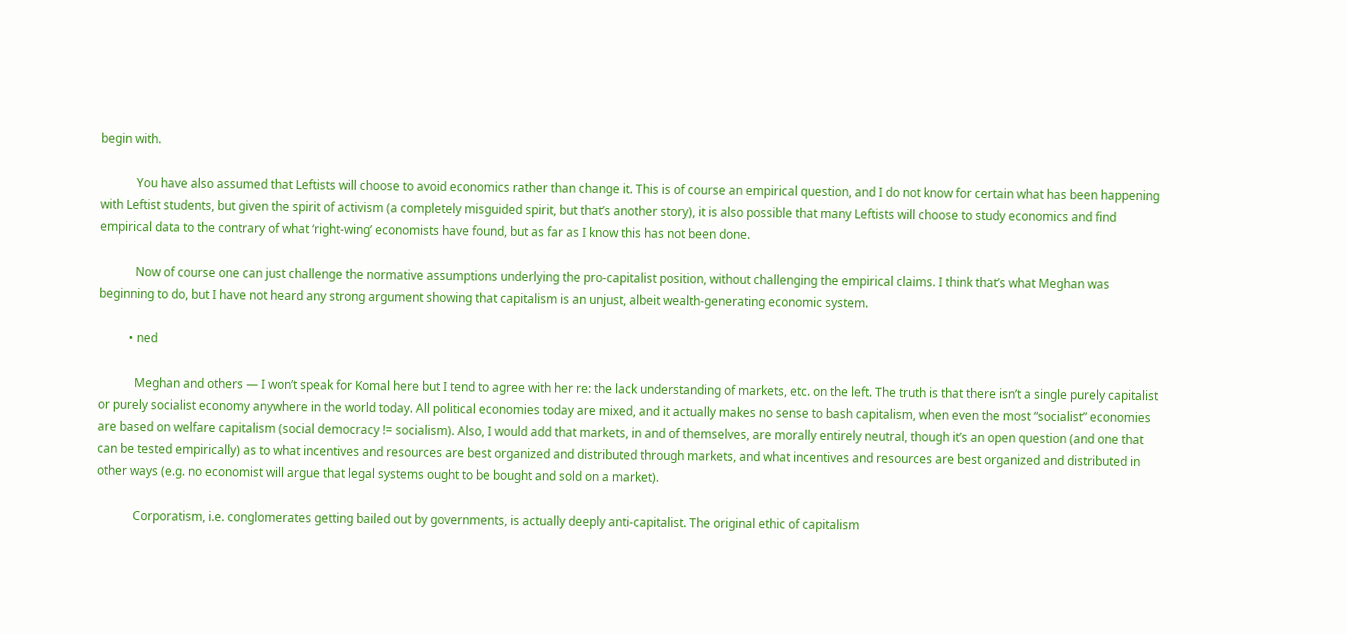begin with.

            You have also assumed that Leftists will choose to avoid economics rather than change it. This is of course an empirical question, and I do not know for certain what has been happening with Leftist students, but given the spirit of activism (a completely misguided spirit, but that’s another story), it is also possible that many Leftists will choose to study economics and find empirical data to the contrary of what ‘right-wing’ economists have found, but as far as I know this has not been done.

            Now of course one can just challenge the normative assumptions underlying the pro-capitalist position, without challenging the empirical claims. I think that’s what Meghan was beginning to do, but I have not heard any strong argument showing that capitalism is an unjust, albeit wealth-generating economic system.

          • ned

            Meghan and others — I won’t speak for Komal here but I tend to agree with her re: the lack understanding of markets, etc. on the left. The truth is that there isn’t a single purely capitalist or purely socialist economy anywhere in the world today. All political economies today are mixed, and it actually makes no sense to bash capitalism, when even the most “socialist” economies are based on welfare capitalism (social democracy != socialism). Also, I would add that markets, in and of themselves, are morally entirely neutral, though it’s an open question (and one that can be tested empirically) as to what incentives and resources are best organized and distributed through markets, and what incentives and resources are best organized and distributed in other ways (e.g. no economist will argue that legal systems ought to be bought and sold on a market).

            Corporatism, i.e. conglomerates getting bailed out by governments, is actually deeply anti-capitalist. The original ethic of capitalism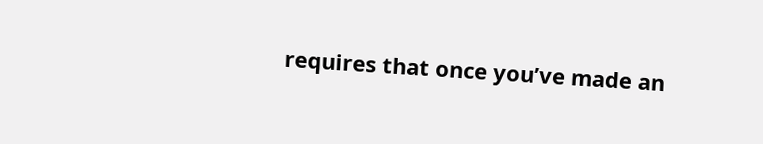requires that once you’ve made an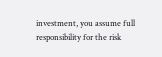investment, you assume full responsibility for the risk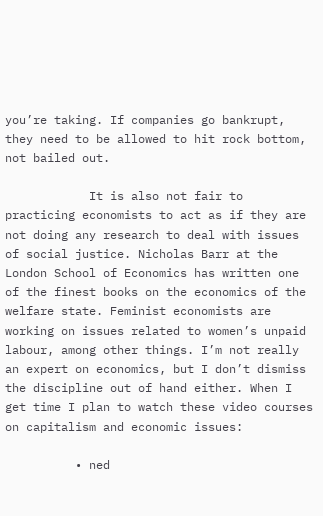you’re taking. If companies go bankrupt, they need to be allowed to hit rock bottom, not bailed out.

            It is also not fair to practicing economists to act as if they are not doing any research to deal with issues of social justice. Nicholas Barr at the London School of Economics has written one of the finest books on the economics of the welfare state. Feminist economists are working on issues related to women’s unpaid labour, among other things. I’m not really an expert on economics, but I don’t dismiss the discipline out of hand either. When I get time I plan to watch these video courses on capitalism and economic issues:

          • ned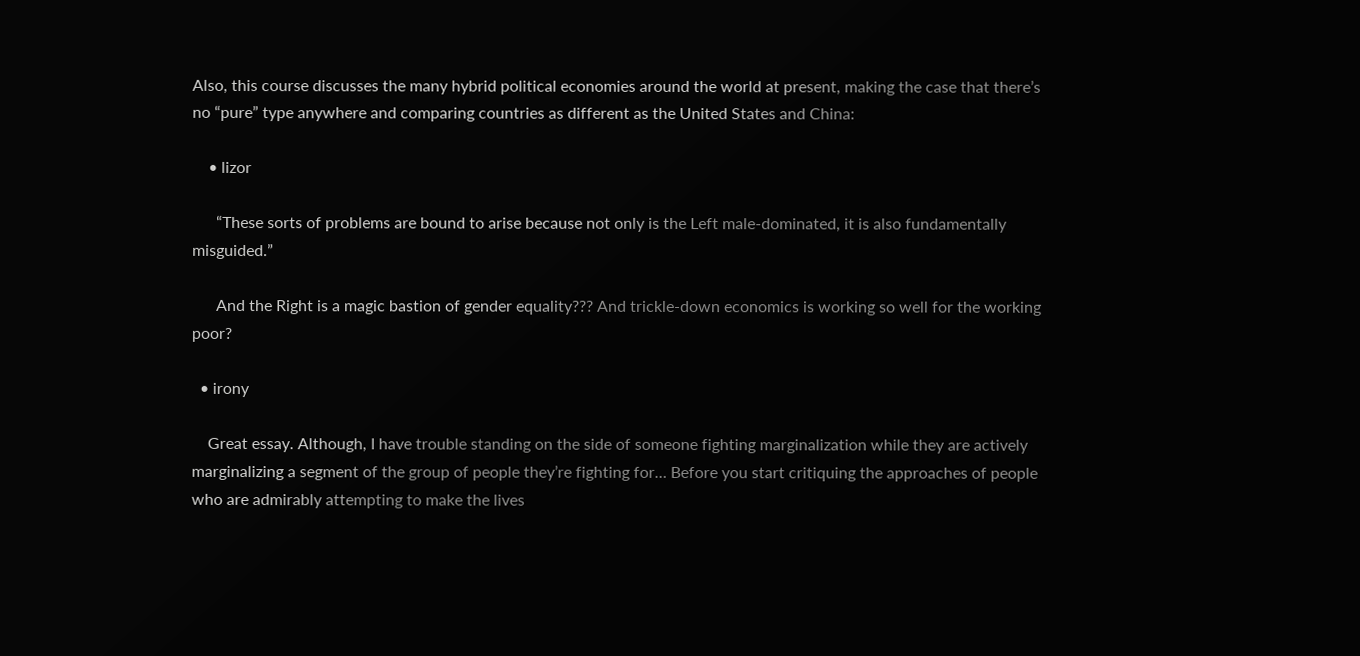Also, this course discusses the many hybrid political economies around the world at present, making the case that there’s no “pure” type anywhere and comparing countries as different as the United States and China:

    • lizor

      “These sorts of problems are bound to arise because not only is the Left male-dominated, it is also fundamentally misguided.”

      And the Right is a magic bastion of gender equality??? And trickle-down economics is working so well for the working poor?

  • irony

    Great essay. Although, I have trouble standing on the side of someone fighting marginalization while they are actively marginalizing a segment of the group of people they’re fighting for… Before you start critiquing the approaches of people who are admirably attempting to make the lives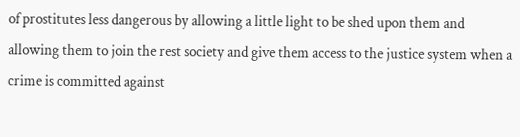of prostitutes less dangerous by allowing a little light to be shed upon them and allowing them to join the rest society and give them access to the justice system when a crime is committed against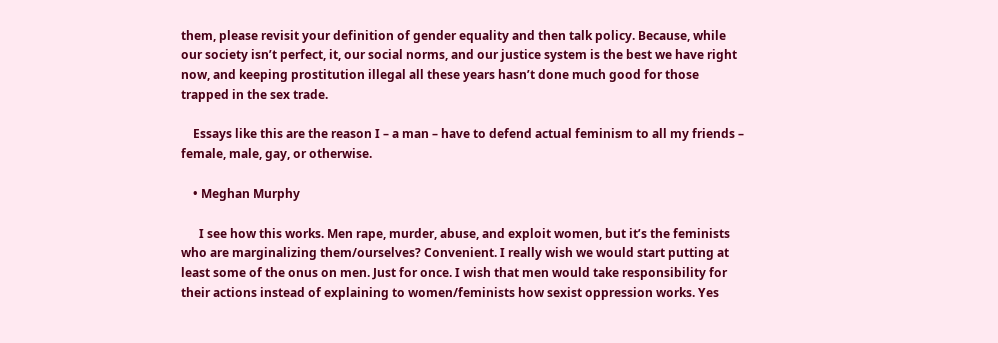them, please revisit your definition of gender equality and then talk policy. Because, while our society isn’t perfect, it, our social norms, and our justice system is the best we have right now, and keeping prostitution illegal all these years hasn’t done much good for those trapped in the sex trade.

    Essays like this are the reason I – a man – have to defend actual feminism to all my friends – female, male, gay, or otherwise.

    • Meghan Murphy

      I see how this works. Men rape, murder, abuse, and exploit women, but it’s the feminists who are marginalizing them/ourselves? Convenient. I really wish we would start putting at least some of the onus on men. Just for once. I wish that men would take responsibility for their actions instead of explaining to women/feminists how sexist oppression works. Yes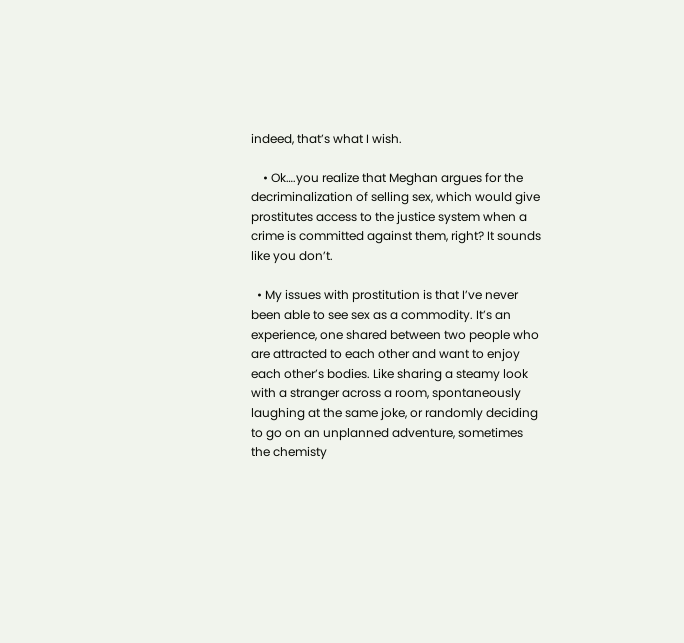indeed, that’s what I wish.

    • Ok….you realize that Meghan argues for the decriminalization of selling sex, which would give prostitutes access to the justice system when a crime is committed against them, right? It sounds like you don’t.

  • My issues with prostitution is that I’ve never been able to see sex as a commodity. It’s an experience, one shared between two people who are attracted to each other and want to enjoy each other’s bodies. Like sharing a steamy look with a stranger across a room, spontaneously laughing at the same joke, or randomly deciding to go on an unplanned adventure, sometimes the chemisty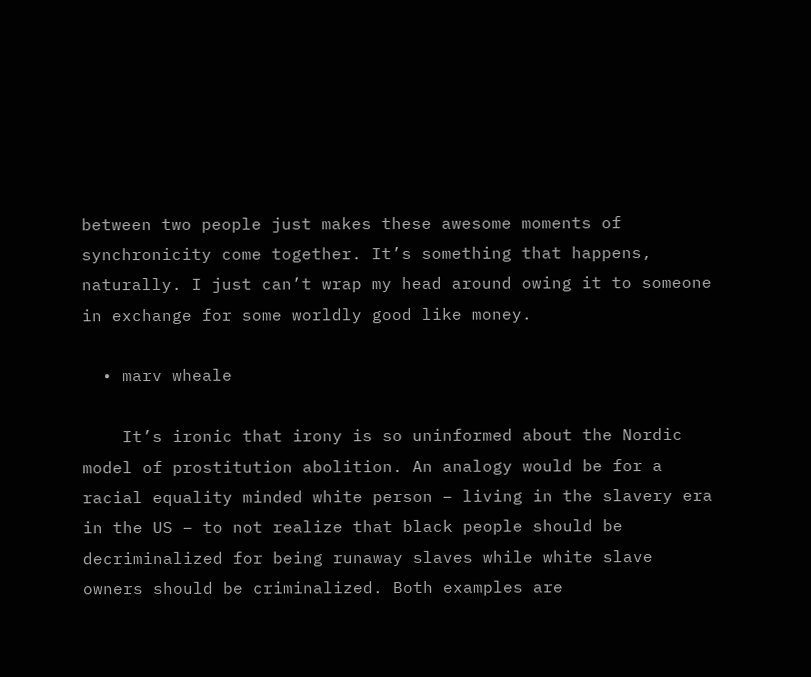between two people just makes these awesome moments of synchronicity come together. It’s something that happens, naturally. I just can’t wrap my head around owing it to someone in exchange for some worldly good like money.

  • marv wheale

    It’s ironic that irony is so uninformed about the Nordic model of prostitution abolition. An analogy would be for a racial equality minded white person – living in the slavery era in the US – to not realize that black people should be decriminalized for being runaway slaves while white slave owners should be criminalized. Both examples are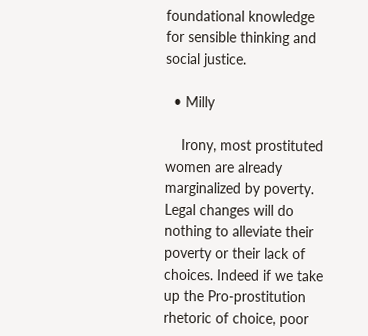foundational knowledge for sensible thinking and social justice.

  • Milly

    Irony, most prostituted women are already marginalized by poverty. Legal changes will do nothing to alleviate their poverty or their lack of choices. Indeed if we take up the Pro-prostitution rhetoric of choice, poor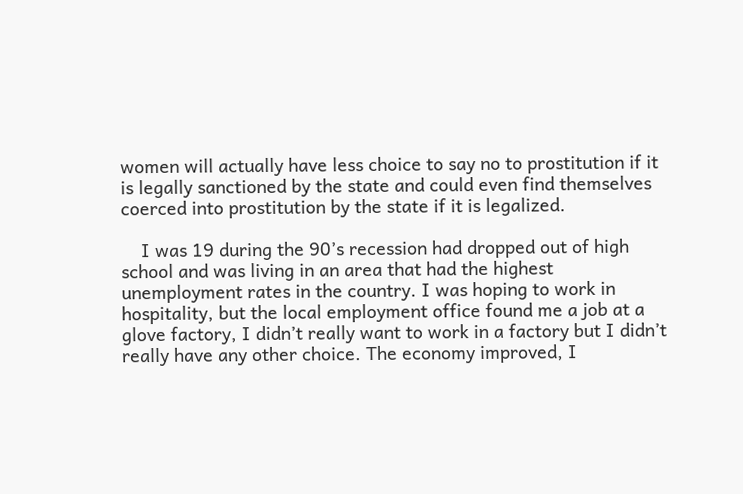women will actually have less choice to say no to prostitution if it is legally sanctioned by the state and could even find themselves coerced into prostitution by the state if it is legalized.

    I was 19 during the 90’s recession had dropped out of high school and was living in an area that had the highest unemployment rates in the country. I was hoping to work in hospitality, but the local employment office found me a job at a glove factory, I didn’t really want to work in a factory but I didn’t really have any other choice. The economy improved, I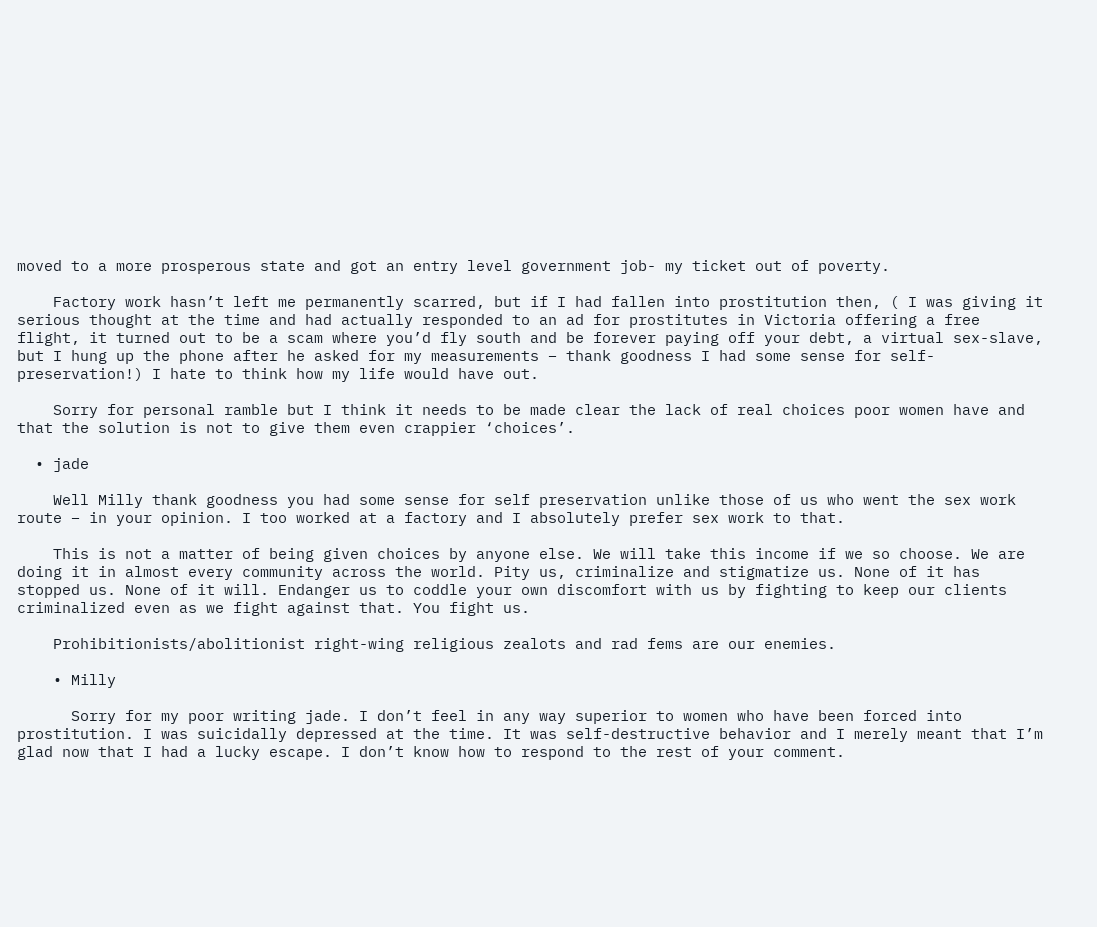moved to a more prosperous state and got an entry level government job- my ticket out of poverty.

    Factory work hasn’t left me permanently scarred, but if I had fallen into prostitution then, ( I was giving it serious thought at the time and had actually responded to an ad for prostitutes in Victoria offering a free flight, it turned out to be a scam where you’d fly south and be forever paying off your debt, a virtual sex-slave, but I hung up the phone after he asked for my measurements – thank goodness I had some sense for self-preservation!) I hate to think how my life would have out.

    Sorry for personal ramble but I think it needs to be made clear the lack of real choices poor women have and that the solution is not to give them even crappier ‘choices’.

  • jade

    Well Milly thank goodness you had some sense for self preservation unlike those of us who went the sex work route – in your opinion. I too worked at a factory and I absolutely prefer sex work to that.

    This is not a matter of being given choices by anyone else. We will take this income if we so choose. We are doing it in almost every community across the world. Pity us, criminalize and stigmatize us. None of it has stopped us. None of it will. Endanger us to coddle your own discomfort with us by fighting to keep our clients criminalized even as we fight against that. You fight us.

    Prohibitionists/abolitionist right-wing religious zealots and rad fems are our enemies.

    • Milly

      Sorry for my poor writing jade. I don’t feel in any way superior to women who have been forced into prostitution. I was suicidally depressed at the time. It was self-destructive behavior and I merely meant that I’m glad now that I had a lucky escape. I don’t know how to respond to the rest of your comment.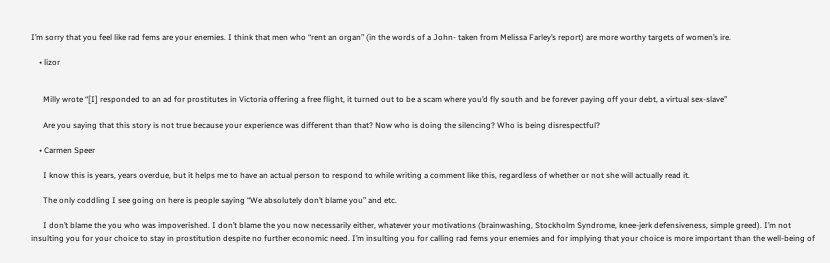I’m sorry that you feel like rad fems are your enemies. I think that men who “rent an organ” (in the words of a John- taken from Melissa Farley’s report) are more worthy targets of women’s ire.

    • lizor


      Milly wrote “[I] responded to an ad for prostitutes in Victoria offering a free flight, it turned out to be a scam where you’d fly south and be forever paying off your debt, a virtual sex-slave”

      Are you saying that this story is not true because your experience was different than that? Now who is doing the silencing? Who is being disrespectful?

    • Carmen Speer

      I know this is years, years overdue, but it helps me to have an actual person to respond to while writing a comment like this, regardless of whether or not she will actually read it.

      The only coddling I see going on here is people saying “We absolutely don’t blame you” and etc.

      I don’t blame the you who was impoverished. I don’t blame the you now necessarily either, whatever your motivations (brainwashing, Stockholm Syndrome, knee-jerk defensiveness, simple greed). I’m not insulting you for your choice to stay in prostitution despite no further economic need. I’m insulting you for calling rad fems your enemies and for implying that your choice is more important than the well-being of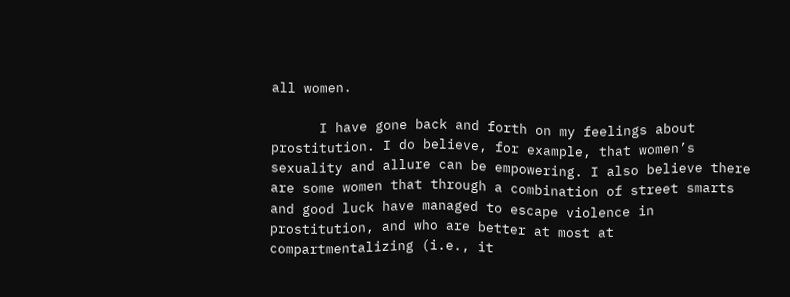all women.

      I have gone back and forth on my feelings about prostitution. I do believe, for example, that women’s sexuality and allure can be empowering. I also believe there are some women that through a combination of street smarts and good luck have managed to escape violence in prostitution, and who are better at most at compartmentalizing (i.e., it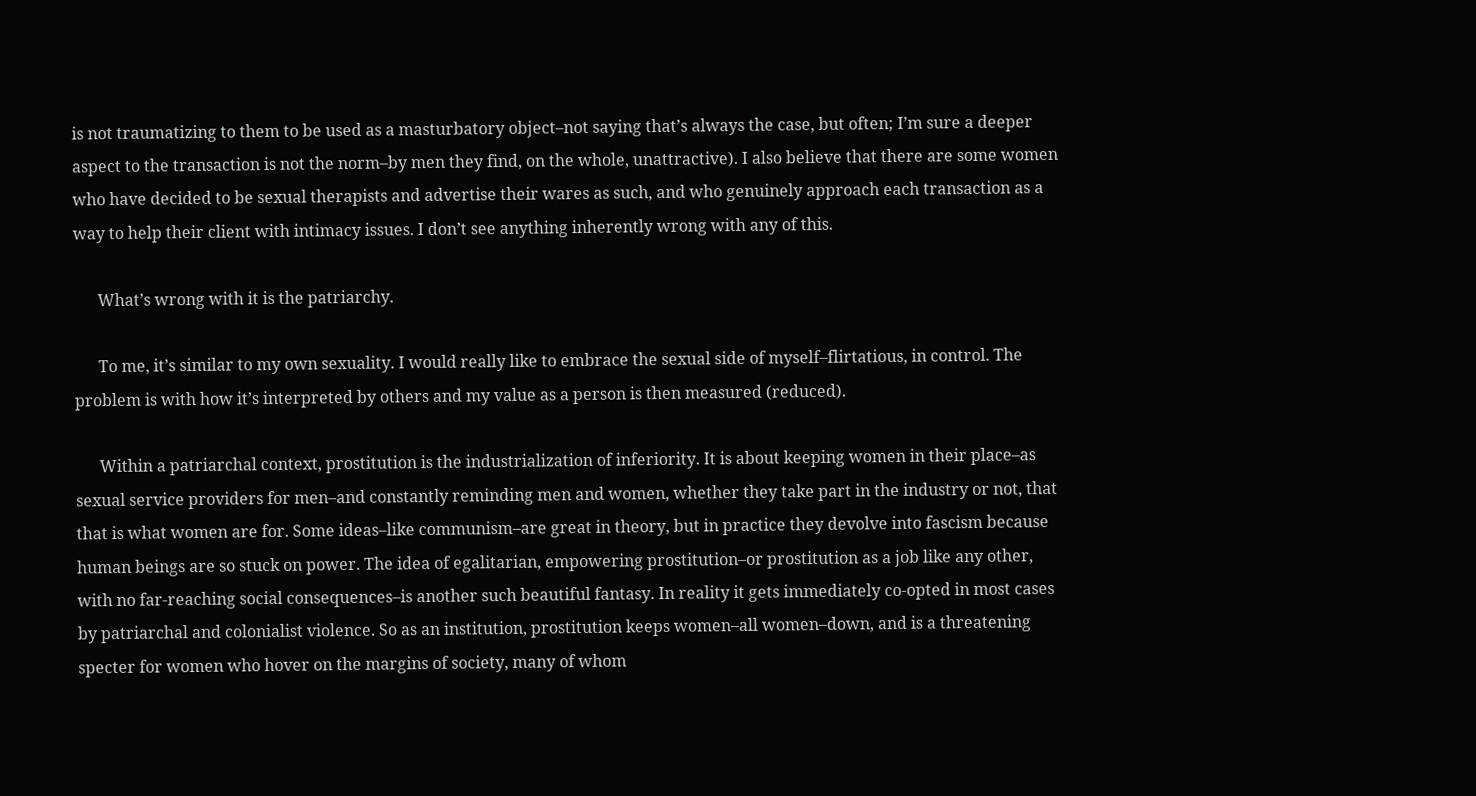is not traumatizing to them to be used as a masturbatory object–not saying that’s always the case, but often; I’m sure a deeper aspect to the transaction is not the norm–by men they find, on the whole, unattractive). I also believe that there are some women who have decided to be sexual therapists and advertise their wares as such, and who genuinely approach each transaction as a way to help their client with intimacy issues. I don’t see anything inherently wrong with any of this.

      What’s wrong with it is the patriarchy.

      To me, it’s similar to my own sexuality. I would really like to embrace the sexual side of myself–flirtatious, in control. The problem is with how it’s interpreted by others and my value as a person is then measured (reduced).

      Within a patriarchal context, prostitution is the industrialization of inferiority. It is about keeping women in their place–as sexual service providers for men–and constantly reminding men and women, whether they take part in the industry or not, that that is what women are for. Some ideas–like communism–are great in theory, but in practice they devolve into fascism because human beings are so stuck on power. The idea of egalitarian, empowering prostitution–or prostitution as a job like any other, with no far-reaching social consequences–is another such beautiful fantasy. In reality it gets immediately co-opted in most cases by patriarchal and colonialist violence. So as an institution, prostitution keeps women–all women–down, and is a threatening specter for women who hover on the margins of society, many of whom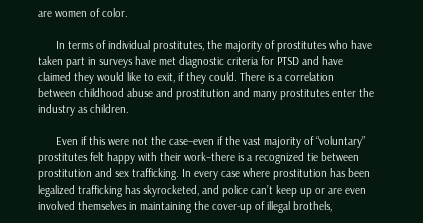are women of color.

      In terms of individual prostitutes, the majority of prostitutes who have taken part in surveys have met diagnostic criteria for PTSD and have claimed they would like to exit, if they could. There is a correlation between childhood abuse and prostitution and many prostitutes enter the industry as children.

      Even if this were not the case–even if the vast majority of “voluntary” prostitutes felt happy with their work–there is a recognized tie between prostitution and sex trafficking. In every case where prostitution has been legalized trafficking has skyrocketed, and police can’t keep up or are even involved themselves in maintaining the cover-up of illegal brothels,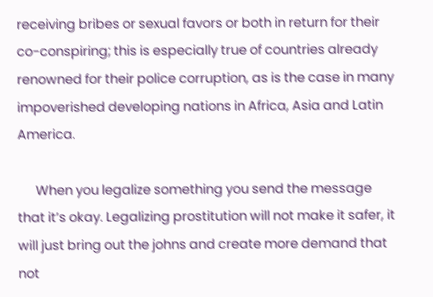receiving bribes or sexual favors or both in return for their co-conspiring; this is especially true of countries already renowned for their police corruption, as is the case in many impoverished developing nations in Africa, Asia and Latin America.

      When you legalize something you send the message that it’s okay. Legalizing prostitution will not make it safer, it will just bring out the johns and create more demand that not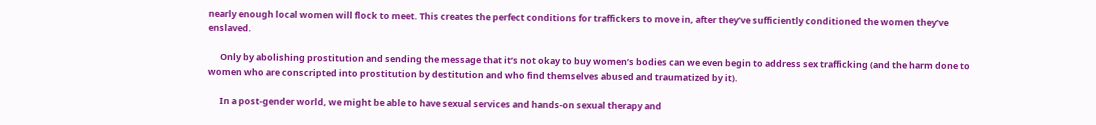nearly enough local women will flock to meet. This creates the perfect conditions for traffickers to move in, after they’ve sufficiently conditioned the women they’ve enslaved.

      Only by abolishing prostitution and sending the message that it’s not okay to buy women’s bodies can we even begin to address sex trafficking (and the harm done to women who are conscripted into prostitution by destitution and who find themselves abused and traumatized by it).

      In a post-gender world, we might be able to have sexual services and hands-on sexual therapy and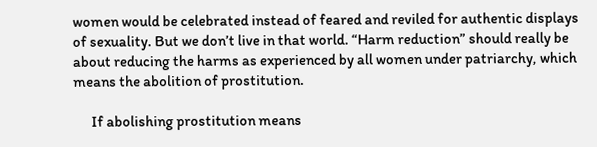women would be celebrated instead of feared and reviled for authentic displays of sexuality. But we don’t live in that world. “Harm reduction” should really be about reducing the harms as experienced by all women under patriarchy, which means the abolition of prostitution.

      If abolishing prostitution means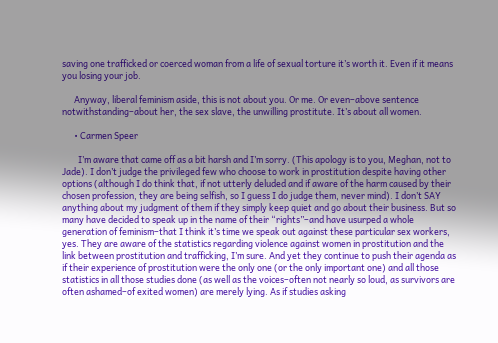saving one trafficked or coerced woman from a life of sexual torture it’s worth it. Even if it means you losing your job.

      Anyway, liberal feminism aside, this is not about you. Or me. Or even–above sentence notwithstanding–about her, the sex slave, the unwilling prostitute. It’s about all women.

      • Carmen Speer

        I’m aware that came off as a bit harsh and I’m sorry. (This apology is to you, Meghan, not to Jade). I don’t judge the privileged few who choose to work in prostitution despite having other options (although I do think that, if not utterly deluded and if aware of the harm caused by their chosen profession, they are being selfish, so I guess I do judge them, never mind). I don’t SAY anything about my judgment of them if they simply keep quiet and go about their business. But so many have decided to speak up in the name of their “rights”–and have usurped a whole generation of feminism–that I think it’s time we speak out against these particular sex workers, yes. They are aware of the statistics regarding violence against women in prostitution and the link between prostitution and trafficking, I’m sure. And yet they continue to push their agenda as if their experience of prostitution were the only one (or the only important one) and all those statistics in all those studies done (as well as the voices–often not nearly so loud, as survivors are often ashamed–of exited women) are merely lying. As if studies asking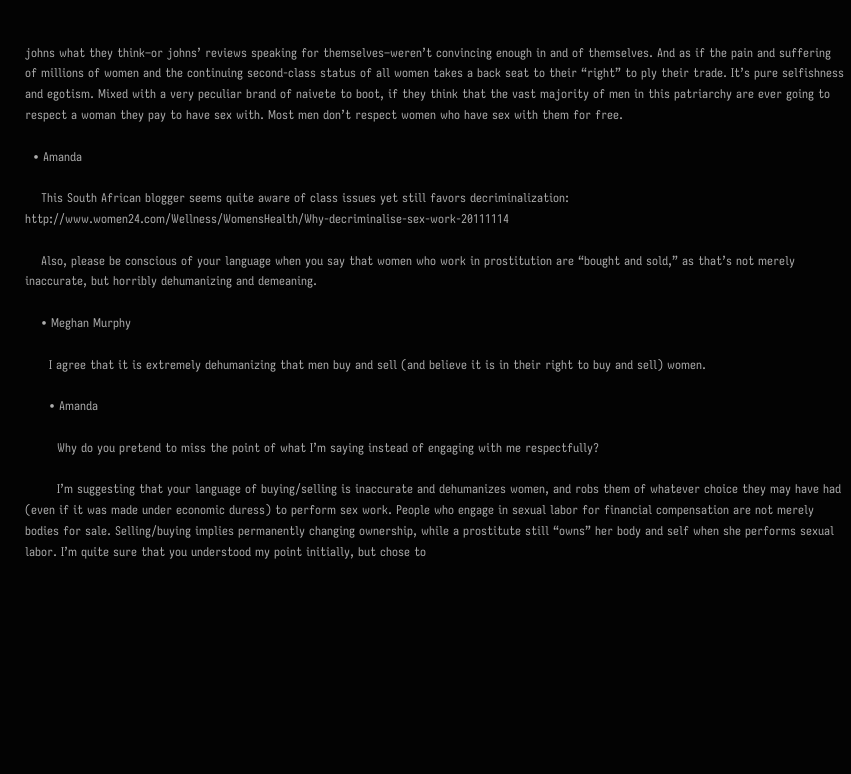johns what they think–or johns’ reviews speaking for themselves–weren’t convincing enough in and of themselves. And as if the pain and suffering of millions of women and the continuing second-class status of all women takes a back seat to their “right” to ply their trade. It’s pure selfishness and egotism. Mixed with a very peculiar brand of naivete to boot, if they think that the vast majority of men in this patriarchy are ever going to respect a woman they pay to have sex with. Most men don’t respect women who have sex with them for free.

  • Amanda

    This South African blogger seems quite aware of class issues yet still favors decriminalization: http://www.women24.com/Wellness/WomensHealth/Why-decriminalise-sex-work-20111114

    Also, please be conscious of your language when you say that women who work in prostitution are “bought and sold,” as that’s not merely inaccurate, but horribly dehumanizing and demeaning.

    • Meghan Murphy

      I agree that it is extremely dehumanizing that men buy and sell (and believe it is in their right to buy and sell) women.

      • Amanda

        Why do you pretend to miss the point of what I’m saying instead of engaging with me respectfully?

        I’m suggesting that your language of buying/selling is inaccurate and dehumanizes women, and robs them of whatever choice they may have had (even if it was made under economic duress) to perform sex work. People who engage in sexual labor for financial compensation are not merely bodies for sale. Selling/buying implies permanently changing ownership, while a prostitute still “owns” her body and self when she performs sexual labor. I’m quite sure that you understood my point initially, but chose to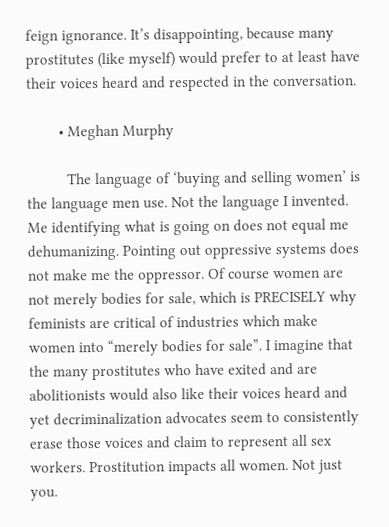feign ignorance. It’s disappointing, because many prostitutes (like myself) would prefer to at least have their voices heard and respected in the conversation.

        • Meghan Murphy

          The language of ‘buying and selling women’ is the language men use. Not the language I invented. Me identifying what is going on does not equal me dehumanizing. Pointing out oppressive systems does not make me the oppressor. Of course women are not merely bodies for sale, which is PRECISELY why feminists are critical of industries which make women into “merely bodies for sale”. I imagine that the many prostitutes who have exited and are abolitionists would also like their voices heard and yet decriminalization advocates seem to consistently erase those voices and claim to represent all sex workers. Prostitution impacts all women. Not just you.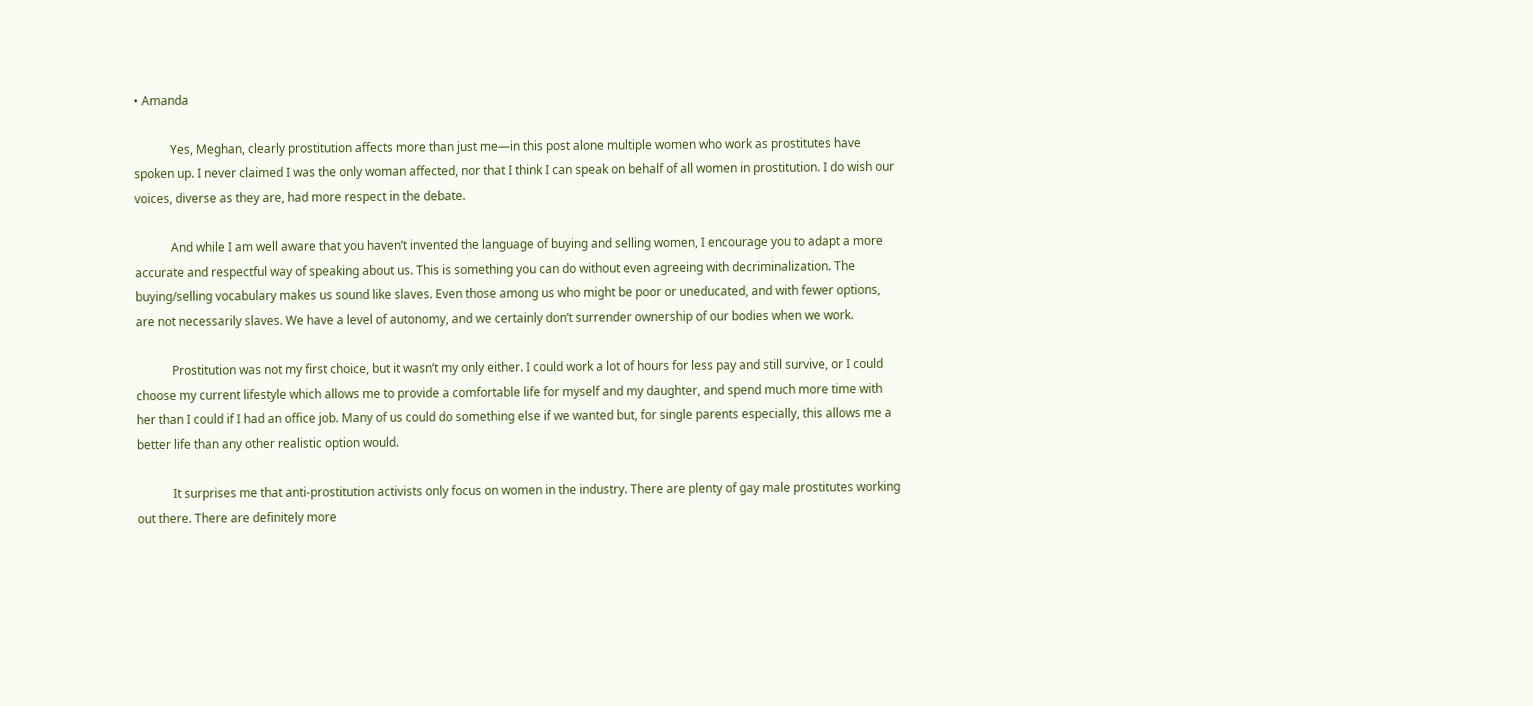• Amanda

            Yes, Meghan, clearly prostitution affects more than just me—in this post alone multiple women who work as prostitutes have spoken up. I never claimed I was the only woman affected, nor that I think I can speak on behalf of all women in prostitution. I do wish our voices, diverse as they are, had more respect in the debate.

            And while I am well aware that you haven’t invented the language of buying and selling women, I encourage you to adapt a more accurate and respectful way of speaking about us. This is something you can do without even agreeing with decriminalization. The buying/selling vocabulary makes us sound like slaves. Even those among us who might be poor or uneducated, and with fewer options, are not necessarily slaves. We have a level of autonomy, and we certainly don’t surrender ownership of our bodies when we work.

            Prostitution was not my first choice, but it wasn’t my only either. I could work a lot of hours for less pay and still survive, or I could choose my current lifestyle which allows me to provide a comfortable life for myself and my daughter, and spend much more time with her than I could if I had an office job. Many of us could do something else if we wanted but, for single parents especially, this allows me a better life than any other realistic option would.

            It surprises me that anti-prostitution activists only focus on women in the industry. There are plenty of gay male prostitutes working out there. There are definitely more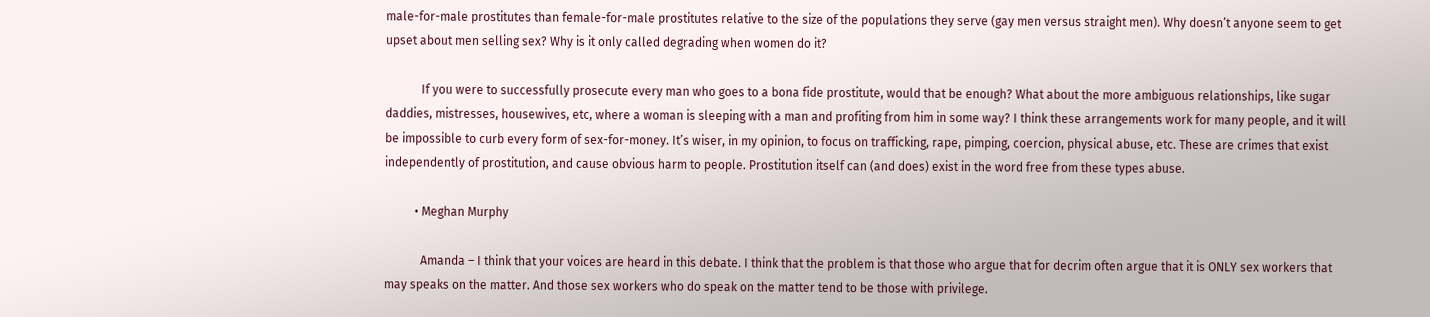male-for-male prostitutes than female-for-male prostitutes relative to the size of the populations they serve (gay men versus straight men). Why doesn’t anyone seem to get upset about men selling sex? Why is it only called degrading when women do it?

            If you were to successfully prosecute every man who goes to a bona fide prostitute, would that be enough? What about the more ambiguous relationships, like sugar daddies, mistresses, housewives, etc, where a woman is sleeping with a man and profiting from him in some way? I think these arrangements work for many people, and it will be impossible to curb every form of sex-for-money. It’s wiser, in my opinion, to focus on trafficking, rape, pimping, coercion, physical abuse, etc. These are crimes that exist independently of prostitution, and cause obvious harm to people. Prostitution itself can (and does) exist in the word free from these types abuse.

          • Meghan Murphy

            Amanda – I think that your voices are heard in this debate. I think that the problem is that those who argue that for decrim often argue that it is ONLY sex workers that may speaks on the matter. And those sex workers who do speak on the matter tend to be those with privilege.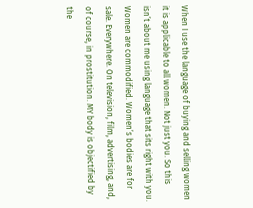When I use the language of buying and selling women it is applicable to all women. Not just you. So this isn’t about me using language that sits right with you. Women are commodified. Women’s bodies are for sale. Everywhere. On television, film, advertising, and, of course, in prostitution. MY body is objectified by the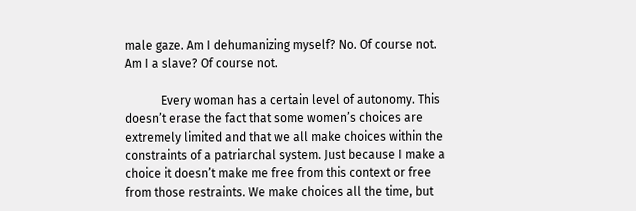male gaze. Am I dehumanizing myself? No. Of course not. Am I a slave? Of course not.

            Every woman has a certain level of autonomy. This doesn’t erase the fact that some women’s choices are extremely limited and that we all make choices within the constraints of a patriarchal system. Just because I make a choice it doesn’t make me free from this context or free from those restraints. We make choices all the time, but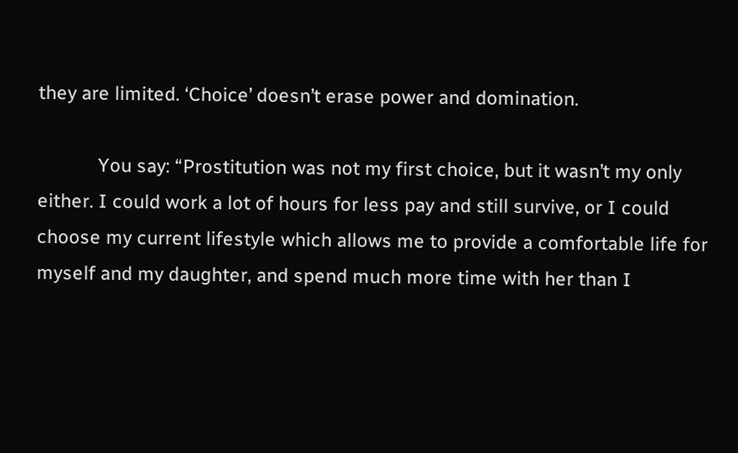they are limited. ‘Choice’ doesn’t erase power and domination.

            You say: “Prostitution was not my first choice, but it wasn’t my only either. I could work a lot of hours for less pay and still survive, or I could choose my current lifestyle which allows me to provide a comfortable life for myself and my daughter, and spend much more time with her than I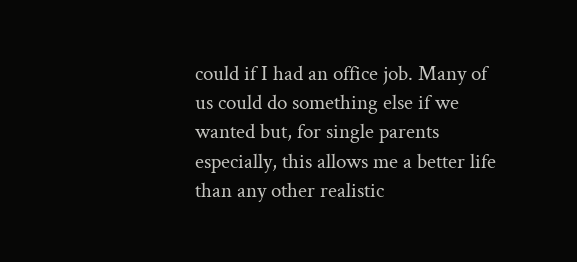could if I had an office job. Many of us could do something else if we wanted but, for single parents especially, this allows me a better life than any other realistic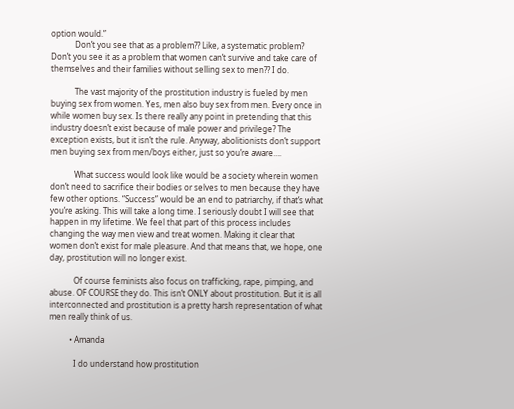option would.”
            Don’t you see that as a problem?? Like, a systematic problem? Don’t you see it as a problem that women can’t survive and take care of themselves and their families without selling sex to men?? I do.

            The vast majority of the prostitution industry is fueled by men buying sex from women. Yes, men also buy sex from men. Every once in while women buy sex. Is there really any point in pretending that this industry doesn’t exist because of male power and privilege? The exception exists, but it isn’t the rule. Anyway, abolitionists don’t support men buying sex from men/boys either, just so you’re aware….

            What success would look like would be a society wherein women don’t need to sacrifice their bodies or selves to men because they have few other options. “Success” would be an end to patriarchy, if that’s what you’re asking. This will take a long time. I seriously doubt I will see that happen in my lifetime. We feel that part of this process includes changing the way men view and treat women. Making it clear that women don’t exist for male pleasure. And that means that, we hope, one day, prostitution will no longer exist.

            Of course feminists also focus on trafficking, rape, pimping, and abuse. OF COURSE they do. This isn’t ONLY about prostitution. But it is all interconnected and prostitution is a pretty harsh representation of what men really think of us.

          • Amanda

            I do understand how prostitution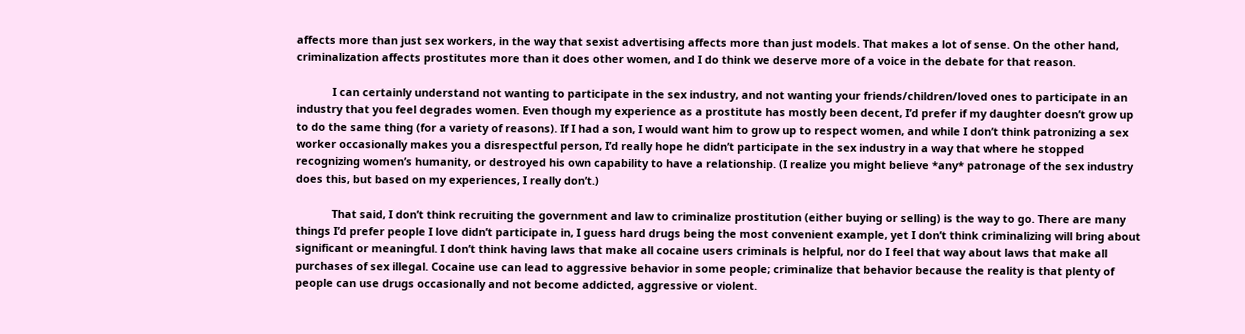affects more than just sex workers, in the way that sexist advertising affects more than just models. That makes a lot of sense. On the other hand, criminalization affects prostitutes more than it does other women, and I do think we deserve more of a voice in the debate for that reason.

            I can certainly understand not wanting to participate in the sex industry, and not wanting your friends/children/loved ones to participate in an industry that you feel degrades women. Even though my experience as a prostitute has mostly been decent, I’d prefer if my daughter doesn’t grow up to do the same thing (for a variety of reasons). If I had a son, I would want him to grow up to respect women, and while I don’t think patronizing a sex worker occasionally makes you a disrespectful person, I’d really hope he didn’t participate in the sex industry in a way that where he stopped recognizing women’s humanity, or destroyed his own capability to have a relationship. (I realize you might believe *any* patronage of the sex industry does this, but based on my experiences, I really don’t.)

            That said, I don’t think recruiting the government and law to criminalize prostitution (either buying or selling) is the way to go. There are many things I’d prefer people I love didn’t participate in, I guess hard drugs being the most convenient example, yet I don’t think criminalizing will bring about significant or meaningful. I don’t think having laws that make all cocaine users criminals is helpful, nor do I feel that way about laws that make all purchases of sex illegal. Cocaine use can lead to aggressive behavior in some people; criminalize that behavior because the reality is that plenty of people can use drugs occasionally and not become addicted, aggressive or violent.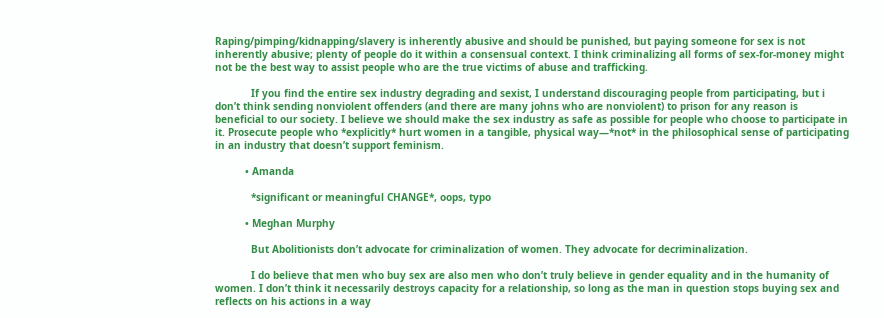Raping/pimping/kidnapping/slavery is inherently abusive and should be punished, but paying someone for sex is not inherently abusive; plenty of people do it within a consensual context. I think criminalizing all forms of sex-for-money might not be the best way to assist people who are the true victims of abuse and trafficking.

            If you find the entire sex industry degrading and sexist, I understand discouraging people from participating, but i don’t think sending nonviolent offenders (and there are many johns who are nonviolent) to prison for any reason is beneficial to our society. I believe we should make the sex industry as safe as possible for people who choose to participate in it. Prosecute people who *explicitly* hurt women in a tangible, physical way—*not* in the philosophical sense of participating in an industry that doesn’t support feminism.

          • Amanda

            *significant or meaningful CHANGE*, oops, typo

          • Meghan Murphy

            But Abolitionists don’t advocate for criminalization of women. They advocate for decriminalization.

            I do believe that men who buy sex are also men who don’t truly believe in gender equality and in the humanity of women. I don’t think it necessarily destroys capacity for a relationship, so long as the man in question stops buying sex and reflects on his actions in a way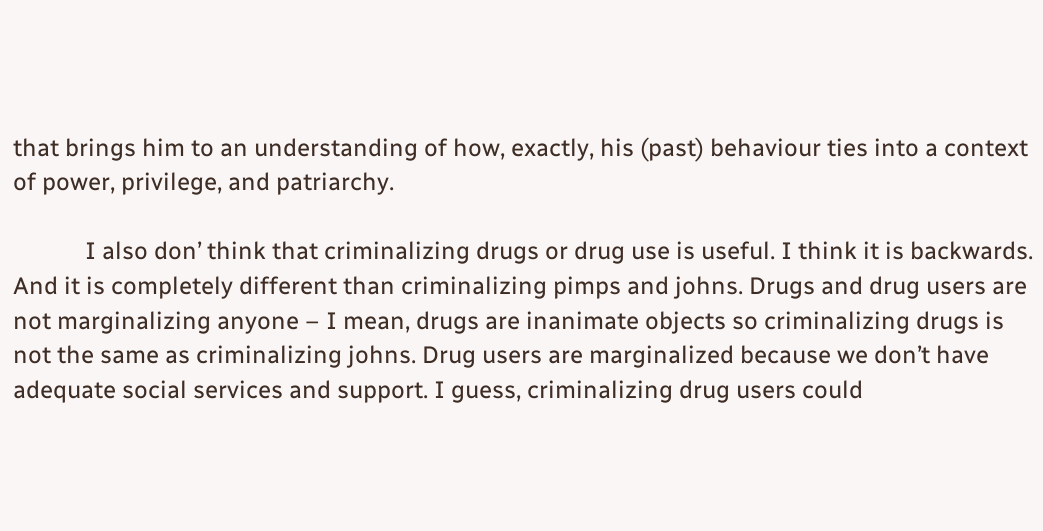that brings him to an understanding of how, exactly, his (past) behaviour ties into a context of power, privilege, and patriarchy.

            I also don’ think that criminalizing drugs or drug use is useful. I think it is backwards. And it is completely different than criminalizing pimps and johns. Drugs and drug users are not marginalizing anyone – I mean, drugs are inanimate objects so criminalizing drugs is not the same as criminalizing johns. Drug users are marginalized because we don’t have adequate social services and support. I guess, criminalizing drug users could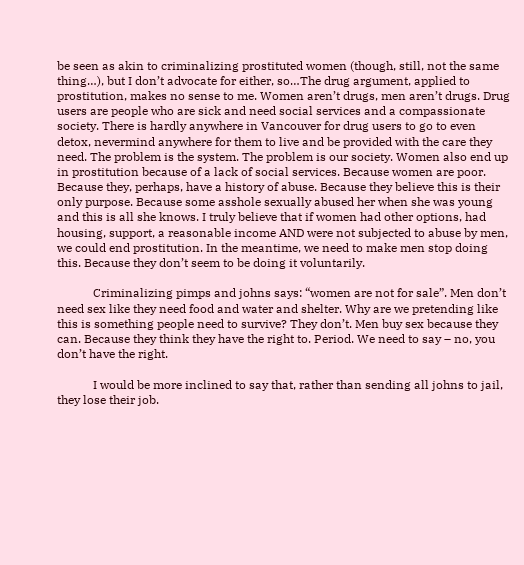be seen as akin to criminalizing prostituted women (though, still, not the same thing…), but I don’t advocate for either, so…The drug argument, applied to prostitution, makes no sense to me. Women aren’t drugs, men aren’t drugs. Drug users are people who are sick and need social services and a compassionate society. There is hardly anywhere in Vancouver for drug users to go to even detox, nevermind anywhere for them to live and be provided with the care they need. The problem is the system. The problem is our society. Women also end up in prostitution because of a lack of social services. Because women are poor. Because they, perhaps, have a history of abuse. Because they believe this is their only purpose. Because some asshole sexually abused her when she was young and this is all she knows. I truly believe that if women had other options, had housing, support, a reasonable income AND were not subjected to abuse by men, we could end prostitution. In the meantime, we need to make men stop doing this. Because they don’t seem to be doing it voluntarily.

            Criminalizing pimps and johns says: “women are not for sale”. Men don’t need sex like they need food and water and shelter. Why are we pretending like this is something people need to survive? They don’t. Men buy sex because they can. Because they think they have the right to. Period. We need to say – no, you don’t have the right.

            I would be more inclined to say that, rather than sending all johns to jail, they lose their job.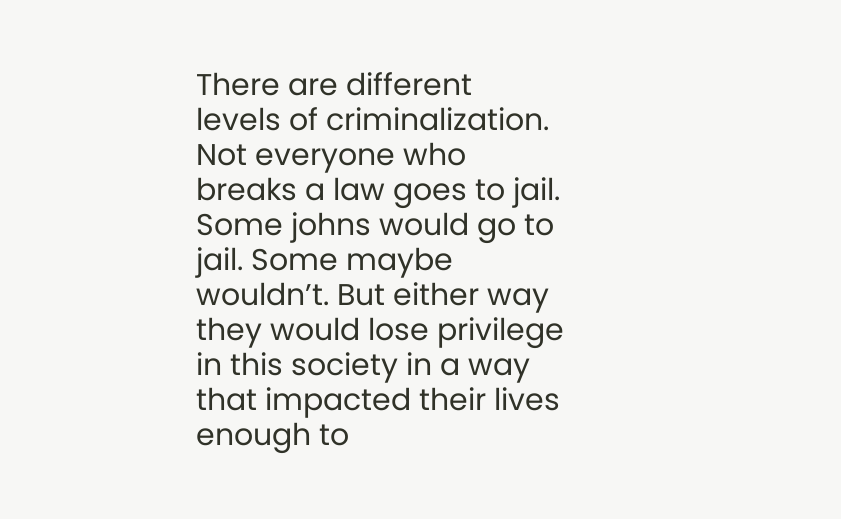There are different levels of criminalization. Not everyone who breaks a law goes to jail. Some johns would go to jail. Some maybe wouldn’t. But either way they would lose privilege in this society in a way that impacted their lives enough to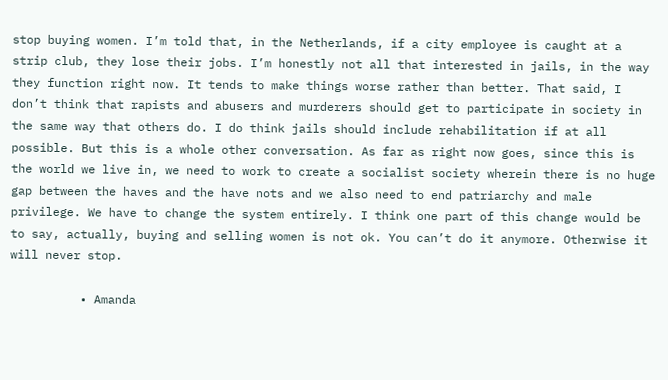stop buying women. I’m told that, in the Netherlands, if a city employee is caught at a strip club, they lose their jobs. I’m honestly not all that interested in jails, in the way they function right now. It tends to make things worse rather than better. That said, I don’t think that rapists and abusers and murderers should get to participate in society in the same way that others do. I do think jails should include rehabilitation if at all possible. But this is a whole other conversation. As far as right now goes, since this is the world we live in, we need to work to create a socialist society wherein there is no huge gap between the haves and the have nots and we also need to end patriarchy and male privilege. We have to change the system entirely. I think one part of this change would be to say, actually, buying and selling women is not ok. You can’t do it anymore. Otherwise it will never stop.

          • Amanda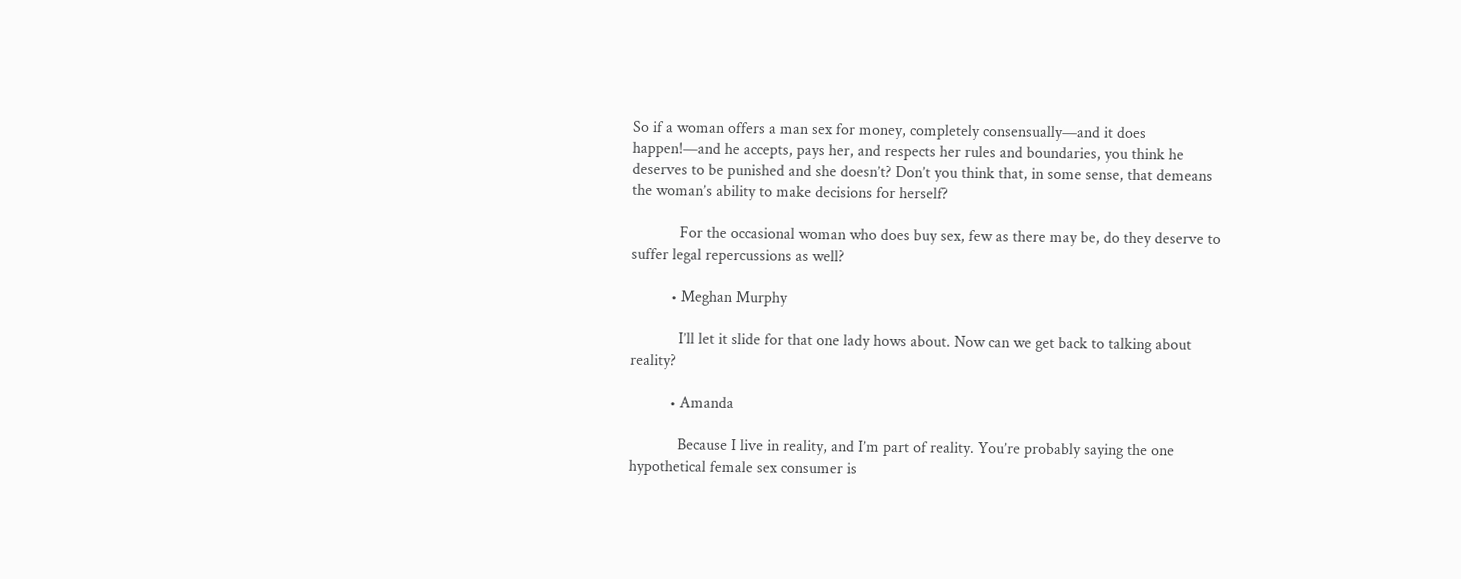So if a woman offers a man sex for money, completely consensually—and it does happen!—and he accepts, pays her, and respects her rules and boundaries, you think he deserves to be punished and she doesn’t? Don’t you think that, in some sense, that demeans the woman’s ability to make decisions for herself?

            For the occasional woman who does buy sex, few as there may be, do they deserve to suffer legal repercussions as well?

          • Meghan Murphy

            I’ll let it slide for that one lady hows about. Now can we get back to talking about reality?

          • Amanda

            Because I live in reality, and I’m part of reality. You’re probably saying the one hypothetical female sex consumer is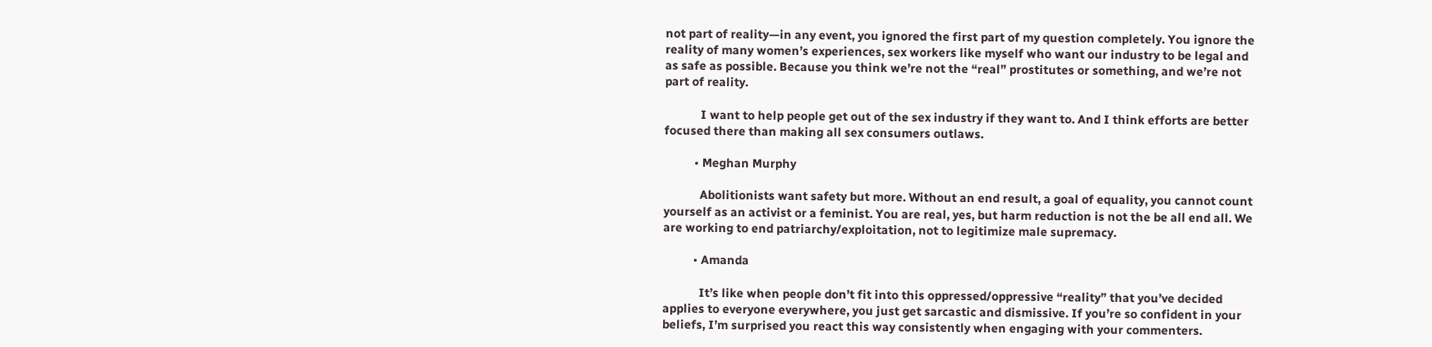not part of reality—in any event, you ignored the first part of my question completely. You ignore the reality of many women’s experiences, sex workers like myself who want our industry to be legal and as safe as possible. Because you think we’re not the “real” prostitutes or something, and we’re not part of reality.

            I want to help people get out of the sex industry if they want to. And I think efforts are better focused there than making all sex consumers outlaws.

          • Meghan Murphy

            Abolitionists want safety but more. Without an end result, a goal of equality, you cannot count yourself as an activist or a feminist. You are real, yes, but harm reduction is not the be all end all. We are working to end patriarchy/exploitation, not to legitimize male supremacy.

          • Amanda

            It’s like when people don’t fit into this oppressed/oppressive “reality” that you’ve decided applies to everyone everywhere, you just get sarcastic and dismissive. If you’re so confident in your beliefs, I’m surprised you react this way consistently when engaging with your commenters.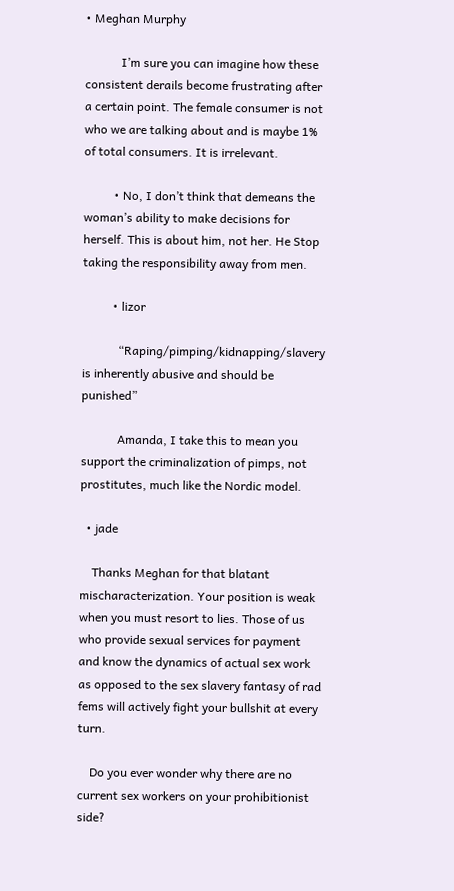• Meghan Murphy

            I’m sure you can imagine how these consistent derails become frustrating after a certain point. The female consumer is not who we are talking about and is maybe 1% of total consumers. It is irrelevant.

          • No, I don’t think that demeans the woman’s ability to make decisions for herself. This is about him, not her. He Stop taking the responsibility away from men.

          • lizor

            “Raping/pimping/kidnapping/slavery is inherently abusive and should be punished”

            Amanda, I take this to mean you support the criminalization of pimps, not prostitutes, much like the Nordic model.

  • jade

    Thanks Meghan for that blatant mischaracterization. Your position is weak when you must resort to lies. Those of us who provide sexual services for payment and know the dynamics of actual sex work as opposed to the sex slavery fantasy of rad fems will actively fight your bullshit at every turn.

    Do you ever wonder why there are no current sex workers on your prohibitionist side?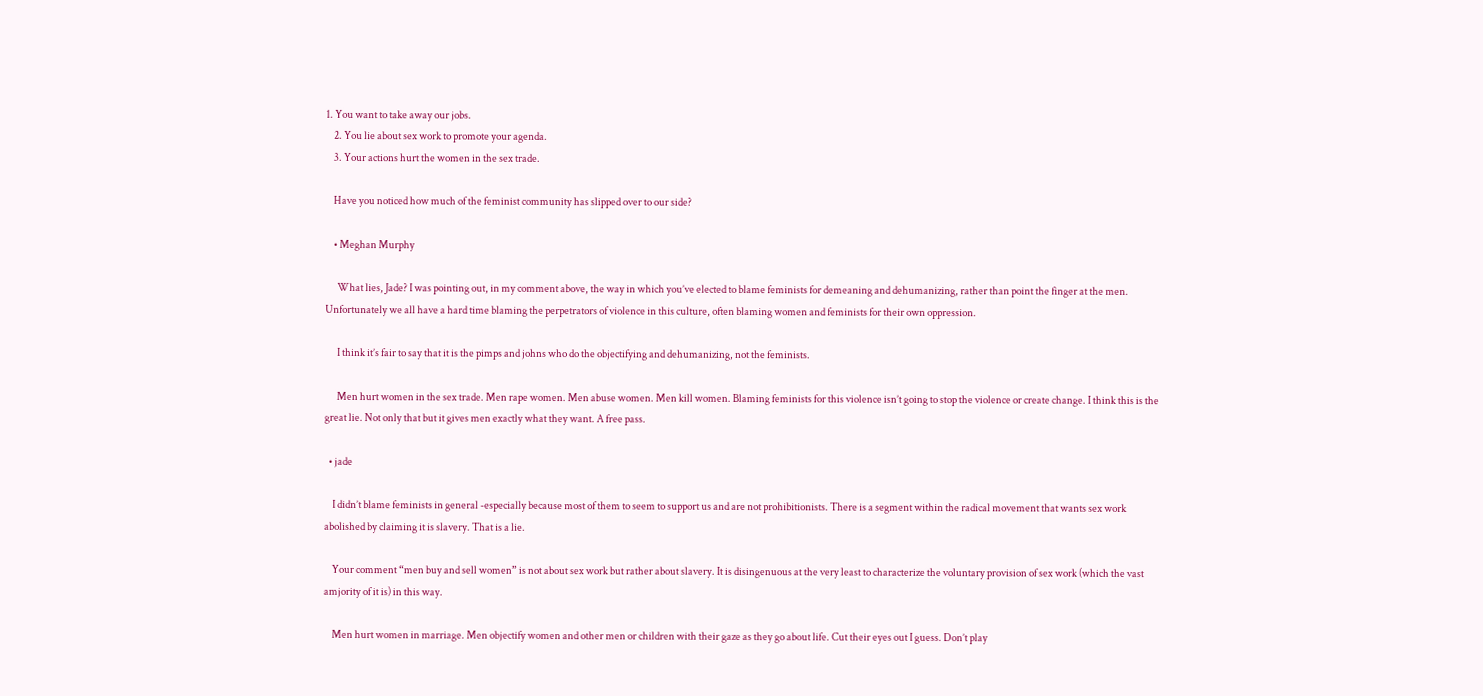1. You want to take away our jobs.
    2. You lie about sex work to promote your agenda.
    3. Your actions hurt the women in the sex trade.

    Have you noticed how much of the feminist community has slipped over to our side?

    • Meghan Murphy

      What lies, Jade? I was pointing out, in my comment above, the way in which you’ve elected to blame feminists for demeaning and dehumanizing, rather than point the finger at the men. Unfortunately we all have a hard time blaming the perpetrators of violence in this culture, often blaming women and feminists for their own oppression.

      I think it’s fair to say that it is the pimps and johns who do the objectifying and dehumanizing, not the feminists.

      Men hurt women in the sex trade. Men rape women. Men abuse women. Men kill women. Blaming feminists for this violence isn’t going to stop the violence or create change. I think this is the great lie. Not only that but it gives men exactly what they want. A free pass.

  • jade

    I didn’t blame feminists in general -especially because most of them to seem to support us and are not prohibitionists. There is a segment within the radical movement that wants sex work abolished by claiming it is slavery. That is a lie.

    Your comment “men buy and sell women” is not about sex work but rather about slavery. It is disingenuous at the very least to characterize the voluntary provision of sex work (which the vast amjority of it is) in this way.

    Men hurt women in marriage. Men objectify women and other men or children with their gaze as they go about life. Cut their eyes out I guess. Don’t play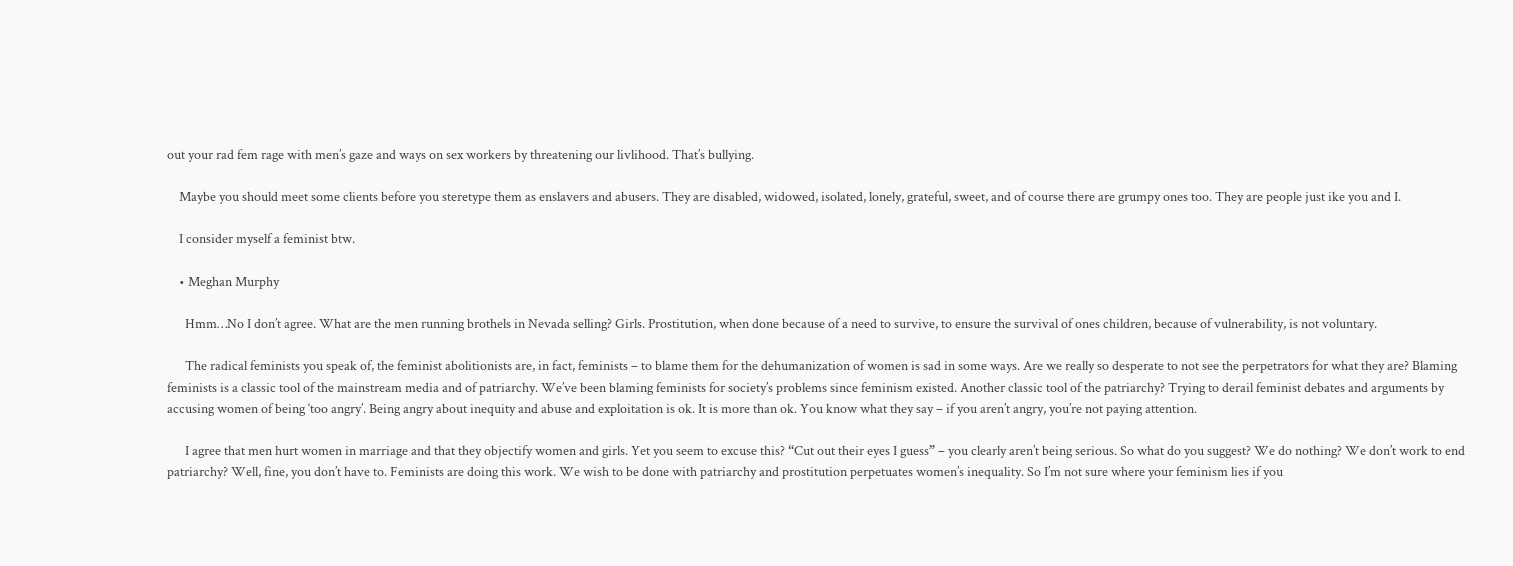out your rad fem rage with men’s gaze and ways on sex workers by threatening our livlihood. That’s bullying.

    Maybe you should meet some clients before you steretype them as enslavers and abusers. They are disabled, widowed, isolated, lonely, grateful, sweet, and of course there are grumpy ones too. They are people just ike you and I.

    I consider myself a feminist btw.

    • Meghan Murphy

      Hmm…No I don’t agree. What are the men running brothels in Nevada selling? Girls. Prostitution, when done because of a need to survive, to ensure the survival of ones children, because of vulnerability, is not voluntary.

      The radical feminists you speak of, the feminist abolitionists are, in fact, feminists – to blame them for the dehumanization of women is sad in some ways. Are we really so desperate to not see the perpetrators for what they are? Blaming feminists is a classic tool of the mainstream media and of patriarchy. We’ve been blaming feminists for society’s problems since feminism existed. Another classic tool of the patriarchy? Trying to derail feminist debates and arguments by accusing women of being ‘too angry’. Being angry about inequity and abuse and exploitation is ok. It is more than ok. You know what they say – if you aren’t angry, you’re not paying attention.

      I agree that men hurt women in marriage and that they objectify women and girls. Yet you seem to excuse this? “Cut out their eyes I guess” – you clearly aren’t being serious. So what do you suggest? We do nothing? We don’t work to end patriarchy? Well, fine, you don’t have to. Feminists are doing this work. We wish to be done with patriarchy and prostitution perpetuates women’s inequality. So I’m not sure where your feminism lies if you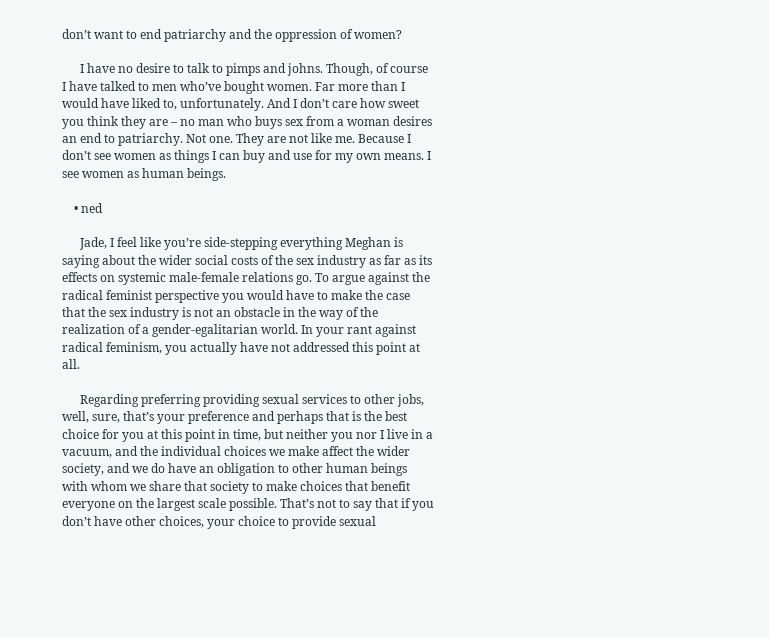don’t want to end patriarchy and the oppression of women?

      I have no desire to talk to pimps and johns. Though, of course I have talked to men who’ve bought women. Far more than I would have liked to, unfortunately. And I don’t care how sweet you think they are – no man who buys sex from a woman desires an end to patriarchy. Not one. They are not like me. Because I don’t see women as things I can buy and use for my own means. I see women as human beings.

    • ned

      Jade, I feel like you’re side-stepping everything Meghan is saying about the wider social costs of the sex industry as far as its effects on systemic male-female relations go. To argue against the radical feminist perspective you would have to make the case that the sex industry is not an obstacle in the way of the realization of a gender-egalitarian world. In your rant against radical feminism, you actually have not addressed this point at all.

      Regarding preferring providing sexual services to other jobs, well, sure, that’s your preference and perhaps that is the best choice for you at this point in time, but neither you nor I live in a vacuum, and the individual choices we make affect the wider society, and we do have an obligation to other human beings with whom we share that society to make choices that benefit everyone on the largest scale possible. That’s not to say that if you don’t have other choices, your choice to provide sexual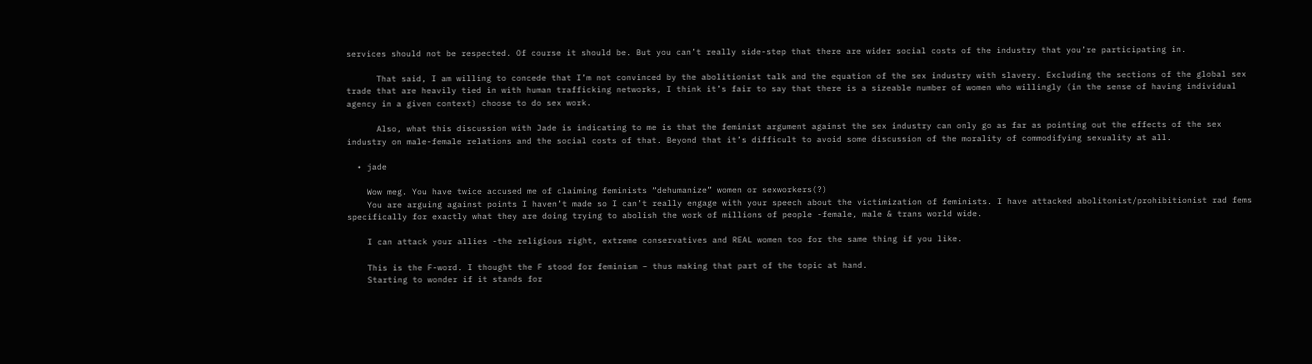services should not be respected. Of course it should be. But you can’t really side-step that there are wider social costs of the industry that you’re participating in.

      That said, I am willing to concede that I’m not convinced by the abolitionist talk and the equation of the sex industry with slavery. Excluding the sections of the global sex trade that are heavily tied in with human trafficking networks, I think it’s fair to say that there is a sizeable number of women who willingly (in the sense of having individual agency in a given context) choose to do sex work.

      Also, what this discussion with Jade is indicating to me is that the feminist argument against the sex industry can only go as far as pointing out the effects of the sex industry on male-female relations and the social costs of that. Beyond that it’s difficult to avoid some discussion of the morality of commodifying sexuality at all.

  • jade

    Wow meg. You have twice accused me of claiming feminists “dehumanize” women or sexworkers(?)
    You are arguing against points I haven’t made so I can’t really engage with your speech about the victimization of feminists. I have attacked abolitonist/prohibitionist rad fems specifically for exactly what they are doing trying to abolish the work of millions of people -female, male & trans world wide.

    I can attack your allies -the religious right, extreme conservatives and REAL women too for the same thing if you like.

    This is the F-word. I thought the F stood for feminism – thus making that part of the topic at hand.
    Starting to wonder if it stands for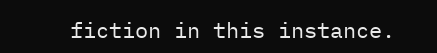fiction in this instance.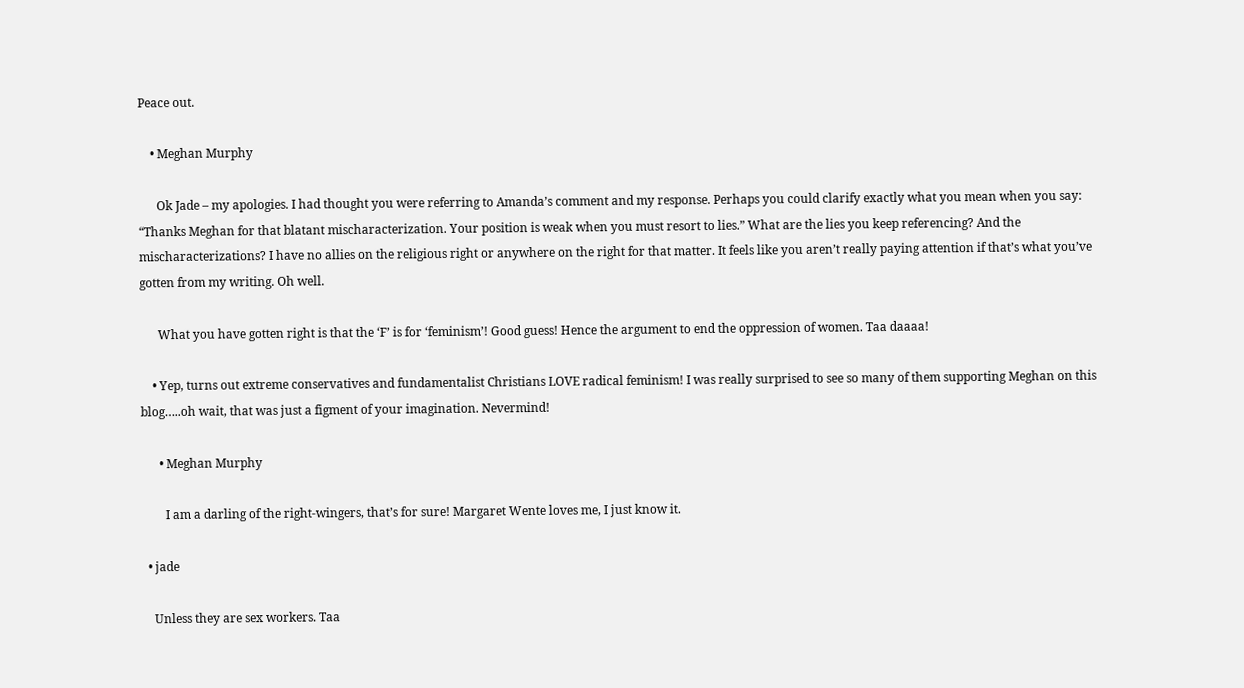Peace out.

    • Meghan Murphy

      Ok Jade – my apologies. I had thought you were referring to Amanda’s comment and my response. Perhaps you could clarify exactly what you mean when you say: “Thanks Meghan for that blatant mischaracterization. Your position is weak when you must resort to lies.” What are the lies you keep referencing? And the mischaracterizations? I have no allies on the religious right or anywhere on the right for that matter. It feels like you aren’t really paying attention if that’s what you’ve gotten from my writing. Oh well.

      What you have gotten right is that the ‘F’ is for ‘feminism’! Good guess! Hence the argument to end the oppression of women. Taa daaaa!

    • Yep, turns out extreme conservatives and fundamentalist Christians LOVE radical feminism! I was really surprised to see so many of them supporting Meghan on this blog…..oh wait, that was just a figment of your imagination. Nevermind!

      • Meghan Murphy

        I am a darling of the right-wingers, that’s for sure! Margaret Wente loves me, I just know it.

  • jade

    Unless they are sex workers. Taa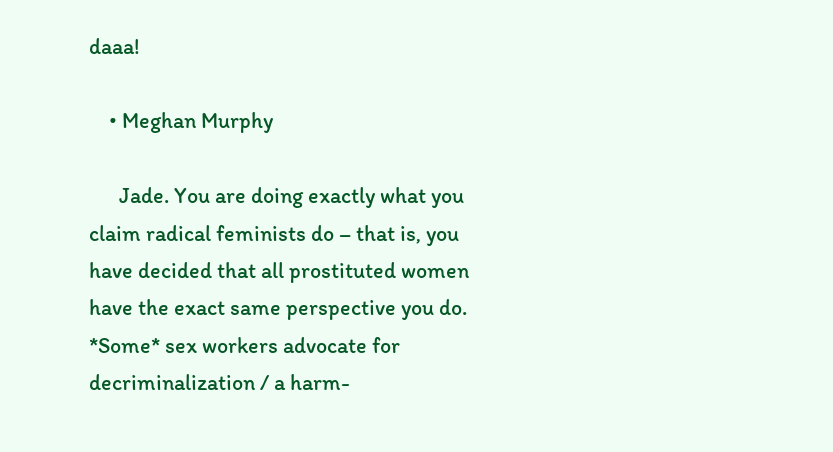daaa!

    • Meghan Murphy

      Jade. You are doing exactly what you claim radical feminists do – that is, you have decided that all prostituted women have the exact same perspective you do. *Some* sex workers advocate for decriminalization / a harm-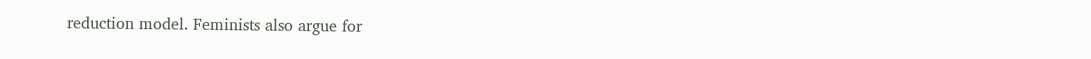reduction model. Feminists also argue for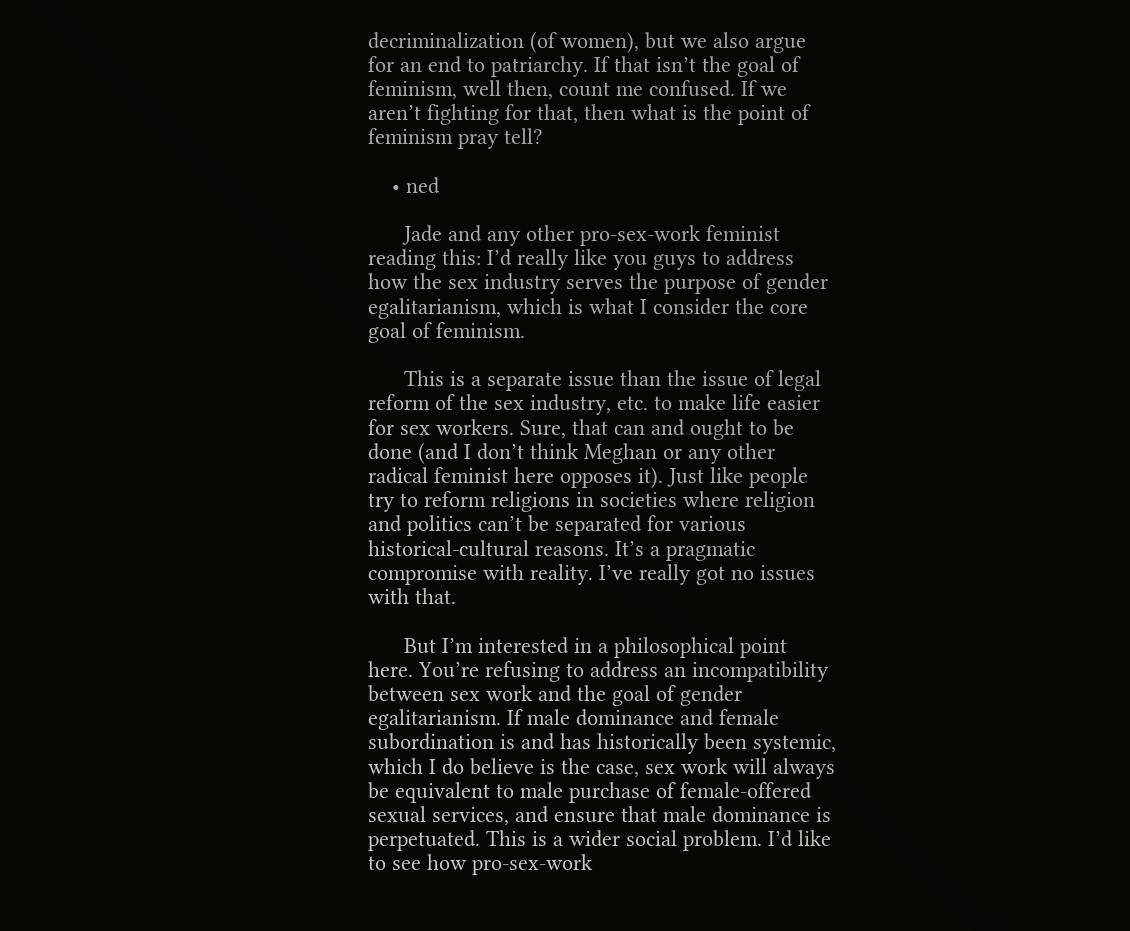decriminalization (of women), but we also argue for an end to patriarchy. If that isn’t the goal of feminism, well then, count me confused. If we aren’t fighting for that, then what is the point of feminism pray tell?

    • ned

      Jade and any other pro-sex-work feminist reading this: I’d really like you guys to address how the sex industry serves the purpose of gender egalitarianism, which is what I consider the core goal of feminism.

      This is a separate issue than the issue of legal reform of the sex industry, etc. to make life easier for sex workers. Sure, that can and ought to be done (and I don’t think Meghan or any other radical feminist here opposes it). Just like people try to reform religions in societies where religion and politics can’t be separated for various historical-cultural reasons. It’s a pragmatic compromise with reality. I’ve really got no issues with that.

      But I’m interested in a philosophical point here. You’re refusing to address an incompatibility between sex work and the goal of gender egalitarianism. If male dominance and female subordination is and has historically been systemic, which I do believe is the case, sex work will always be equivalent to male purchase of female-offered sexual services, and ensure that male dominance is perpetuated. This is a wider social problem. I’d like to see how pro-sex-work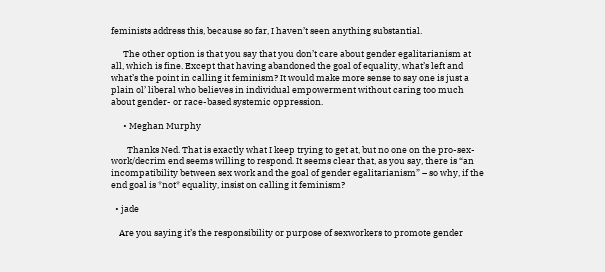feminists address this, because so far, I haven’t seen anything substantial.

      The other option is that you say that you don’t care about gender egalitarianism at all, which is fine. Except that having abandoned the goal of equality, what’s left and what’s the point in calling it feminism? It would make more sense to say one is just a plain ol’ liberal who believes in individual empowerment without caring too much about gender- or race-based systemic oppression.

      • Meghan Murphy

        Thanks Ned. That is exactly what I keep trying to get at, but no one on the pro-sex-work/decrim end seems willing to respond. It seems clear that, as you say, there is “an incompatibility between sex work and the goal of gender egalitarianism” – so why, if the end goal is *not* equality, insist on calling it feminism?

  • jade

    Are you saying it’s the responsibility or purpose of sexworkers to promote gender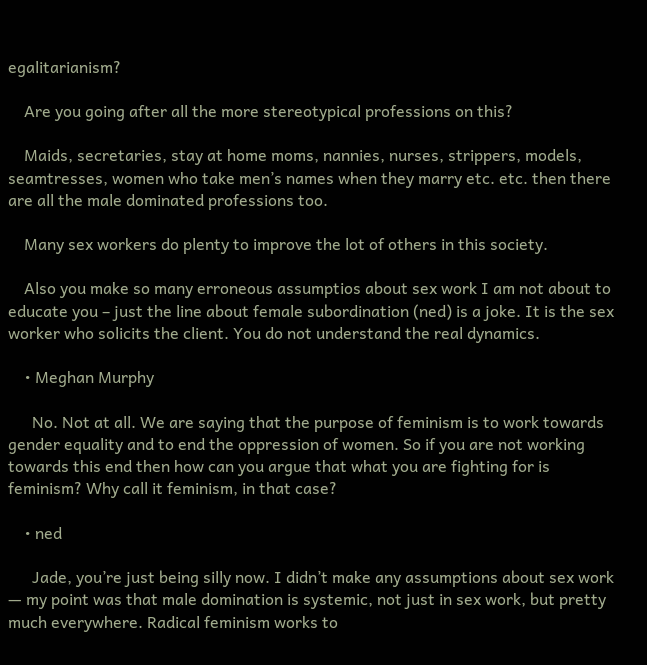egalitarianism?

    Are you going after all the more stereotypical professions on this?

    Maids, secretaries, stay at home moms, nannies, nurses, strippers, models, seamtresses, women who take men’s names when they marry etc. etc. then there are all the male dominated professions too.

    Many sex workers do plenty to improve the lot of others in this society.

    Also you make so many erroneous assumptios about sex work I am not about to educate you – just the line about female subordination (ned) is a joke. It is the sex worker who solicits the client. You do not understand the real dynamics.

    • Meghan Murphy

      No. Not at all. We are saying that the purpose of feminism is to work towards gender equality and to end the oppression of women. So if you are not working towards this end then how can you argue that what you are fighting for is feminism? Why call it feminism, in that case?

    • ned

      Jade, you’re just being silly now. I didn’t make any assumptions about sex work — my point was that male domination is systemic, not just in sex work, but pretty much everywhere. Radical feminism works to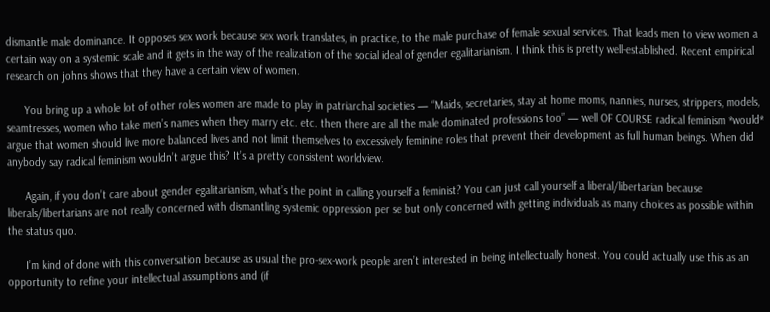dismantle male dominance. It opposes sex work because sex work translates, in practice, to the male purchase of female sexual services. That leads men to view women a certain way on a systemic scale and it gets in the way of the realization of the social ideal of gender egalitarianism. I think this is pretty well-established. Recent empirical research on johns shows that they have a certain view of women.

      You bring up a whole lot of other roles women are made to play in patriarchal societies — “Maids, secretaries, stay at home moms, nannies, nurses, strippers, models, seamtresses, women who take men’s names when they marry etc. etc. then there are all the male dominated professions too” — well OF COURSE radical feminism *would* argue that women should live more balanced lives and not limit themselves to excessively feminine roles that prevent their development as full human beings. When did anybody say radical feminism wouldn’t argue this? It’s a pretty consistent worldview.

      Again, if you don’t care about gender egalitarianism, what’s the point in calling yourself a feminist? You can just call yourself a liberal/libertarian because liberals/libertarians are not really concerned with dismantling systemic oppression per se but only concerned with getting individuals as many choices as possible within the status quo.

      I’m kind of done with this conversation because as usual the pro-sex-work people aren’t interested in being intellectually honest. You could actually use this as an opportunity to refine your intellectual assumptions and (if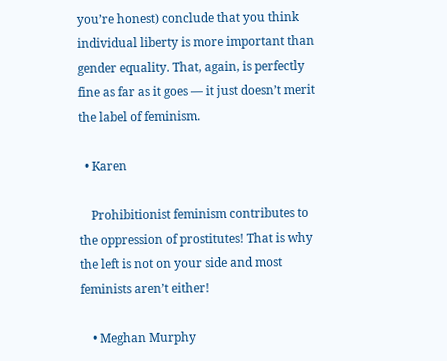you’re honest) conclude that you think individual liberty is more important than gender equality. That, again, is perfectly fine as far as it goes — it just doesn’t merit the label of feminism.

  • Karen

    Prohibitionist feminism contributes to the oppression of prostitutes! That is why the left is not on your side and most feminists aren’t either!

    • Meghan Murphy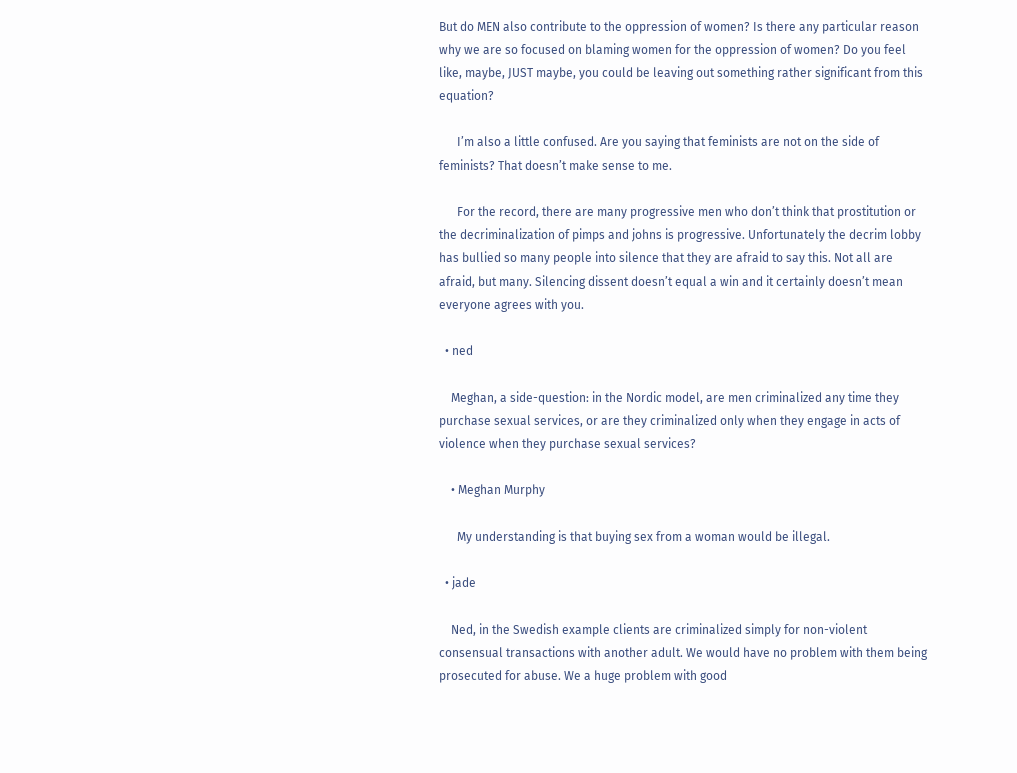But do MEN also contribute to the oppression of women? Is there any particular reason why we are so focused on blaming women for the oppression of women? Do you feel like, maybe, JUST maybe, you could be leaving out something rather significant from this equation?

      I’m also a little confused. Are you saying that feminists are not on the side of feminists? That doesn’t make sense to me.

      For the record, there are many progressive men who don’t think that prostitution or the decriminalization of pimps and johns is progressive. Unfortunately the decrim lobby has bullied so many people into silence that they are afraid to say this. Not all are afraid, but many. Silencing dissent doesn’t equal a win and it certainly doesn’t mean everyone agrees with you.

  • ned

    Meghan, a side-question: in the Nordic model, are men criminalized any time they purchase sexual services, or are they criminalized only when they engage in acts of violence when they purchase sexual services?

    • Meghan Murphy

      My understanding is that buying sex from a woman would be illegal.

  • jade

    Ned, in the Swedish example clients are criminalized simply for non-violent consensual transactions with another adult. We would have no problem with them being prosecuted for abuse. We a huge problem with good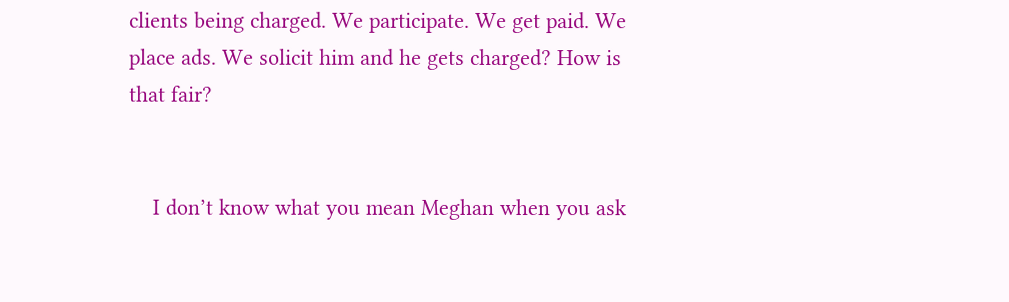clients being charged. We participate. We get paid. We place ads. We solicit him and he gets charged? How is that fair?


    I don’t know what you mean Meghan when you ask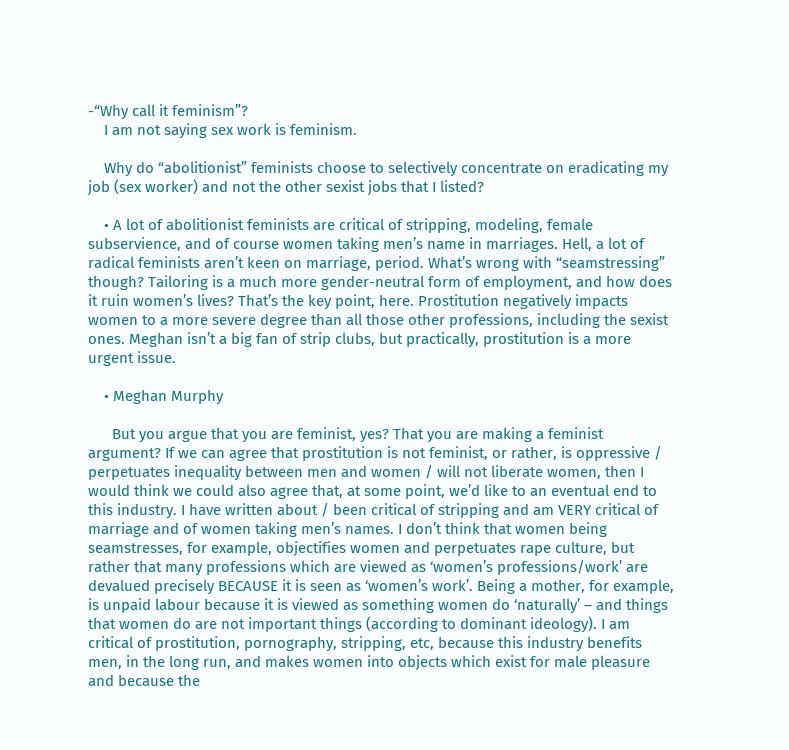-“Why call it feminism”?
    I am not saying sex work is feminism.

    Why do “abolitionist” feminists choose to selectively concentrate on eradicating my job (sex worker) and not the other sexist jobs that I listed?

    • A lot of abolitionist feminists are critical of stripping, modeling, female subservience, and of course women taking men’s name in marriages. Hell, a lot of radical feminists aren’t keen on marriage, period. What’s wrong with “seamstressing” though? Tailoring is a much more gender-neutral form of employment, and how does it ruin women’s lives? That’s the key point, here. Prostitution negatively impacts women to a more severe degree than all those other professions, including the sexist ones. Meghan isn’t a big fan of strip clubs, but practically, prostitution is a more urgent issue.

    • Meghan Murphy

      But you argue that you are feminist, yes? That you are making a feminist argument? If we can agree that prostitution is not feminist, or rather, is oppressive / perpetuates inequality between men and women / will not liberate women, then I would think we could also agree that, at some point, we’d like to an eventual end to this industry. I have written about / been critical of stripping and am VERY critical of marriage and of women taking men’s names. I don’t think that women being seamstresses, for example, objectifies women and perpetuates rape culture, but rather that many professions which are viewed as ‘women’s professions/work’ are devalued precisely BECAUSE it is seen as ‘women’s work’. Being a mother, for example, is unpaid labour because it is viewed as something women do ‘naturally’ – and things that women do are not important things (according to dominant ideology). I am critical of prostitution, pornography, stripping, etc, because this industry benefits men, in the long run, and makes women into objects which exist for male pleasure and because the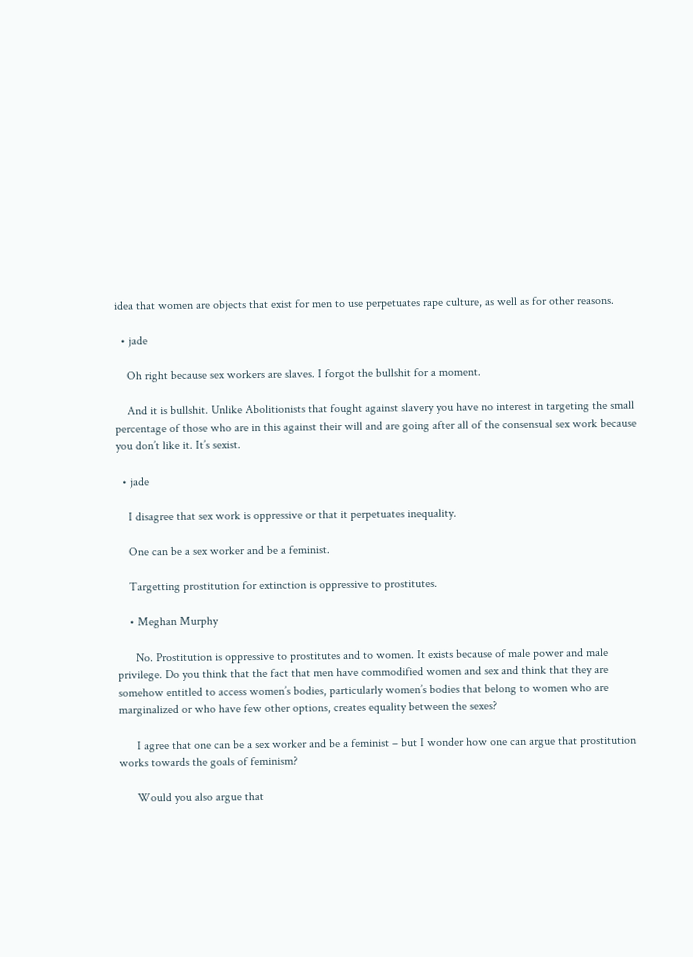idea that women are objects that exist for men to use perpetuates rape culture, as well as for other reasons.

  • jade

    Oh right because sex workers are slaves. I forgot the bullshit for a moment.

    And it is bullshit. Unlike Abolitionists that fought against slavery you have no interest in targeting the small percentage of those who are in this against their will and are going after all of the consensual sex work because you don’t like it. It’s sexist.

  • jade

    I disagree that sex work is oppressive or that it perpetuates inequality.

    One can be a sex worker and be a feminist.

    Targetting prostitution for extinction is oppressive to prostitutes.

    • Meghan Murphy

      No. Prostitution is oppressive to prostitutes and to women. It exists because of male power and male privilege. Do you think that the fact that men have commodified women and sex and think that they are somehow entitled to access women’s bodies, particularly women’s bodies that belong to women who are marginalized or who have few other options, creates equality between the sexes?

      I agree that one can be a sex worker and be a feminist – but I wonder how one can argue that prostitution works towards the goals of feminism?

      Would you also argue that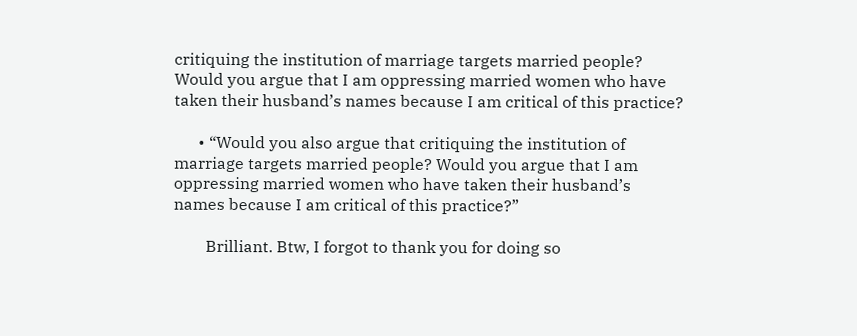critiquing the institution of marriage targets married people? Would you argue that I am oppressing married women who have taken their husband’s names because I am critical of this practice?

      • “Would you also argue that critiquing the institution of marriage targets married people? Would you argue that I am oppressing married women who have taken their husband’s names because I am critical of this practice?”

        Brilliant. Btw, I forgot to thank you for doing so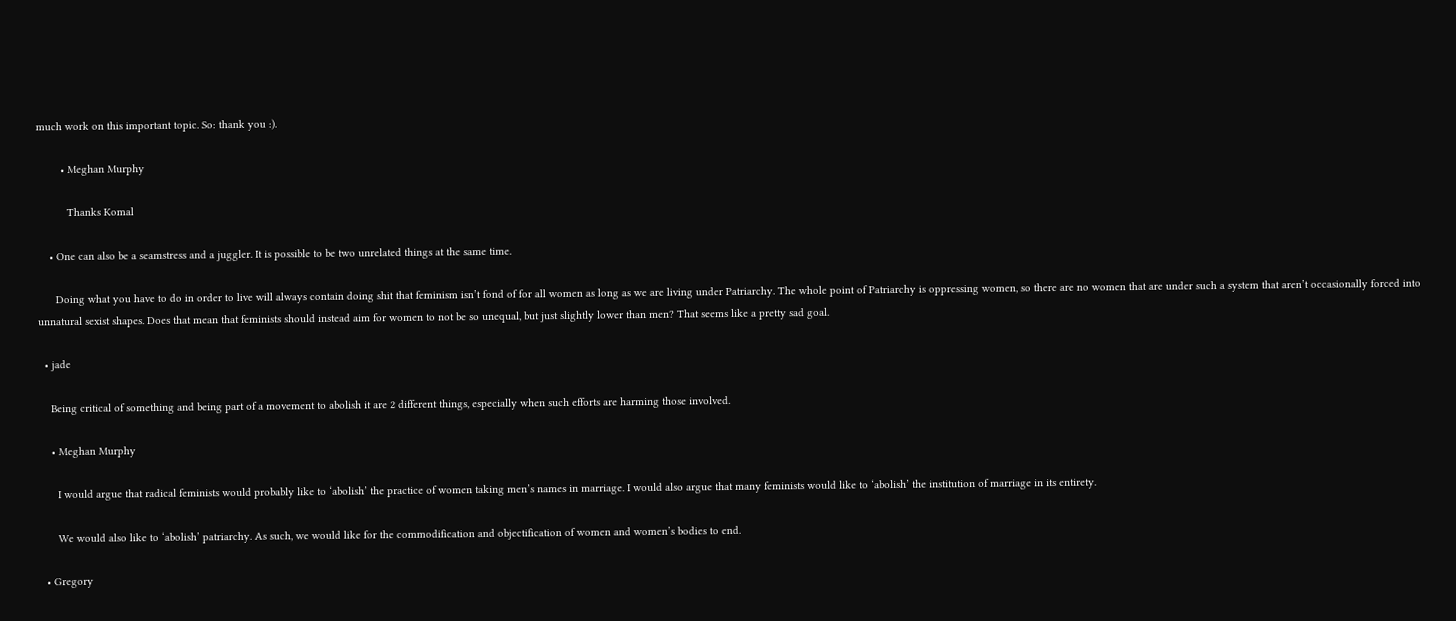much work on this important topic. So: thank you :).

        • Meghan Murphy

          Thanks Komal

    • One can also be a seamstress and a juggler. It is possible to be two unrelated things at the same time.

      Doing what you have to do in order to live will always contain doing shit that feminism isn’t fond of for all women as long as we are living under Patriarchy. The whole point of Patriarchy is oppressing women, so there are no women that are under such a system that aren’t occasionally forced into unnatural sexist shapes. Does that mean that feminists should instead aim for women to not be so unequal, but just slightly lower than men? That seems like a pretty sad goal.

  • jade

    Being critical of something and being part of a movement to abolish it are 2 different things, especially when such efforts are harming those involved.

    • Meghan Murphy

      I would argue that radical feminists would probably like to ‘abolish’ the practice of women taking men’s names in marriage. I would also argue that many feminists would like to ‘abolish’ the institution of marriage in its entirety.

      We would also like to ‘abolish’ patriarchy. As such, we would like for the commodification and objectification of women and women’s bodies to end.

  • Gregory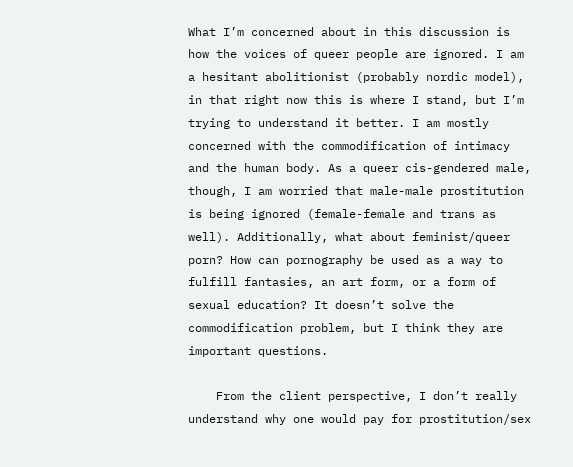What I’m concerned about in this discussion is how the voices of queer people are ignored. I am a hesitant abolitionist (probably nordic model), in that right now this is where I stand, but I’m trying to understand it better. I am mostly concerned with the commodification of intimacy and the human body. As a queer cis-gendered male, though, I am worried that male-male prostitution is being ignored (female-female and trans as well). Additionally, what about feminist/queer porn? How can pornography be used as a way to fulfill fantasies, an art form, or a form of sexual education? It doesn’t solve the commodification problem, but I think they are important questions.

    From the client perspective, I don’t really understand why one would pay for prostitution/sex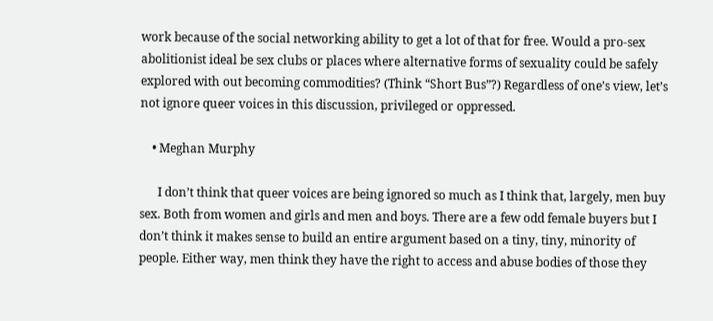work because of the social networking ability to get a lot of that for free. Would a pro-sex abolitionist ideal be sex clubs or places where alternative forms of sexuality could be safely explored with out becoming commodities? (Think “Short Bus”?) Regardless of one’s view, let’s not ignore queer voices in this discussion, privileged or oppressed.

    • Meghan Murphy

      I don’t think that queer voices are being ignored so much as I think that, largely, men buy sex. Both from women and girls and men and boys. There are a few odd female buyers but I don’t think it makes sense to build an entire argument based on a tiny, tiny, minority of people. Either way, men think they have the right to access and abuse bodies of those they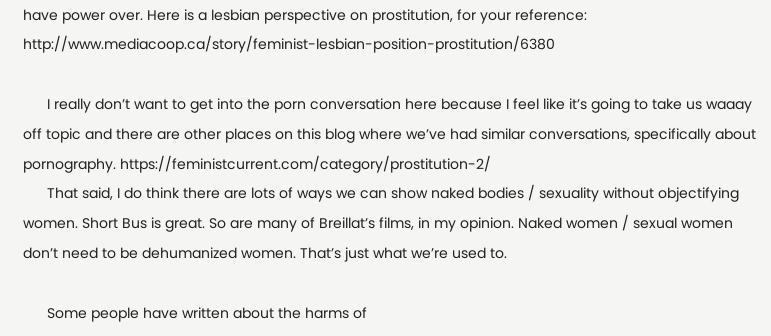have power over. Here is a lesbian perspective on prostitution, for your reference: http://www.mediacoop.ca/story/feminist-lesbian-position-prostitution/6380

      I really don’t want to get into the porn conversation here because I feel like it’s going to take us waaay off topic and there are other places on this blog where we’ve had similar conversations, specifically about pornography. https://feministcurrent.com/category/prostitution-2/
      That said, I do think there are lots of ways we can show naked bodies / sexuality without objectifying women. Short Bus is great. So are many of Breillat’s films, in my opinion. Naked women / sexual women don’t need to be dehumanized women. That’s just what we’re used to.

      Some people have written about the harms of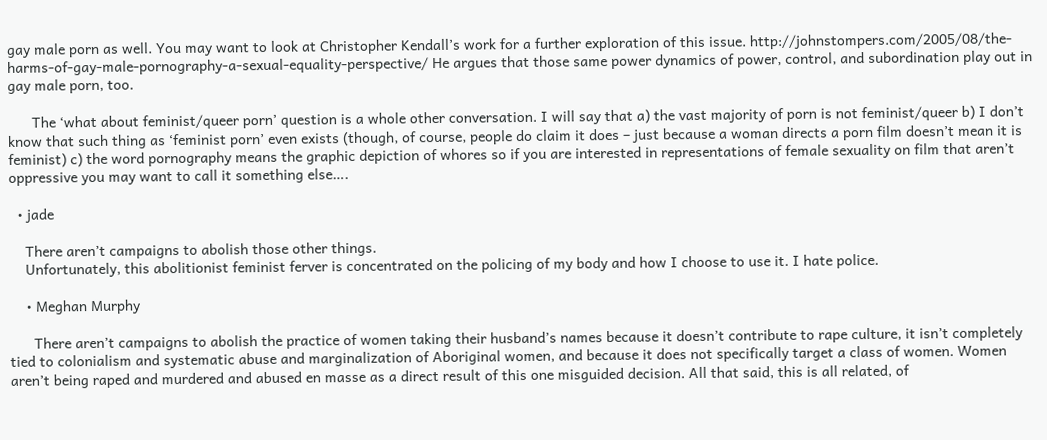gay male porn as well. You may want to look at Christopher Kendall’s work for a further exploration of this issue. http://johnstompers.com/2005/08/the-harms-of-gay-male-pornography-a-sexual-equality-perspective/ He argues that those same power dynamics of power, control, and subordination play out in gay male porn, too.

      The ‘what about feminist/queer porn’ question is a whole other conversation. I will say that a) the vast majority of porn is not feminist/queer b) I don’t know that such thing as ‘feminist porn’ even exists (though, of course, people do claim it does – just because a woman directs a porn film doesn’t mean it is feminist) c) the word pornography means the graphic depiction of whores so if you are interested in representations of female sexuality on film that aren’t oppressive you may want to call it something else….

  • jade

    There aren’t campaigns to abolish those other things.
    Unfortunately, this abolitionist feminist ferver is concentrated on the policing of my body and how I choose to use it. I hate police.

    • Meghan Murphy

      There aren’t campaigns to abolish the practice of women taking their husband’s names because it doesn’t contribute to rape culture, it isn’t completely tied to colonialism and systematic abuse and marginalization of Aboriginal women, and because it does not specifically target a class of women. Women aren’t being raped and murdered and abused en masse as a direct result of this one misguided decision. All that said, this is all related, of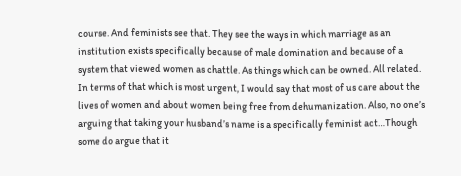course. And feminists see that. They see the ways in which marriage as an institution exists specifically because of male domination and because of a system that viewed women as chattle. As things which can be owned. All related. In terms of that which is most urgent, I would say that most of us care about the lives of women and about women being free from dehumanization. Also, no one’s arguing that taking your husband’s name is a specifically feminist act…Though some do argue that it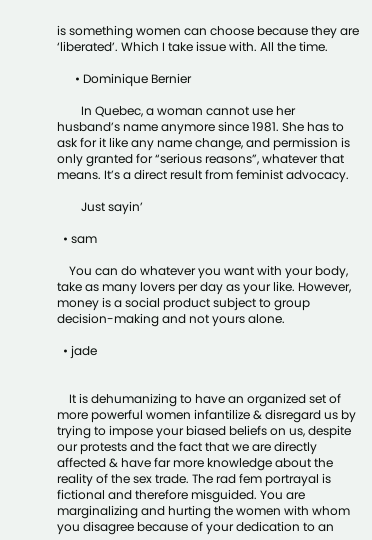is something women can choose because they are ‘liberated’. Which I take issue with. All the time.

      • Dominique Bernier

        In Quebec, a woman cannot use her husband’s name anymore since 1981. She has to ask for it like any name change, and permission is only granted for “serious reasons”, whatever that means. It’s a direct result from feminist advocacy.

        Just sayin’

  • sam

    You can do whatever you want with your body, take as many lovers per day as your like. However, money is a social product subject to group decision-making and not yours alone.

  • jade


    It is dehumanizing to have an organized set of more powerful women infantilize & disregard us by trying to impose your biased beliefs on us, despite our protests and the fact that we are directly affected & have far more knowledge about the reality of the sex trade. The rad fem portrayal is fictional and therefore misguided. You are marginalizing and hurting the women with whom you disagree because of your dedication to an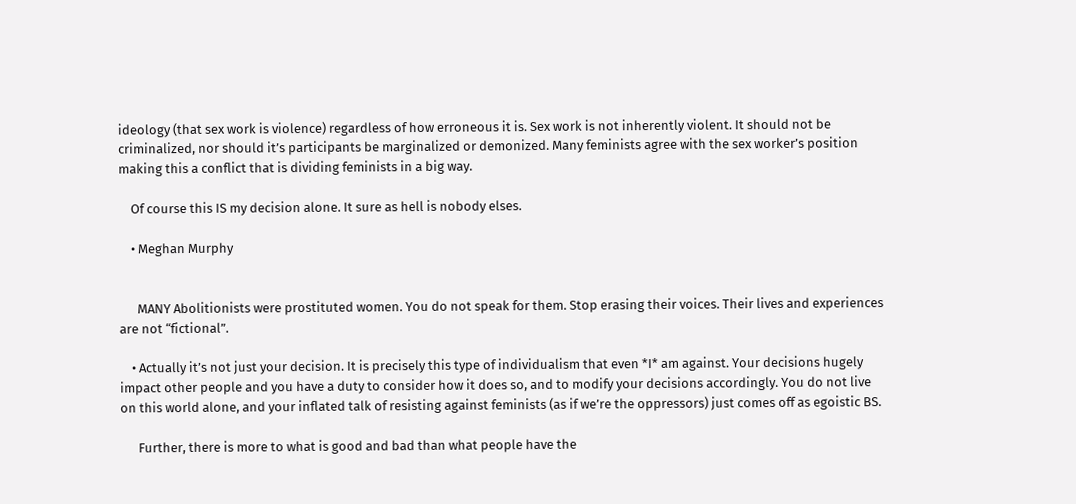ideology (that sex work is violence) regardless of how erroneous it is. Sex work is not inherently violent. It should not be criminalized, nor should it’s participants be marginalized or demonized. Many feminists agree with the sex worker’s position making this a conflict that is dividing feminists in a big way.

    Of course this IS my decision alone. It sure as hell is nobody elses.

    • Meghan Murphy


      MANY Abolitionists were prostituted women. You do not speak for them. Stop erasing their voices. Their lives and experiences are not “fictional”.

    • Actually it’s not just your decision. It is precisely this type of individualism that even *I* am against. Your decisions hugely impact other people and you have a duty to consider how it does so, and to modify your decisions accordingly. You do not live on this world alone, and your inflated talk of resisting against feminists (as if we’re the oppressors) just comes off as egoistic BS.

      Further, there is more to what is good and bad than what people have the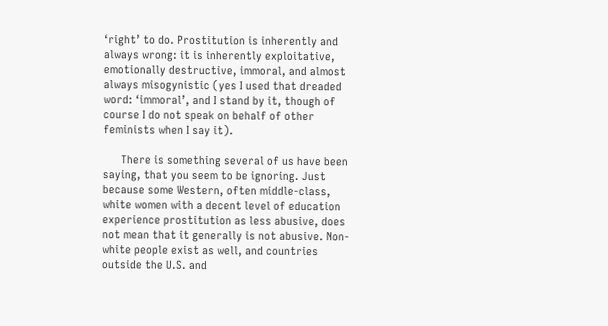‘right’ to do. Prostitution is inherently and always wrong: it is inherently exploitative, emotionally destructive, immoral, and almost always misogynistic (yes I used that dreaded word: ‘immoral’, and I stand by it, though of course I do not speak on behalf of other feminists when I say it).

      There is something several of us have been saying, that you seem to be ignoring. Just because some Western, often middle-class, white women with a decent level of education experience prostitution as less abusive, does not mean that it generally is not abusive. Non-white people exist as well, and countries outside the U.S. and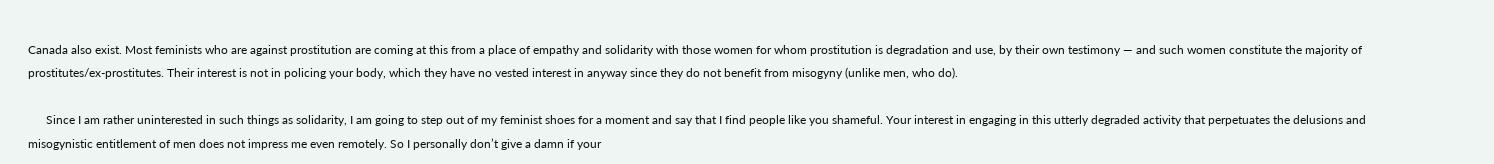Canada also exist. Most feminists who are against prostitution are coming at this from a place of empathy and solidarity with those women for whom prostitution is degradation and use, by their own testimony — and such women constitute the majority of prostitutes/ex-prostitutes. Their interest is not in policing your body, which they have no vested interest in anyway since they do not benefit from misogyny (unlike men, who do).

      Since I am rather uninterested in such things as solidarity, I am going to step out of my feminist shoes for a moment and say that I find people like you shameful. Your interest in engaging in this utterly degraded activity that perpetuates the delusions and misogynistic entitlement of men does not impress me even remotely. So I personally don’t give a damn if your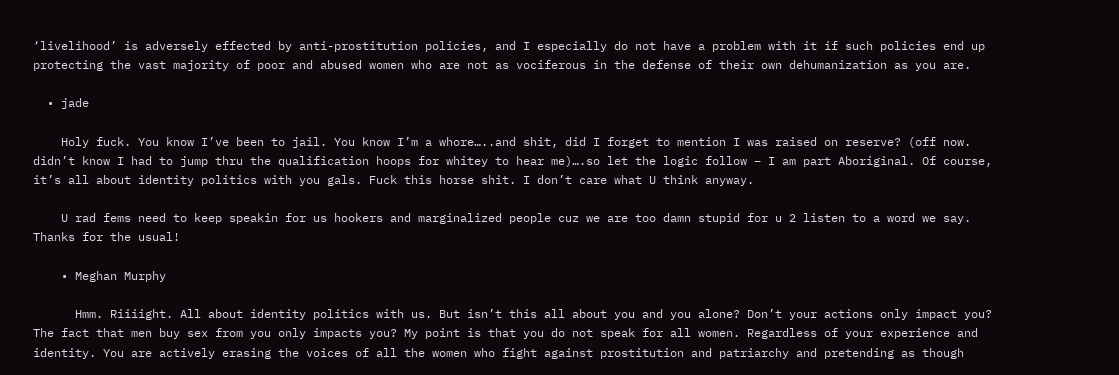‘livelihood’ is adversely effected by anti-prostitution policies, and I especially do not have a problem with it if such policies end up protecting the vast majority of poor and abused women who are not as vociferous in the defense of their own dehumanization as you are.

  • jade

    Holy fuck. You know I’ve been to jail. You know I’m a whore…..and shit, did I forget to mention I was raised on reserve? (off now. didn’t know I had to jump thru the qualification hoops for whitey to hear me)….so let the logic follow – I am part Aboriginal. Of course, it’s all about identity politics with you gals. Fuck this horse shit. I don’t care what U think anyway.

    U rad fems need to keep speakin for us hookers and marginalized people cuz we are too damn stupid for u 2 listen to a word we say. Thanks for the usual!

    • Meghan Murphy

      Hmm. Riiiight. All about identity politics with us. But isn’t this all about you and you alone? Don’t your actions only impact you? The fact that men buy sex from you only impacts you? My point is that you do not speak for all women. Regardless of your experience and identity. You are actively erasing the voices of all the women who fight against prostitution and patriarchy and pretending as though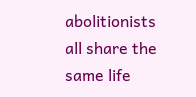abolitionists all share the same life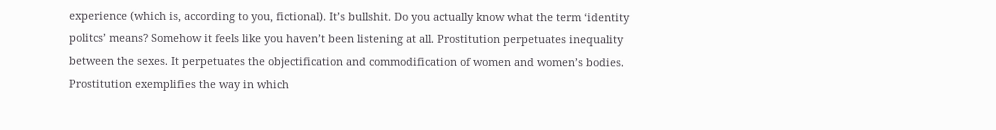experience (which is, according to you, fictional). It’s bullshit. Do you actually know what the term ‘identity politcs’ means? Somehow it feels like you haven’t been listening at all. Prostitution perpetuates inequality between the sexes. It perpetuates the objectification and commodification of women and women’s bodies. Prostitution exemplifies the way in which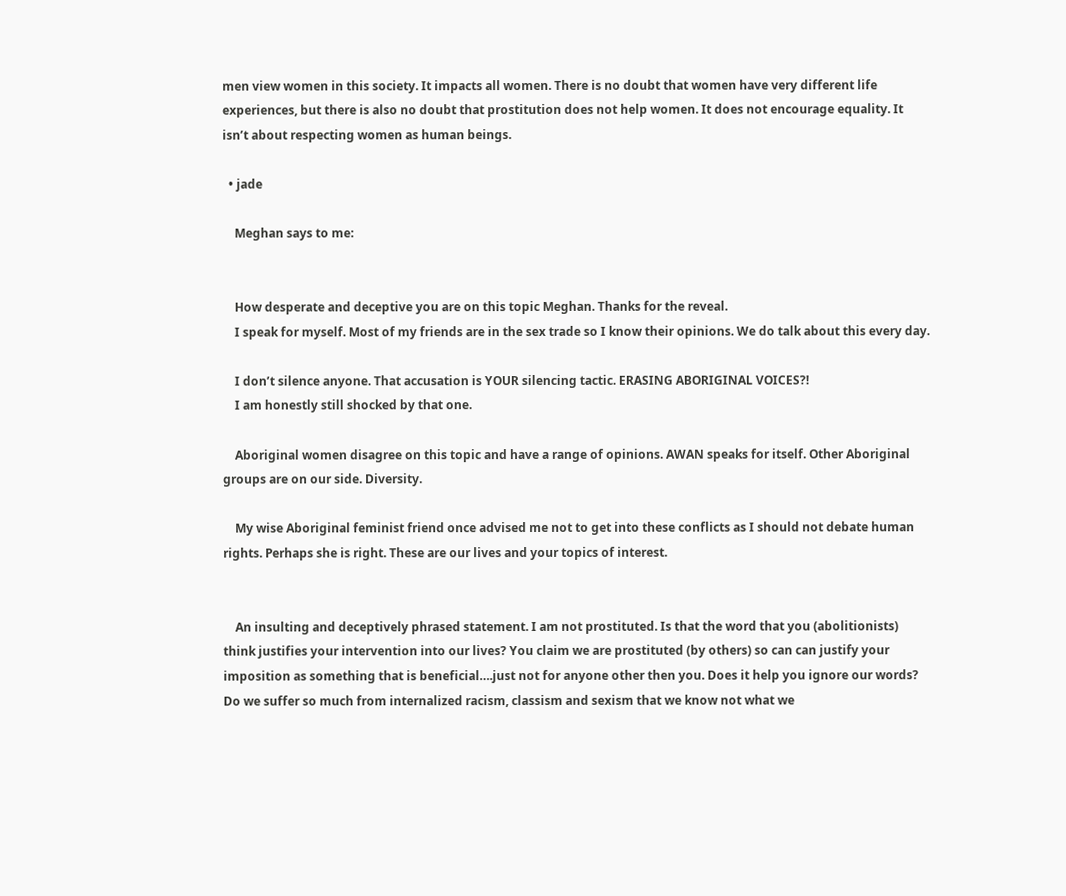men view women in this society. It impacts all women. There is no doubt that women have very different life experiences, but there is also no doubt that prostitution does not help women. It does not encourage equality. It isn’t about respecting women as human beings.

  • jade

    Meghan says to me:


    How desperate and deceptive you are on this topic Meghan. Thanks for the reveal.
    I speak for myself. Most of my friends are in the sex trade so I know their opinions. We do talk about this every day.

    I don’t silence anyone. That accusation is YOUR silencing tactic. ERASING ABORIGINAL VOICES?!
    I am honestly still shocked by that one.

    Aboriginal women disagree on this topic and have a range of opinions. AWAN speaks for itself. Other Aboriginal groups are on our side. Diversity.

    My wise Aboriginal feminist friend once advised me not to get into these conflicts as I should not debate human rights. Perhaps she is right. These are our lives and your topics of interest.


    An insulting and deceptively phrased statement. I am not prostituted. Is that the word that you (abolitionists) think justifies your intervention into our lives? You claim we are prostituted (by others) so can can justify your imposition as something that is beneficial….just not for anyone other then you. Does it help you ignore our words? Do we suffer so much from internalized racism, classism and sexism that we know not what we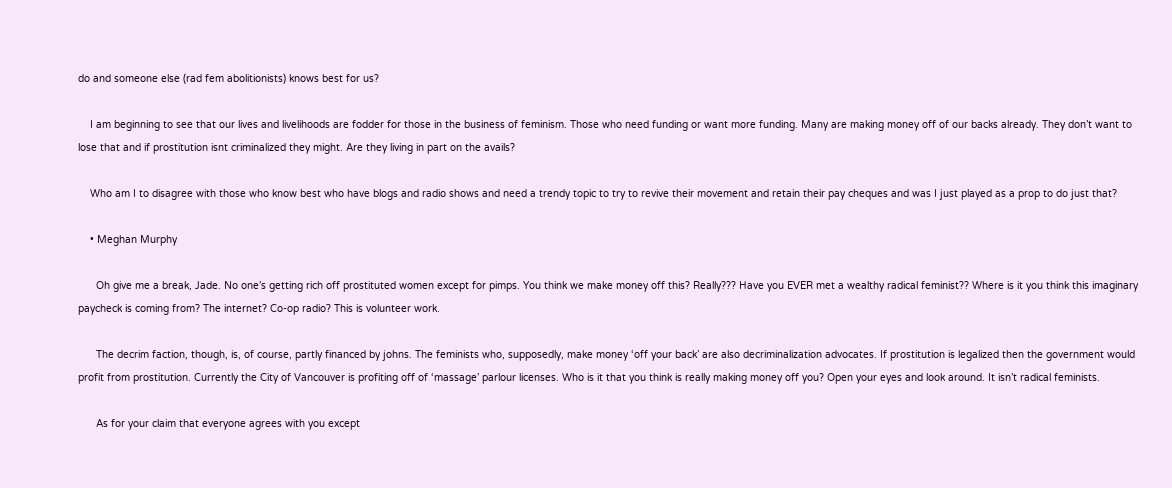do and someone else (rad fem abolitionists) knows best for us?

    I am beginning to see that our lives and livelihoods are fodder for those in the business of feminism. Those who need funding or want more funding. Many are making money off of our backs already. They don’t want to lose that and if prostitution isnt criminalized they might. Are they living in part on the avails?

    Who am I to disagree with those who know best who have blogs and radio shows and need a trendy topic to try to revive their movement and retain their pay cheques and was I just played as a prop to do just that?

    • Meghan Murphy

      Oh give me a break, Jade. No one’s getting rich off prostituted women except for pimps. You think we make money off this? Really??? Have you EVER met a wealthy radical feminist?? Where is it you think this imaginary paycheck is coming from? The internet? Co-op radio? This is volunteer work.

      The decrim faction, though, is, of course, partly financed by johns. The feminists who, supposedly, make money ‘off your back’ are also decriminalization advocates. If prostitution is legalized then the government would profit from prostitution. Currently the City of Vancouver is profiting off of ‘massage’ parlour licenses. Who is it that you think is really making money off you? Open your eyes and look around. It isn’t radical feminists.

      As for your claim that everyone agrees with you except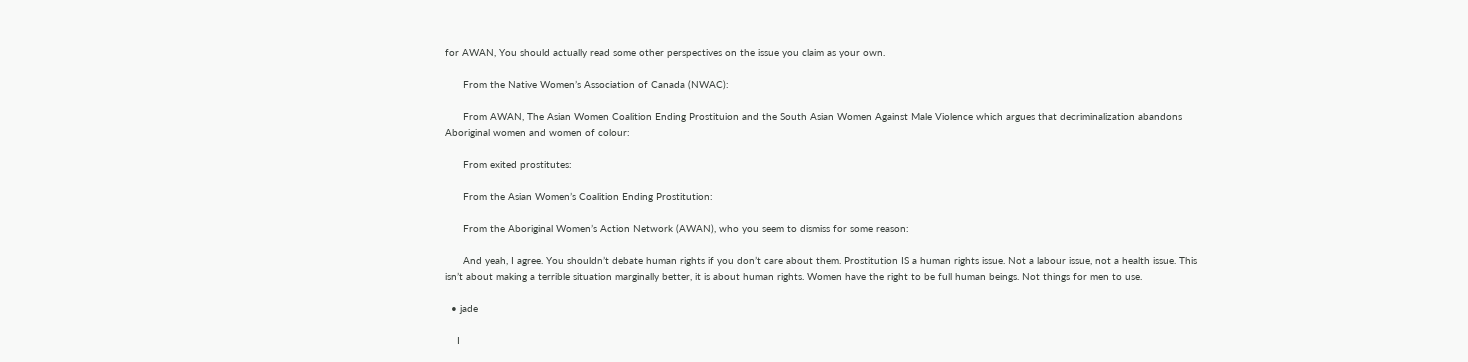for AWAN, You should actually read some other perspectives on the issue you claim as your own.

      From the Native Women’s Association of Canada (NWAC):

      From AWAN, The Asian Women Coalition Ending Prostituion and the South Asian Women Against Male Violence which argues that decriminalization abandons Aboriginal women and women of colour:

      From exited prostitutes:

      From the Asian Women’s Coalition Ending Prostitution:

      From the Aboriginal Women’s Action Network (AWAN), who you seem to dismiss for some reason:

      And yeah, I agree. You shouldn’t debate human rights if you don’t care about them. Prostitution IS a human rights issue. Not a labour issue, not a health issue. This isn’t about making a terrible situation marginally better, it is about human rights. Women have the right to be full human beings. Not things for men to use.

  • jade

    I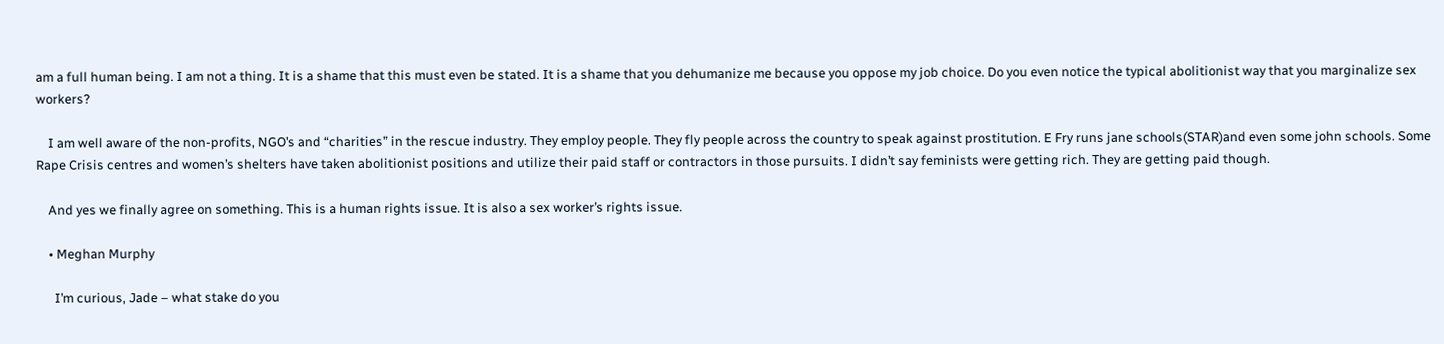am a full human being. I am not a thing. It is a shame that this must even be stated. It is a shame that you dehumanize me because you oppose my job choice. Do you even notice the typical abolitionist way that you marginalize sex workers?

    I am well aware of the non-profits, NGO’s and “charities” in the rescue industry. They employ people. They fly people across the country to speak against prostitution. E Fry runs jane schools(STAR)and even some john schools. Some Rape Crisis centres and women’s shelters have taken abolitionist positions and utilize their paid staff or contractors in those pursuits. I didn’t say feminists were getting rich. They are getting paid though.

    And yes we finally agree on something. This is a human rights issue. It is also a sex worker’s rights issue.

    • Meghan Murphy

      I’m curious, Jade – what stake do you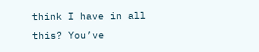think I have in all this? You’ve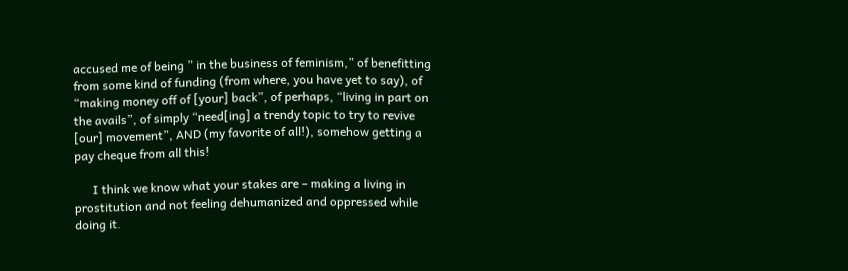accused me of being ” in the business of feminism,” of benefitting from some kind of funding (from where, you have yet to say), of “making money off of [your] back”, of perhaps, “living in part on the avails”, of simply “need[ing] a trendy topic to try to revive [our] movement”, AND (my favorite of all!), somehow getting a pay cheque from all this!

      I think we know what your stakes are – making a living in prostitution and not feeling dehumanized and oppressed while doing it.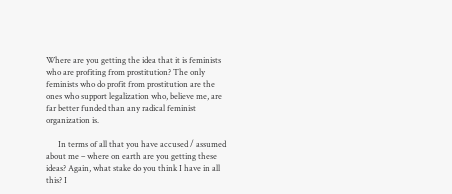Where are you getting the idea that it is feminists who are profiting from prostitution? The only feminists who do profit from prostitution are the ones who support legalization who, believe me, are far better funded than any radical feminist organization is.

      In terms of all that you have accused / assumed about me – where on earth are you getting these ideas? Again, what stake do you think I have in all this? I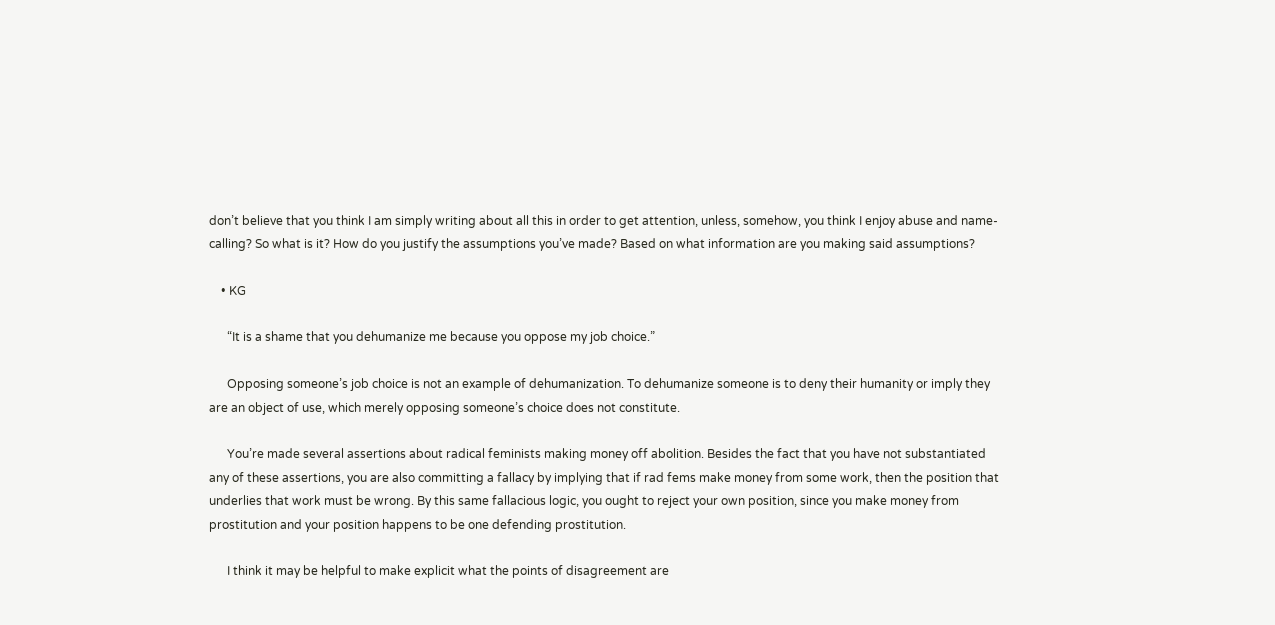don’t believe that you think I am simply writing about all this in order to get attention, unless, somehow, you think I enjoy abuse and name-calling? So what is it? How do you justify the assumptions you’ve made? Based on what information are you making said assumptions?

    • KG

      “It is a shame that you dehumanize me because you oppose my job choice.”

      Opposing someone’s job choice is not an example of dehumanization. To dehumanize someone is to deny their humanity or imply they are an object of use, which merely opposing someone’s choice does not constitute.

      You’re made several assertions about radical feminists making money off abolition. Besides the fact that you have not substantiated any of these assertions, you are also committing a fallacy by implying that if rad fems make money from some work, then the position that underlies that work must be wrong. By this same fallacious logic, you ought to reject your own position, since you make money from prostitution and your position happens to be one defending prostitution.

      I think it may be helpful to make explicit what the points of disagreement are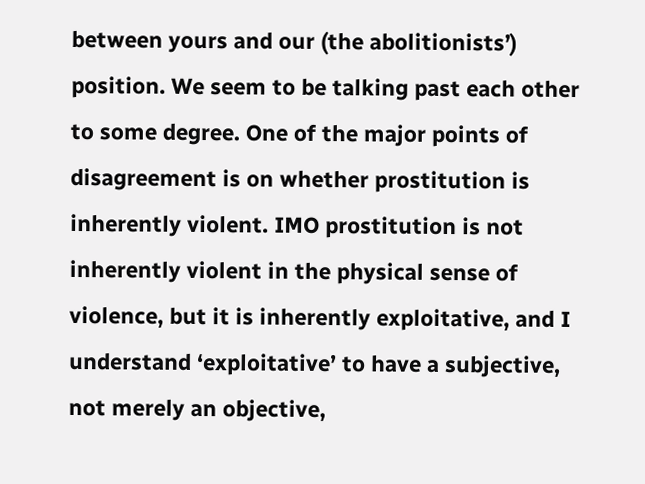between yours and our (the abolitionists’) position. We seem to be talking past each other to some degree. One of the major points of disagreement is on whether prostitution is inherently violent. IMO prostitution is not inherently violent in the physical sense of violence, but it is inherently exploitative, and I understand ‘exploitative’ to have a subjective, not merely an objective,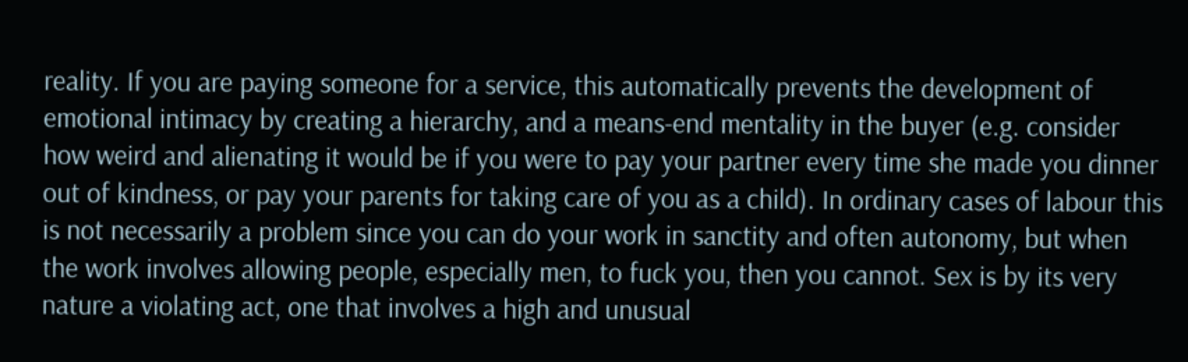reality. If you are paying someone for a service, this automatically prevents the development of emotional intimacy by creating a hierarchy, and a means-end mentality in the buyer (e.g. consider how weird and alienating it would be if you were to pay your partner every time she made you dinner out of kindness, or pay your parents for taking care of you as a child). In ordinary cases of labour this is not necessarily a problem since you can do your work in sanctity and often autonomy, but when the work involves allowing people, especially men, to fuck you, then you cannot. Sex is by its very nature a violating act, one that involves a high and unusual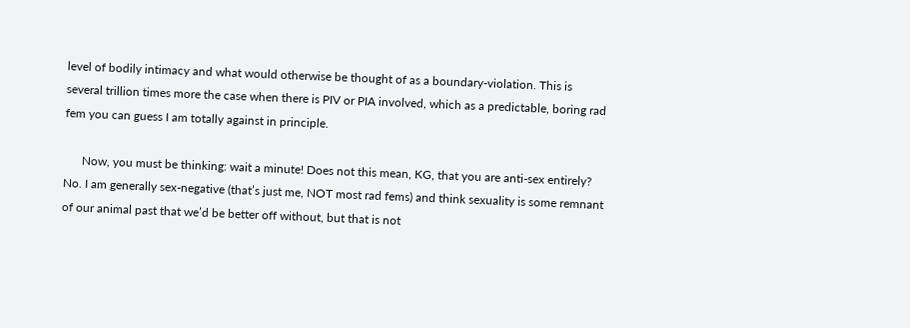level of bodily intimacy and what would otherwise be thought of as a boundary-violation. This is several trillion times more the case when there is PIV or PIA involved, which as a predictable, boring rad fem you can guess I am totally against in principle.

      Now, you must be thinking: wait a minute! Does not this mean, KG, that you are anti-sex entirely? No. I am generally sex-negative (that’s just me, NOT most rad fems) and think sexuality is some remnant of our animal past that we’d be better off without, but that is not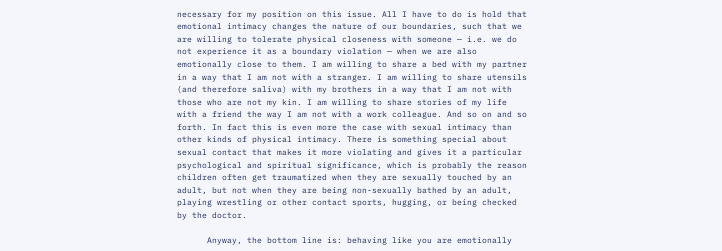necessary for my position on this issue. All I have to do is hold that emotional intimacy changes the nature of our boundaries, such that we are willing to tolerate physical closeness with someone — i.e. we do not experience it as a boundary violation — when we are also emotionally close to them. I am willing to share a bed with my partner in a way that I am not with a stranger. I am willing to share utensils (and therefore saliva) with my brothers in a way that I am not with those who are not my kin. I am willing to share stories of my life with a friend the way I am not with a work colleague. And so on and so forth. In fact this is even more the case with sexual intimacy than other kinds of physical intimacy. There is something special about sexual contact that makes it more violating and gives it a particular psychological and spiritual significance, which is probably the reason children often get traumatized when they are sexually touched by an adult, but not when they are being non-sexually bathed by an adult, playing wrestling or other contact sports, hugging, or being checked by the doctor.

      Anyway, the bottom line is: behaving like you are emotionally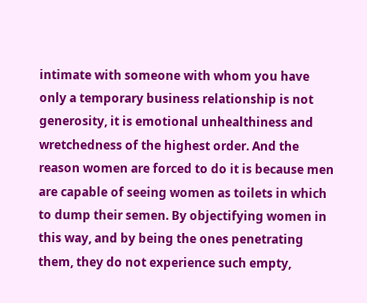intimate with someone with whom you have only a temporary business relationship is not generosity, it is emotional unhealthiness and wretchedness of the highest order. And the reason women are forced to do it is because men are capable of seeing women as toilets in which to dump their semen. By objectifying women in this way, and by being the ones penetrating them, they do not experience such empty,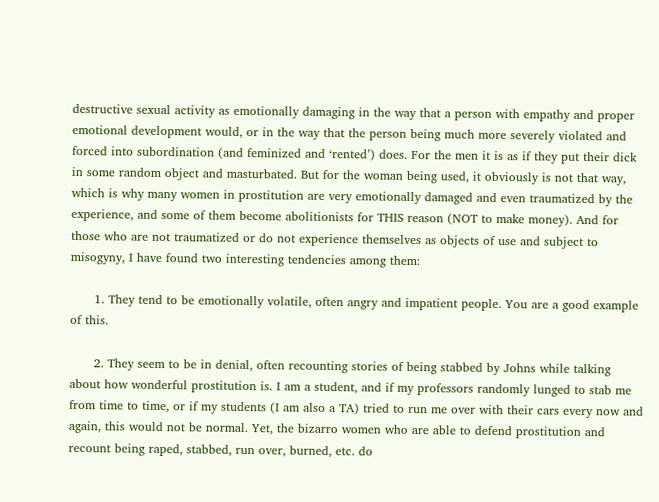destructive sexual activity as emotionally damaging in the way that a person with empathy and proper emotional development would, or in the way that the person being much more severely violated and forced into subordination (and feminized and ‘rented’) does. For the men it is as if they put their dick in some random object and masturbated. But for the woman being used, it obviously is not that way, which is why many women in prostitution are very emotionally damaged and even traumatized by the experience, and some of them become abolitionists for THIS reason (NOT to make money). And for those who are not traumatized or do not experience themselves as objects of use and subject to misogyny, I have found two interesting tendencies among them:

      1. They tend to be emotionally volatile, often angry and impatient people. You are a good example of this.

      2. They seem to be in denial, often recounting stories of being stabbed by Johns while talking about how wonderful prostitution is. I am a student, and if my professors randomly lunged to stab me from time to time, or if my students (I am also a TA) tried to run me over with their cars every now and again, this would not be normal. Yet, the bizarro women who are able to defend prostitution and recount being raped, stabbed, run over, burned, etc. do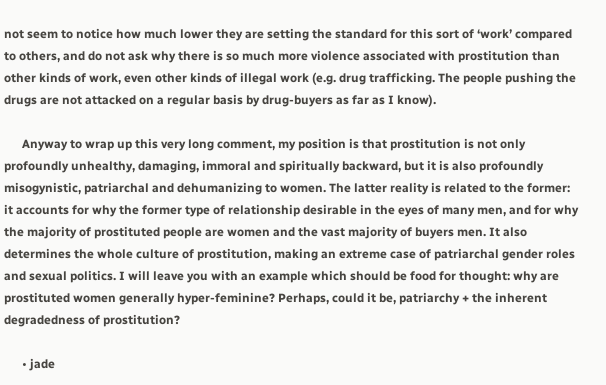not seem to notice how much lower they are setting the standard for this sort of ‘work’ compared to others, and do not ask why there is so much more violence associated with prostitution than other kinds of work, even other kinds of illegal work (e.g. drug trafficking. The people pushing the drugs are not attacked on a regular basis by drug-buyers as far as I know).

      Anyway to wrap up this very long comment, my position is that prostitution is not only profoundly unhealthy, damaging, immoral and spiritually backward, but it is also profoundly misogynistic, patriarchal and dehumanizing to women. The latter reality is related to the former: it accounts for why the former type of relationship desirable in the eyes of many men, and for why the majority of prostituted people are women and the vast majority of buyers men. It also determines the whole culture of prostitution, making an extreme case of patriarchal gender roles and sexual politics. I will leave you with an example which should be food for thought: why are prostituted women generally hyper-feminine? Perhaps, could it be, patriarchy + the inherent degradedness of prostitution?

      • jade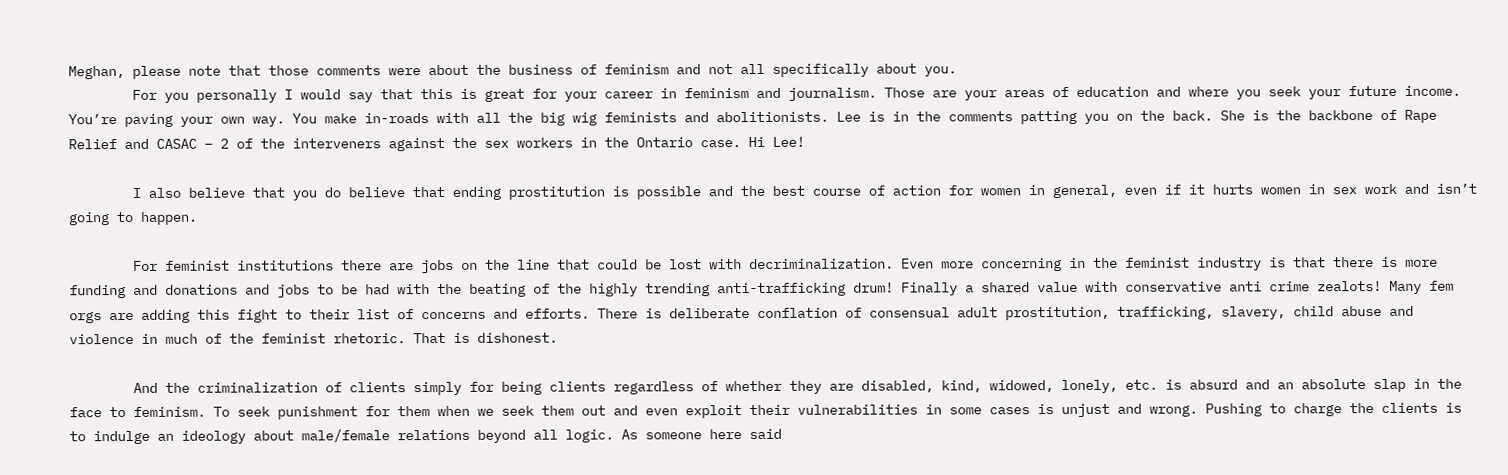Meghan, please note that those comments were about the business of feminism and not all specifically about you.
        For you personally I would say that this is great for your career in feminism and journalism. Those are your areas of education and where you seek your future income. You’re paving your own way. You make in-roads with all the big wig feminists and abolitionists. Lee is in the comments patting you on the back. She is the backbone of Rape Relief and CASAC – 2 of the interveners against the sex workers in the Ontario case. Hi Lee!

        I also believe that you do believe that ending prostitution is possible and the best course of action for women in general, even if it hurts women in sex work and isn’t going to happen.

        For feminist institutions there are jobs on the line that could be lost with decriminalization. Even more concerning in the feminist industry is that there is more funding and donations and jobs to be had with the beating of the highly trending anti-trafficking drum! Finally a shared value with conservative anti crime zealots! Many fem orgs are adding this fight to their list of concerns and efforts. There is deliberate conflation of consensual adult prostitution, trafficking, slavery, child abuse and violence in much of the feminist rhetoric. That is dishonest.

        And the criminalization of clients simply for being clients regardless of whether they are disabled, kind, widowed, lonely, etc. is absurd and an absolute slap in the face to feminism. To seek punishment for them when we seek them out and even exploit their vulnerabilities in some cases is unjust and wrong. Pushing to charge the clients is to indulge an ideology about male/female relations beyond all logic. As someone here said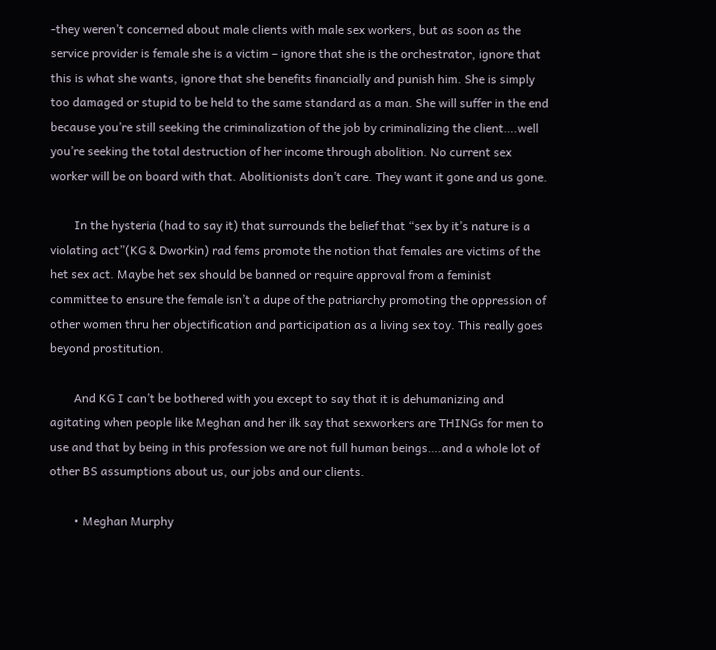-they weren’t concerned about male clients with male sex workers, but as soon as the service provider is female she is a victim – ignore that she is the orchestrator, ignore that this is what she wants, ignore that she benefits financially and punish him. She is simply too damaged or stupid to be held to the same standard as a man. She will suffer in the end because you’re still seeking the criminalization of the job by criminalizing the client….well you’re seeking the total destruction of her income through abolition. No current sex worker will be on board with that. Abolitionists don’t care. They want it gone and us gone.

        In the hysteria (had to say it) that surrounds the belief that “sex by it’s nature is a violating act”(KG & Dworkin) rad fems promote the notion that females are victims of the het sex act. Maybe het sex should be banned or require approval from a feminist committee to ensure the female isn’t a dupe of the patriarchy promoting the oppression of other women thru her objectification and participation as a living sex toy. This really goes beyond prostitution.

        And KG I can’t be bothered with you except to say that it is dehumanizing and agitating when people like Meghan and her ilk say that sexworkers are THINGs for men to use and that by being in this profession we are not full human beings….and a whole lot of other BS assumptions about us, our jobs and our clients.

        • Meghan Murphy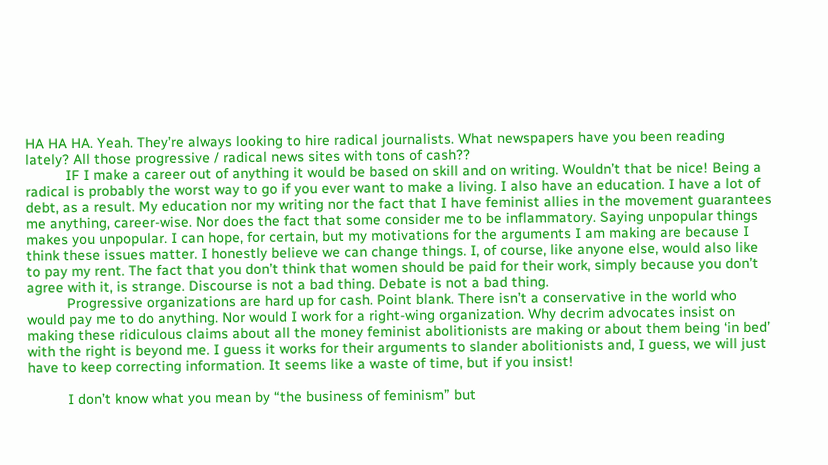HA HA HA. Yeah. They’re always looking to hire radical journalists. What newspapers have you been reading lately? All those progressive / radical news sites with tons of cash??
          IF I make a career out of anything it would be based on skill and on writing. Wouldn’t that be nice! Being a radical is probably the worst way to go if you ever want to make a living. I also have an education. I have a lot of debt, as a result. My education nor my writing nor the fact that I have feminist allies in the movement guarantees me anything, career-wise. Nor does the fact that some consider me to be inflammatory. Saying unpopular things makes you unpopular. I can hope, for certain, but my motivations for the arguments I am making are because I think these issues matter. I honestly believe we can change things. I, of course, like anyone else, would also like to pay my rent. The fact that you don’t think that women should be paid for their work, simply because you don’t agree with it, is strange. Discourse is not a bad thing. Debate is not a bad thing.
          Progressive organizations are hard up for cash. Point blank. There isn’t a conservative in the world who would pay me to do anything. Nor would I work for a right-wing organization. Why decrim advocates insist on making these ridiculous claims about all the money feminist abolitionists are making or about them being ‘in bed’ with the right is beyond me. I guess it works for their arguments to slander abolitionists and, I guess, we will just have to keep correcting information. It seems like a waste of time, but if you insist!

          I don’t know what you mean by “the business of feminism” but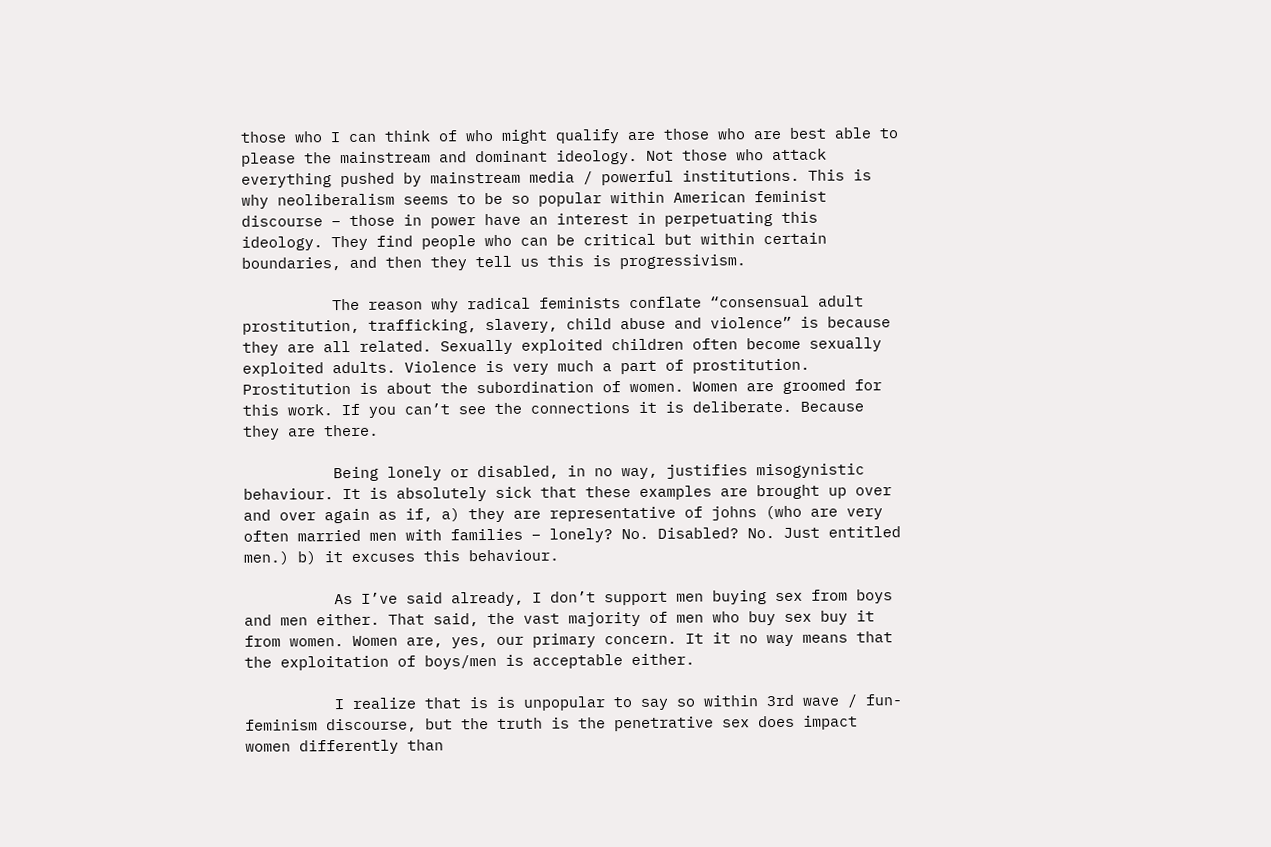those who I can think of who might qualify are those who are best able to please the mainstream and dominant ideology. Not those who attack everything pushed by mainstream media / powerful institutions. This is why neoliberalism seems to be so popular within American feminist discourse – those in power have an interest in perpetuating this ideology. They find people who can be critical but within certain boundaries, and then they tell us this is progressivism.

          The reason why radical feminists conflate “consensual adult prostitution, trafficking, slavery, child abuse and violence” is because they are all related. Sexually exploited children often become sexually exploited adults. Violence is very much a part of prostitution. Prostitution is about the subordination of women. Women are groomed for this work. If you can’t see the connections it is deliberate. Because they are there.

          Being lonely or disabled, in no way, justifies misogynistic behaviour. It is absolutely sick that these examples are brought up over and over again as if, a) they are representative of johns (who are very often married men with families – lonely? No. Disabled? No. Just entitled men.) b) it excuses this behaviour.

          As I’ve said already, I don’t support men buying sex from boys and men either. That said, the vast majority of men who buy sex buy it from women. Women are, yes, our primary concern. It it no way means that the exploitation of boys/men is acceptable either.

          I realize that is is unpopular to say so within 3rd wave / fun-feminism discourse, but the truth is the penetrative sex does impact women differently than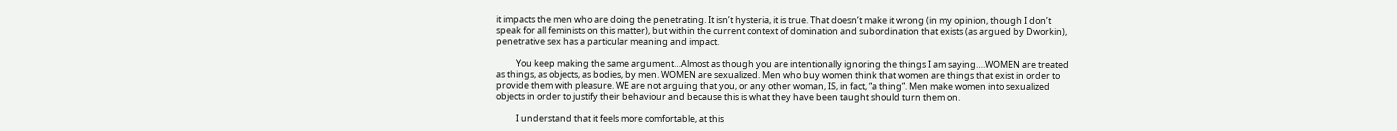it impacts the men who are doing the penetrating. It isn’t hysteria, it is true. That doesn’t make it wrong (in my opinion, though I don’t speak for all feminists on this matter), but within the current context of domination and subordination that exists (as argued by Dworkin), penetrative sex has a particular meaning and impact.

          You keep making the same argument…Almost as though you are intentionally ignoring the things I am saying….WOMEN are treated as things, as objects, as bodies, by men. WOMEN are sexualized. Men who buy women think that women are things that exist in order to provide them with pleasure. WE are not arguing that you, or any other woman, IS, in fact, “a thing”. Men make women into sexualized objects in order to justify their behaviour and because this is what they have been taught should turn them on.

          I understand that it feels more comfortable, at this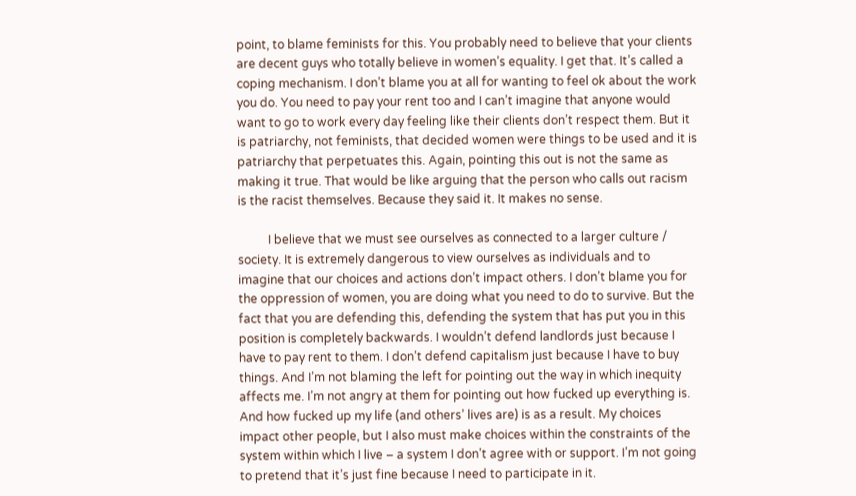point, to blame feminists for this. You probably need to believe that your clients are decent guys who totally believe in women’s equality. I get that. It’s called a coping mechanism. I don’t blame you at all for wanting to feel ok about the work you do. You need to pay your rent too and I can’t imagine that anyone would want to go to work every day feeling like their clients don’t respect them. But it is patriarchy, not feminists, that decided women were things to be used and it is patriarchy that perpetuates this. Again, pointing this out is not the same as making it true. That would be like arguing that the person who calls out racism is the racist themselves. Because they said it. It makes no sense.

          I believe that we must see ourselves as connected to a larger culture / society. It is extremely dangerous to view ourselves as individuals and to imagine that our choices and actions don’t impact others. I don’t blame you for the oppression of women, you are doing what you need to do to survive. But the fact that you are defending this, defending the system that has put you in this position is completely backwards. I wouldn’t defend landlords just because I have to pay rent to them. I don’t defend capitalism just because I have to buy things. And I’m not blaming the left for pointing out the way in which inequity affects me. I’m not angry at them for pointing out how fucked up everything is. And how fucked up my life (and others’ lives are) is as a result. My choices impact other people, but I also must make choices within the constraints of the system within which I live – a system I don’t agree with or support. I’m not going to pretend that it’s just fine because I need to participate in it.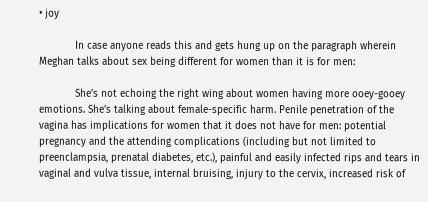• joy

            In case anyone reads this and gets hung up on the paragraph wherein Meghan talks about sex being different for women than it is for men:

            She’s not echoing the right wing about women having more ooey-gooey emotions. She’s talking about female-specific harm. Penile penetration of the vagina has implications for women that it does not have for men: potential pregnancy and the attending complications (including but not limited to preenclampsia, prenatal diabetes, etc.), painful and easily infected rips and tears in vaginal and vulva tissue, internal bruising, injury to the cervix, increased risk of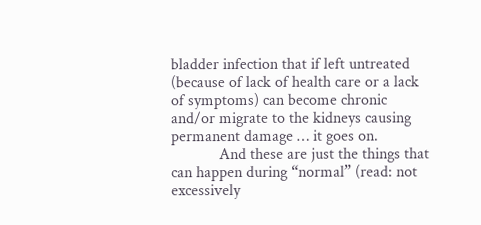bladder infection that if left untreated (because of lack of health care or a lack of symptoms) can become chronic and/or migrate to the kidneys causing permanent damage … it goes on.
            And these are just the things that can happen during “normal” (read: not excessively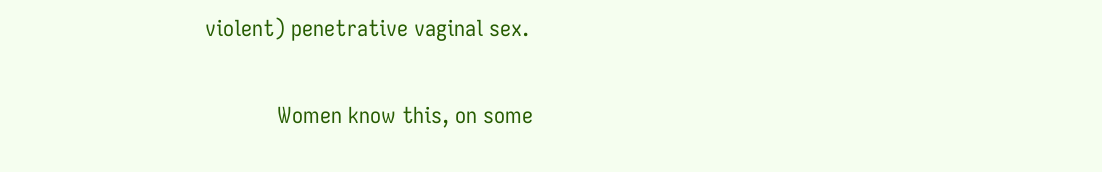violent) penetrative vaginal sex.

            Women know this, on some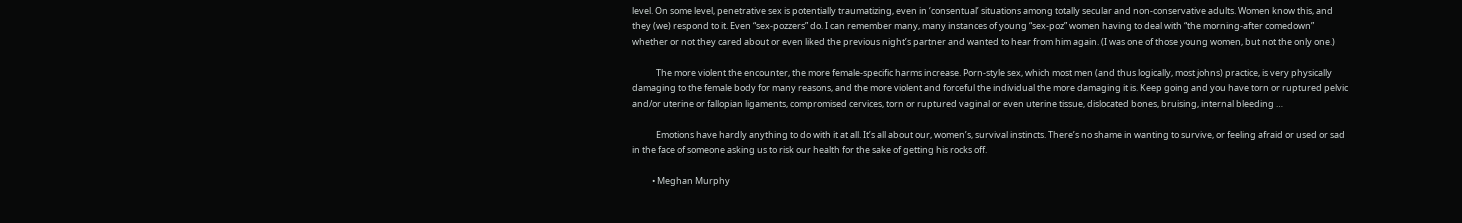level. On some level, penetrative sex is potentially traumatizing, even in ‘consentual’ situations among totally secular and non-conservative adults. Women know this, and they (we) respond to it. Even “sex-pozzers” do. I can remember many, many instances of young “sex-poz” women having to deal with “the morning-after comedown” whether or not they cared about or even liked the previous night’s partner and wanted to hear from him again. (I was one of those young women, but not the only one.)

            The more violent the encounter, the more female-specific harms increase. Porn-style sex, which most men (and thus logically, most johns) practice, is very physically damaging to the female body for many reasons, and the more violent and forceful the individual the more damaging it is. Keep going and you have torn or ruptured pelvic and/or uterine or fallopian ligaments, compromised cervices, torn or ruptured vaginal or even uterine tissue, dislocated bones, bruising, internal bleeding …

            Emotions have hardly anything to do with it at all. It’s all about our, women’s, survival instincts. There’s no shame in wanting to survive, or feeling afraid or used or sad in the face of someone asking us to risk our health for the sake of getting his rocks off.

          • Meghan Murphy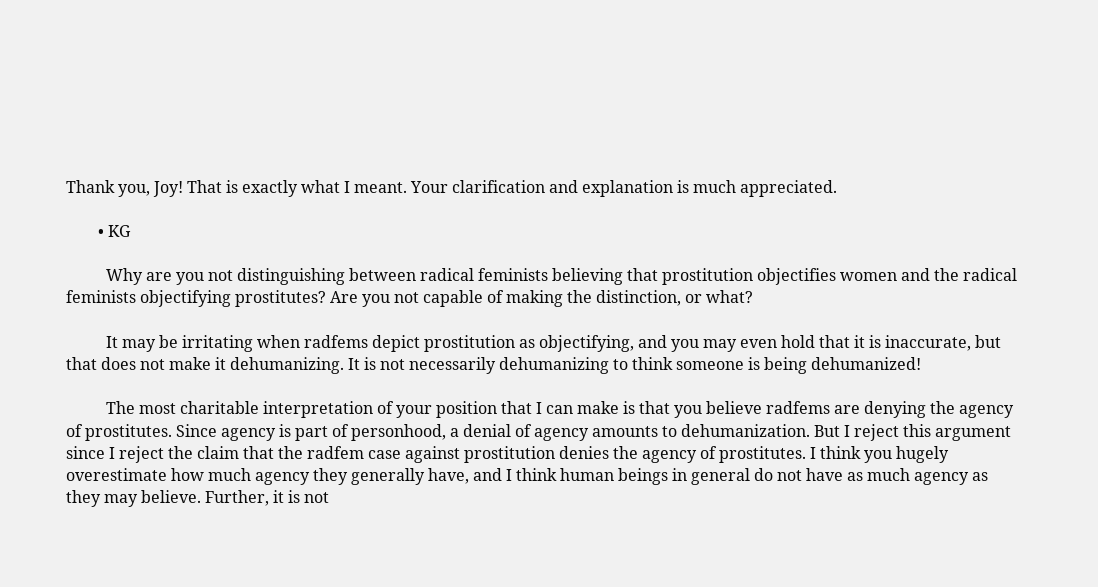Thank you, Joy! That is exactly what I meant. Your clarification and explanation is much appreciated.

        • KG

          Why are you not distinguishing between radical feminists believing that prostitution objectifies women and the radical feminists objectifying prostitutes? Are you not capable of making the distinction, or what?

          It may be irritating when radfems depict prostitution as objectifying, and you may even hold that it is inaccurate, but that does not make it dehumanizing. It is not necessarily dehumanizing to think someone is being dehumanized!

          The most charitable interpretation of your position that I can make is that you believe radfems are denying the agency of prostitutes. Since agency is part of personhood, a denial of agency amounts to dehumanization. But I reject this argument since I reject the claim that the radfem case against prostitution denies the agency of prostitutes. I think you hugely overestimate how much agency they generally have, and I think human beings in general do not have as much agency as they may believe. Further, it is not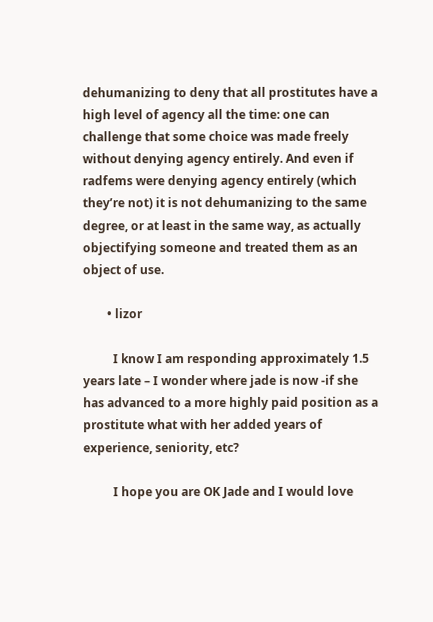dehumanizing to deny that all prostitutes have a high level of agency all the time: one can challenge that some choice was made freely without denying agency entirely. And even if radfems were denying agency entirely (which they’re not) it is not dehumanizing to the same degree, or at least in the same way, as actually objectifying someone and treated them as an object of use.

        • lizor

          I know I am responding approximately 1.5 years late – I wonder where jade is now -if she has advanced to a more highly paid position as a prostitute what with her added years of experience, seniority, etc?

          I hope you are OK Jade and I would love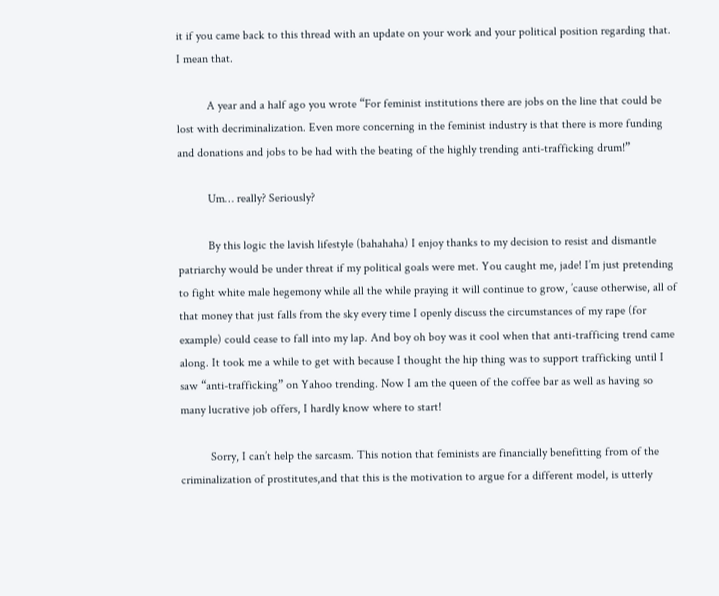it if you came back to this thread with an update on your work and your political position regarding that. I mean that.

          A year and a half ago you wrote “For feminist institutions there are jobs on the line that could be lost with decriminalization. Even more concerning in the feminist industry is that there is more funding and donations and jobs to be had with the beating of the highly trending anti-trafficking drum!”

          Um… really? Seriously?

          By this logic the lavish lifestyle (bahahaha) I enjoy thanks to my decision to resist and dismantle patriarchy would be under threat if my political goals were met. You caught me, jade! I’m just pretending to fight white male hegemony while all the while praying it will continue to grow, ’cause otherwise, all of that money that just falls from the sky every time I openly discuss the circumstances of my rape (for example) could cease to fall into my lap. And boy oh boy was it cool when that anti-trafficing trend came along. It took me a while to get with because I thought the hip thing was to support trafficking until I saw “anti-trafficking” on Yahoo trending. Now I am the queen of the coffee bar as well as having so many lucrative job offers, I hardly know where to start!

          Sorry, I can’t help the sarcasm. This notion that feminists are financially benefitting from of the criminalization of prostitutes,and that this is the motivation to argue for a different model, is utterly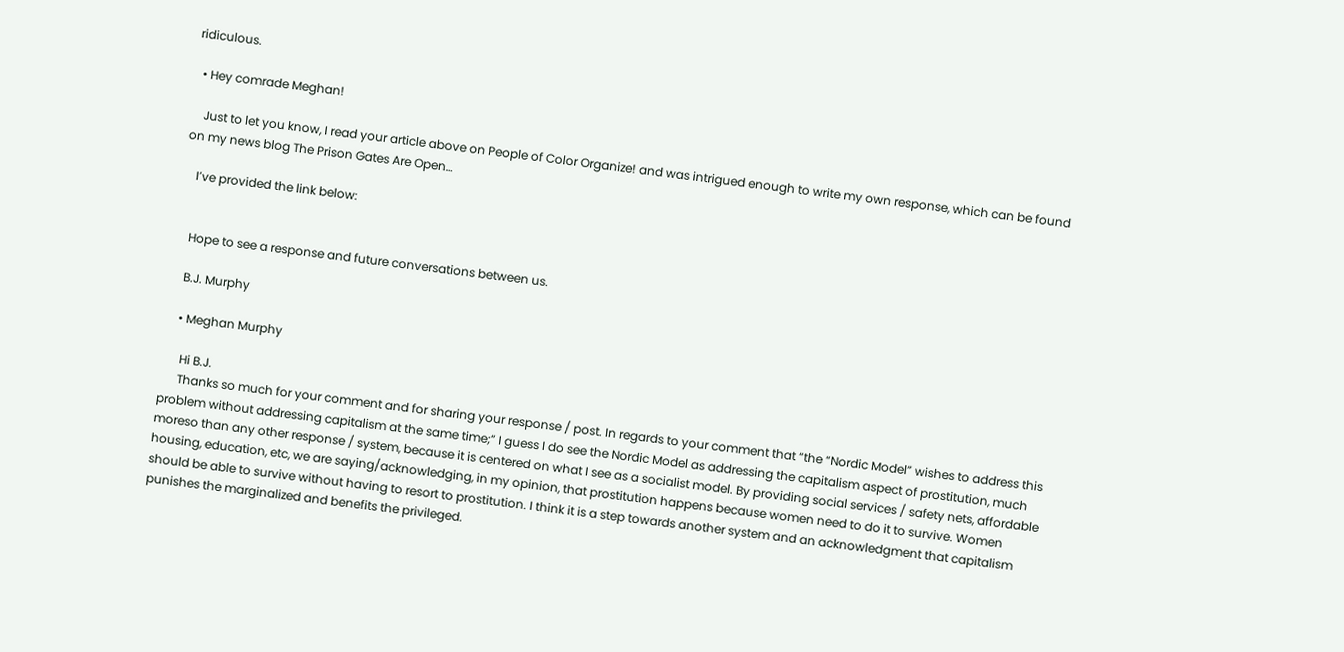ridiculous.

  • Hey comrade Meghan!

    Just to let you know, I read your article above on People of Color Organize! and was intrigued enough to write my own response, which can be found on my news blog The Prison Gates Are Open…

    I’ve provided the link below:


    Hope to see a response and future conversations between us.

    B.J. Murphy

    • Meghan Murphy

      Hi B.J.
      Thanks so much for your comment and for sharing your response / post. In regards to your comment that “the “Nordic Model” wishes to address this problem without addressing capitalism at the same time;” I guess I do see the Nordic Model as addressing the capitalism aspect of prostitution, much moreso than any other response / system, because it is centered on what I see as a socialist model. By providing social services / safety nets, affordable housing, education, etc, we are saying/acknowledging, in my opinion, that prostitution happens because women need to do it to survive. Women should be able to survive without having to resort to prostitution. I think it is a step towards another system and an acknowledgment that capitalism punishes the marginalized and benefits the privileged.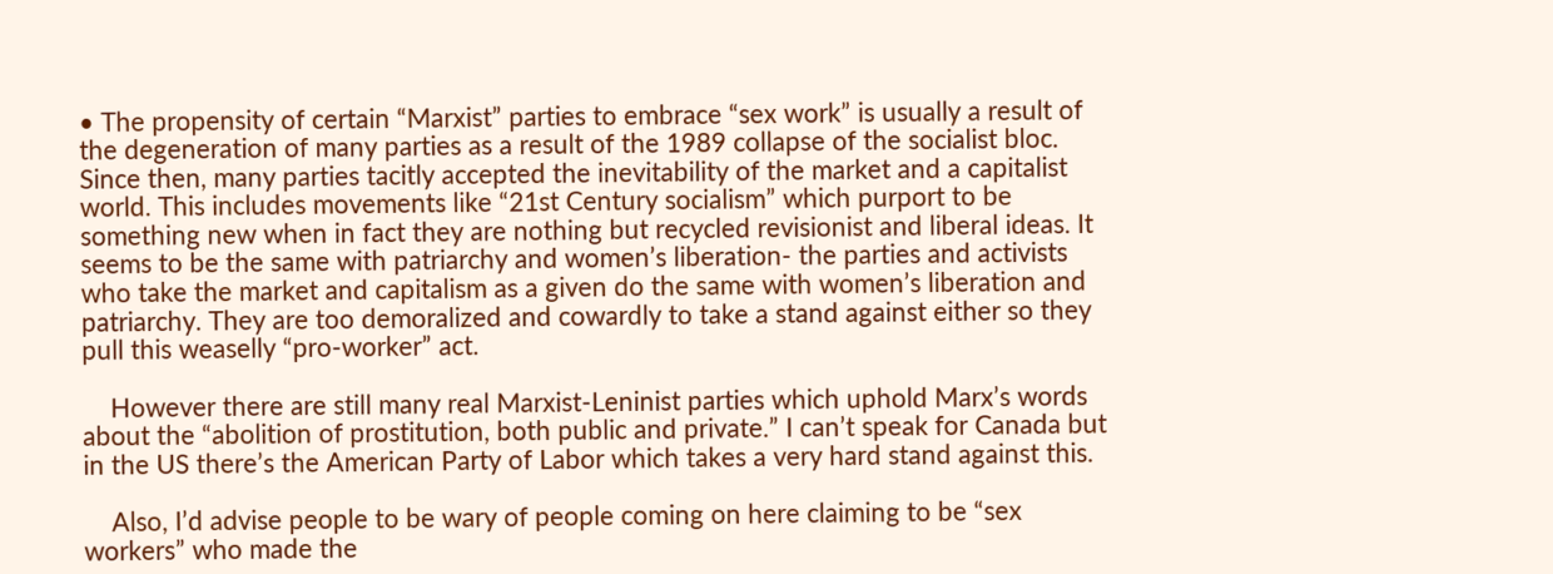• The propensity of certain “Marxist” parties to embrace “sex work” is usually a result of the degeneration of many parties as a result of the 1989 collapse of the socialist bloc. Since then, many parties tacitly accepted the inevitability of the market and a capitalist world. This includes movements like “21st Century socialism” which purport to be something new when in fact they are nothing but recycled revisionist and liberal ideas. It seems to be the same with patriarchy and women’s liberation- the parties and activists who take the market and capitalism as a given do the same with women’s liberation and patriarchy. They are too demoralized and cowardly to take a stand against either so they pull this weaselly “pro-worker” act.

    However there are still many real Marxist-Leninist parties which uphold Marx’s words about the “abolition of prostitution, both public and private.” I can’t speak for Canada but in the US there’s the American Party of Labor which takes a very hard stand against this.

    Also, I’d advise people to be wary of people coming on here claiming to be “sex workers” who made the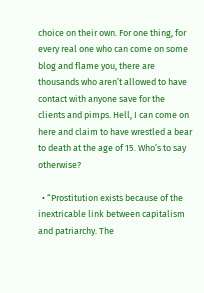choice on their own. For one thing, for every real one who can come on some blog and flame you, there are thousands who aren’t allowed to have contact with anyone save for the clients and pimps. Hell, I can come on here and claim to have wrestled a bear to death at the age of 15. Who’s to say otherwise?

  • “Prostitution exists because of the inextricable link between capitalism and patriarchy. The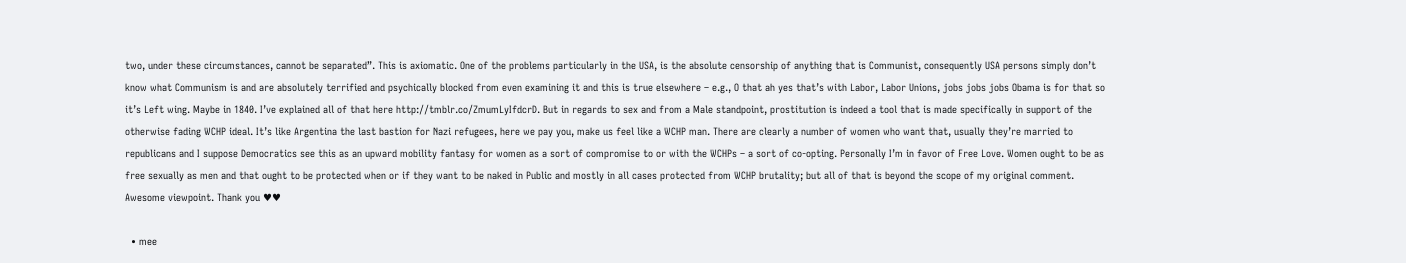two, under these circumstances, cannot be separated”. This is axiomatic. One of the problems particularly in the USA, is the absolute censorship of anything that is Communist, consequently USA persons simply don’t know what Communism is and are absolutely terrified and psychically blocked from even examining it and this is true elsewhere – e.g., O that ah yes that’s with Labor, Labor Unions, jobs jobs jobs Obama is for that so it’s Left wing. Maybe in 1840. I’ve explained all of that here http://tmblr.co/ZmumLyIfdcrD. But in regards to sex and from a Male standpoint, prostitution is indeed a tool that is made specifically in support of the otherwise fading WCHP ideal. It’s like Argentina the last bastion for Nazi refugees, here we pay you, make us feel like a WCHP man. There are clearly a number of women who want that, usually they’re married to republicans and I suppose Democratics see this as an upward mobility fantasy for women as a sort of compromise to or with the WCHPs – a sort of co-opting. Personally I’m in favor of Free Love. Women ought to be as free sexually as men and that ought to be protected when or if they want to be naked in Public and mostly in all cases protected from WCHP brutality; but all of that is beyond the scope of my original comment. Awesome viewpoint. Thank you ♥♥

  • mee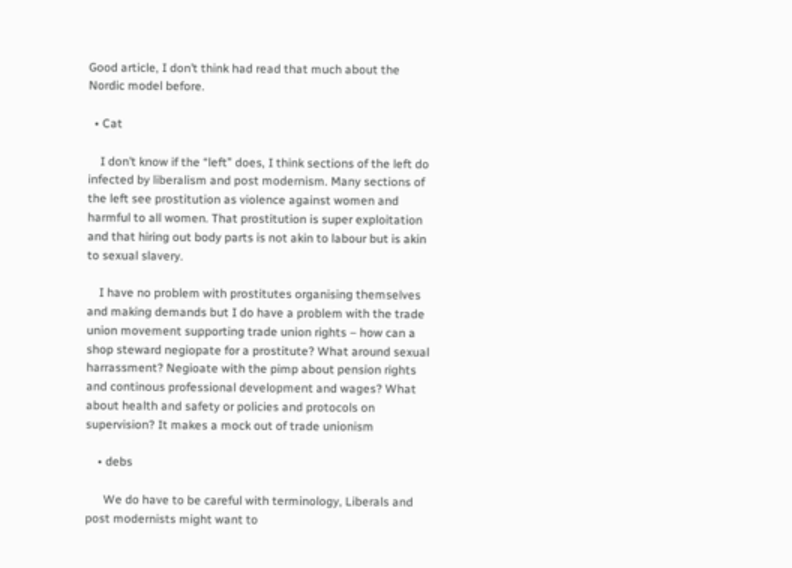Good article, I don’t think had read that much about the Nordic model before.

  • Cat

    I don’t know if the “left” does, I think sections of the left do infected by liberalism and post modernism. Many sections of the left see prostitution as violence against women and harmful to all women. That prostitution is super exploitation and that hiring out body parts is not akin to labour but is akin to sexual slavery.

    I have no problem with prostitutes organising themselves and making demands but I do have a problem with the trade union movement supporting trade union rights – how can a shop steward negiopate for a prostitute? What around sexual harrassment? Negioate with the pimp about pension rights and continous professional development and wages? What about health and safety or policies and protocols on supervision? It makes a mock out of trade unionism

    • debs

      We do have to be careful with terminology, Liberals and post modernists might want to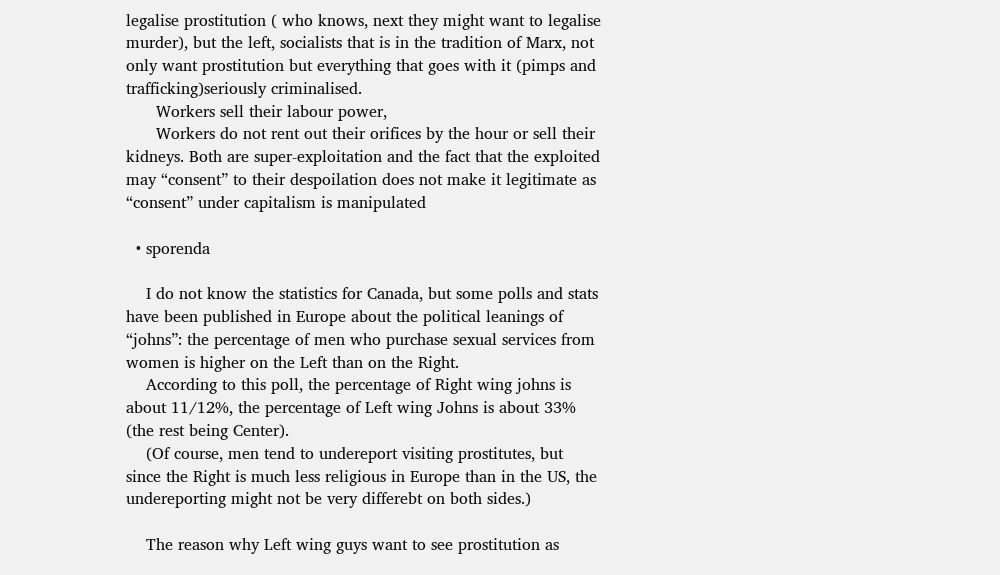legalise prostitution ( who knows, next they might want to legalise murder), but the left, socialists that is in the tradition of Marx, not only want prostitution but everything that goes with it (pimps and trafficking)seriously criminalised.
      Workers sell their labour power,
      Workers do not rent out their orifices by the hour or sell their kidneys. Both are super-exploitation and the fact that the exploited may “consent” to their despoilation does not make it legitimate as “consent” under capitalism is manipulated

  • sporenda

    I do not know the statistics for Canada, but some polls and stats have been published in Europe about the political leanings of “johns”: the percentage of men who purchase sexual services from women is higher on the Left than on the Right.
    According to this poll, the percentage of Right wing johns is about 11/12%, the percentage of Left wing Johns is about 33% (the rest being Center).
    (Of course, men tend to undereport visiting prostitutes, but since the Right is much less religious in Europe than in the US, the undereporting might not be very differebt on both sides.)

    The reason why Left wing guys want to see prostitution as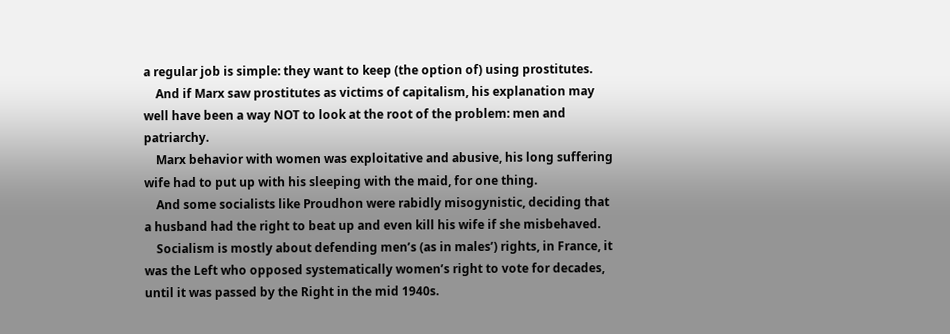a regular job is simple: they want to keep (the option of) using prostitutes.
    And if Marx saw prostitutes as victims of capitalism, his explanation may well have been a way NOT to look at the root of the problem: men and patriarchy.
    Marx behavior with women was exploitative and abusive, his long suffering wife had to put up with his sleeping with the maid, for one thing.
    And some socialists like Proudhon were rabidly misogynistic, deciding that a husband had the right to beat up and even kill his wife if she misbehaved.
    Socialism is mostly about defending men’s (as in males’) rights, in France, it was the Left who opposed systematically women’s right to vote for decades, until it was passed by the Right in the mid 1940s.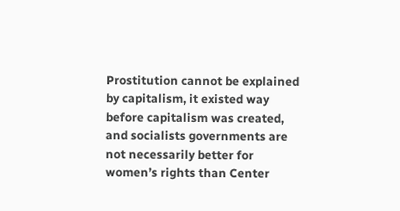Prostitution cannot be explained by capitalism, it existed way before capitalism was created, and socialists governments are not necessarily better for women’s rights than Center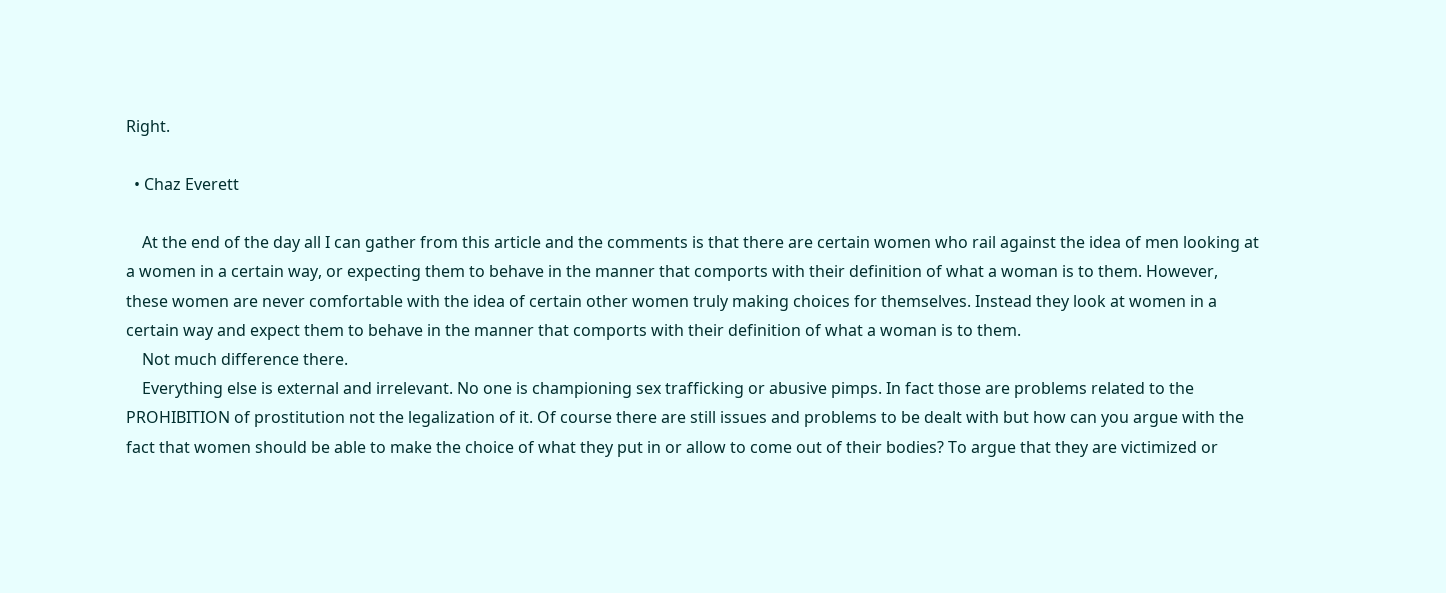Right.

  • Chaz Everett

    At the end of the day all I can gather from this article and the comments is that there are certain women who rail against the idea of men looking at a women in a certain way, or expecting them to behave in the manner that comports with their definition of what a woman is to them. However, these women are never comfortable with the idea of certain other women truly making choices for themselves. Instead they look at women in a certain way and expect them to behave in the manner that comports with their definition of what a woman is to them.
    Not much difference there.
    Everything else is external and irrelevant. No one is championing sex trafficking or abusive pimps. In fact those are problems related to the PROHIBITION of prostitution not the legalization of it. Of course there are still issues and problems to be dealt with but how can you argue with the fact that women should be able to make the choice of what they put in or allow to come out of their bodies? To argue that they are victimized or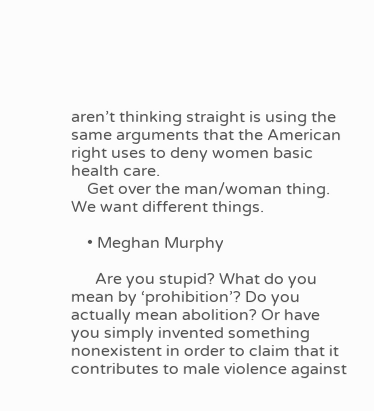aren’t thinking straight is using the same arguments that the American right uses to deny women basic health care.
    Get over the man/woman thing. We want different things.

    • Meghan Murphy

      Are you stupid? What do you mean by ‘prohibition’? Do you actually mean abolition? Or have you simply invented something nonexistent in order to claim that it contributes to male violence against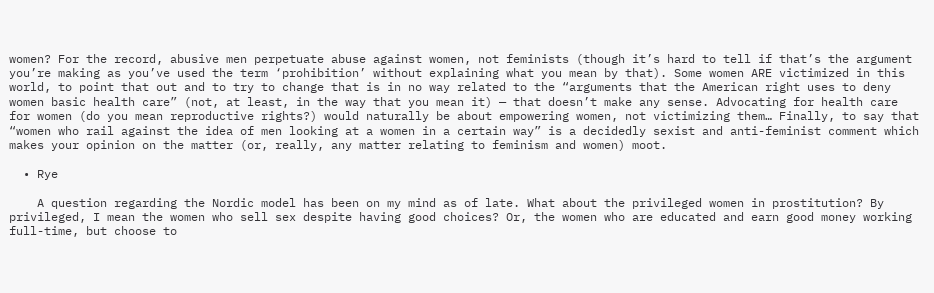women? For the record, abusive men perpetuate abuse against women, not feminists (though it’s hard to tell if that’s the argument you’re making as you’ve used the term ‘prohibition’ without explaining what you mean by that). Some women ARE victimized in this world, to point that out and to try to change that is in no way related to the “arguments that the American right uses to deny women basic health care” (not, at least, in the way that you mean it) — that doesn’t make any sense. Advocating for health care for women (do you mean reproductive rights?) would naturally be about empowering women, not victimizing them… Finally, to say that “women who rail against the idea of men looking at a women in a certain way” is a decidedly sexist and anti-feminist comment which makes your opinion on the matter (or, really, any matter relating to feminism and women) moot.

  • Rye

    A question regarding the Nordic model has been on my mind as of late. What about the privileged women in prostitution? By privileged, I mean the women who sell sex despite having good choices? Or, the women who are educated and earn good money working full-time, but choose to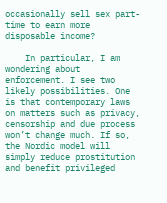occasionally sell sex part-time to earn more disposable income?

    In particular, I am wondering about enforcement. I see two likely possibilities. One is that contemporary laws on matters such as privacy, censorship and due process won’t change much. If so, the Nordic model will simply reduce prostitution and benefit privileged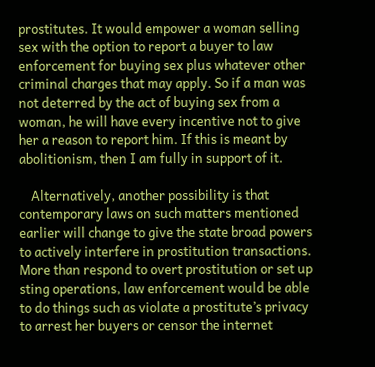prostitutes. It would empower a woman selling sex with the option to report a buyer to law enforcement for buying sex plus whatever other criminal charges that may apply. So if a man was not deterred by the act of buying sex from a woman, he will have every incentive not to give her a reason to report him. If this is meant by abolitionism, then I am fully in support of it.

    Alternatively, another possibility is that contemporary laws on such matters mentioned earlier will change to give the state broad powers to actively interfere in prostitution transactions. More than respond to overt prostitution or set up sting operations, law enforcement would be able to do things such as violate a prostitute’s privacy to arrest her buyers or censor the internet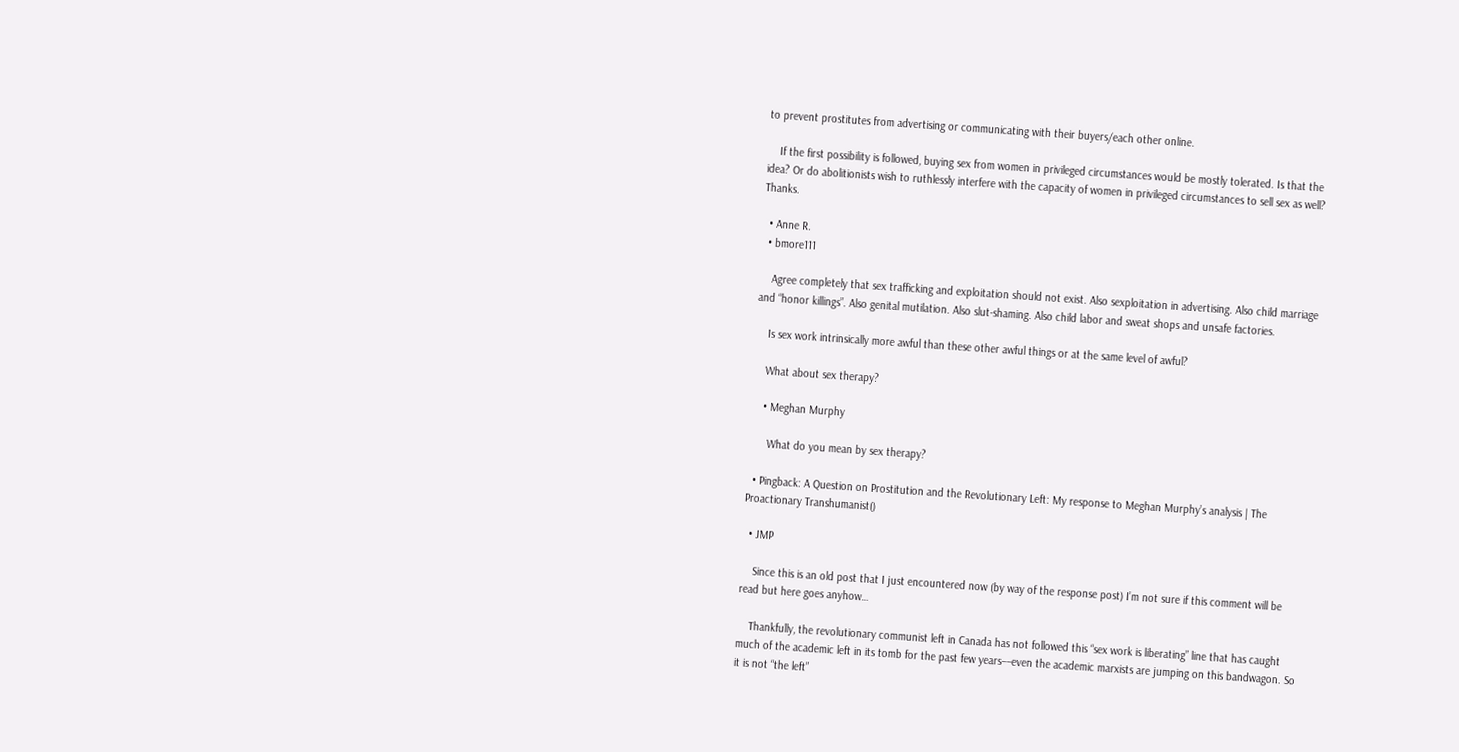to prevent prostitutes from advertising or communicating with their buyers/each other online.

    If the first possibility is followed, buying sex from women in privileged circumstances would be mostly tolerated. Is that the idea? Or do abolitionists wish to ruthlessly interfere with the capacity of women in privileged circumstances to sell sex as well? Thanks.

  • Anne R.
  • bmore111

    Agree completely that sex trafficking and exploitation should not exist. Also sexploitation in advertising. Also child marriage and “honor killings”. Also genital mutilation. Also slut-shaming. Also child labor and sweat shops and unsafe factories.

    Is sex work intrinsically more awful than these other awful things or at the same level of awful?

    What about sex therapy?

    • Meghan Murphy

      What do you mean by sex therapy?

  • Pingback: A Question on Prostitution and the Revolutionary Left: My response to Meghan Murphy’s analysis | The Proactionary Transhumanist()

  • JMP

    Since this is an old post that I just encountered now (by way of the response post) I’m not sure if this comment will be read but here goes anyhow…

    Thankfully, the revolutionary communist left in Canada has not followed this “sex work is liberating” line that has caught much of the academic left in its tomb for the past few years––even the academic marxists are jumping on this bandwagon. So it is not “the left”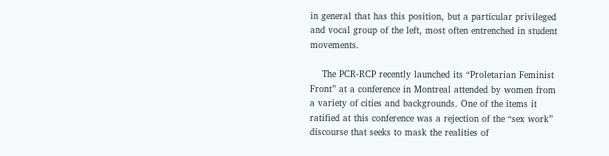in general that has this position, but a particular privileged and vocal group of the left, most often entrenched in student movements.

    The PCR-RCP recently launched its “Proletarian Feminist Front” at a conference in Montreal attended by women from a variety of cities and backgrounds. One of the items it ratified at this conference was a rejection of the “sex work” discourse that seeks to mask the realities of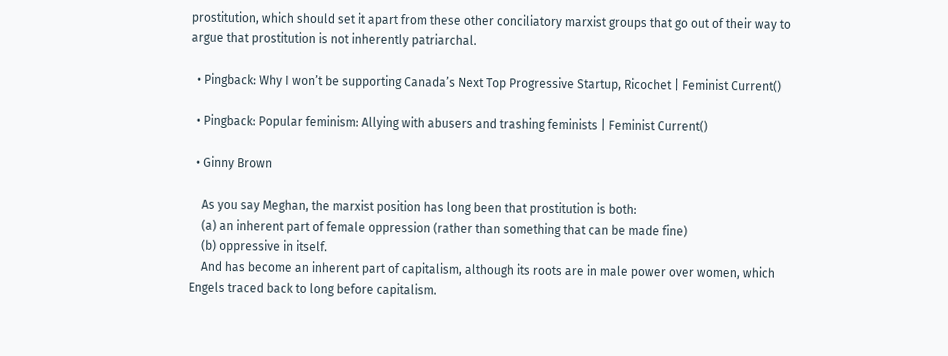prostitution, which should set it apart from these other conciliatory marxist groups that go out of their way to argue that prostitution is not inherently patriarchal.

  • Pingback: Why I won’t be supporting Canada’s Next Top Progressive Startup, Ricochet | Feminist Current()

  • Pingback: Popular feminism: Allying with abusers and trashing feminists | Feminist Current()

  • Ginny Brown

    As you say Meghan, the marxist position has long been that prostitution is both:
    (a) an inherent part of female oppression (rather than something that can be made fine)
    (b) oppressive in itself.
    And has become an inherent part of capitalism, although its roots are in male power over women, which Engels traced back to long before capitalism.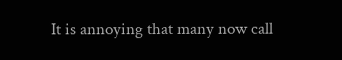It is annoying that many now call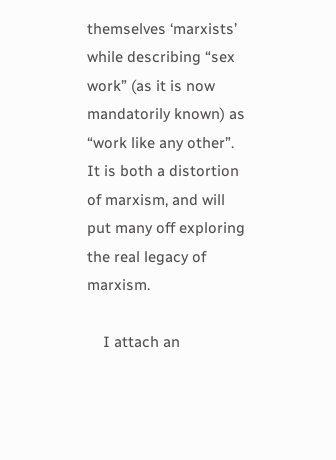themselves ‘marxists’ while describing “sex work” (as it is now mandatorily known) as “work like any other”. It is both a distortion of marxism, and will put many off exploring the real legacy of marxism.

    I attach an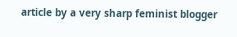article by a very sharp feminist blogger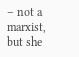– not a marxist, but she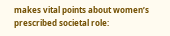makes vital points about women’s prescribed societal role: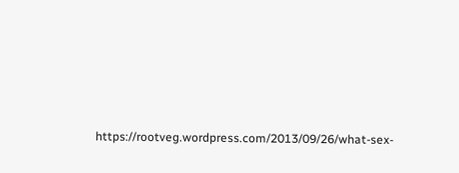https://rootveg.wordpress.com/2013/09/26/what-sex-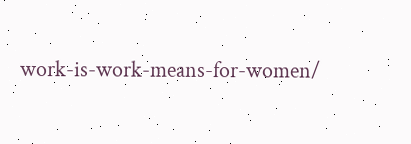work-is-work-means-for-women/